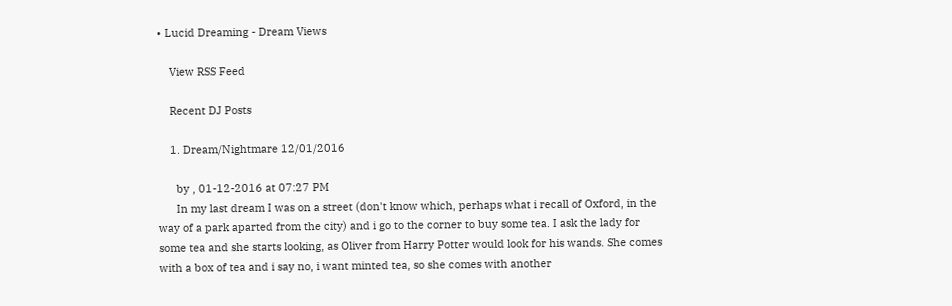• Lucid Dreaming - Dream Views

    View RSS Feed

    Recent DJ Posts

    1. Dream/Nightmare 12/01/2016

      by , 01-12-2016 at 07:27 PM
      In my last dream I was on a street (don't know which, perhaps what i recall of Oxford, in the way of a park aparted from the city) and i go to the corner to buy some tea. I ask the lady for some tea and she starts looking, as Oliver from Harry Potter would look for his wands. She comes with a box of tea and i say no, i want minted tea, so she comes with another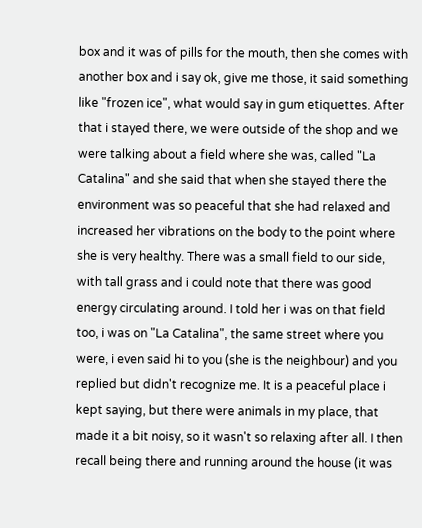box and it was of pills for the mouth, then she comes with another box and i say ok, give me those, it said something like "frozen ice", what would say in gum etiquettes. After that i stayed there, we were outside of the shop and we were talking about a field where she was, called "La Catalina" and she said that when she stayed there the environment was so peaceful that she had relaxed and increased her vibrations on the body to the point where she is very healthy. There was a small field to our side, with tall grass and i could note that there was good energy circulating around. I told her i was on that field too, i was on "La Catalina", the same street where you were, i even said hi to you (she is the neighbour) and you replied but didn't recognize me. It is a peaceful place i kept saying, but there were animals in my place, that made it a bit noisy, so it wasn't so relaxing after all. I then recall being there and running around the house (it was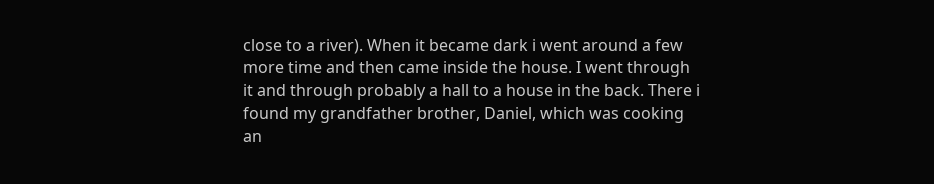close to a river). When it became dark i went around a few more time and then came inside the house. I went through it and through probably a hall to a house in the back. There i found my grandfather brother, Daniel, which was cooking an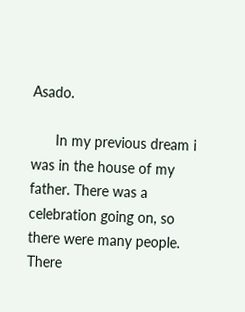Asado.

      In my previous dream i was in the house of my father. There was a celebration going on, so there were many people. There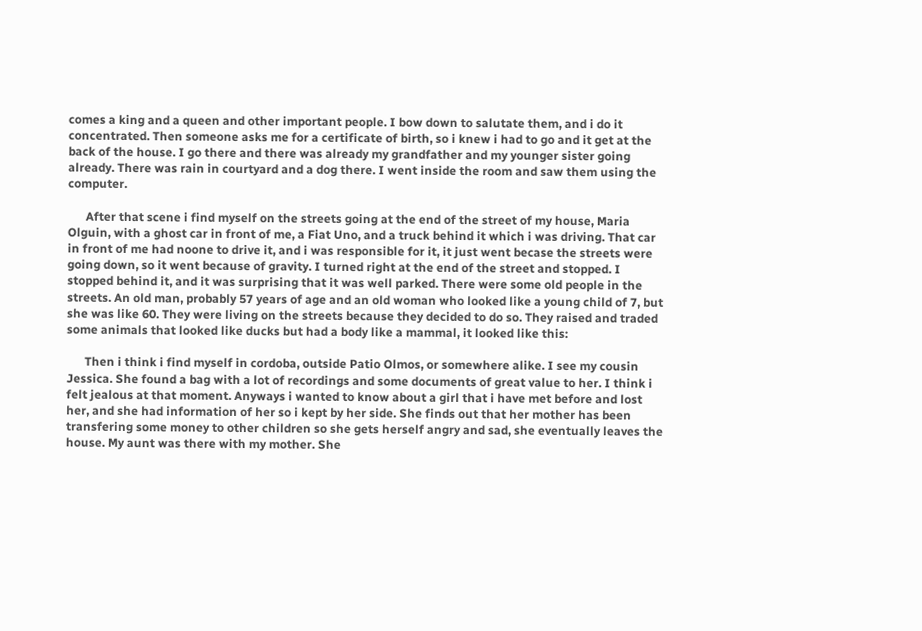comes a king and a queen and other important people. I bow down to salutate them, and i do it concentrated. Then someone asks me for a certificate of birth, so i knew i had to go and it get at the back of the house. I go there and there was already my grandfather and my younger sister going already. There was rain in courtyard and a dog there. I went inside the room and saw them using the computer.

      After that scene i find myself on the streets going at the end of the street of my house, Maria Olguin, with a ghost car in front of me, a Fiat Uno, and a truck behind it which i was driving. That car in front of me had noone to drive it, and i was responsible for it, it just went becase the streets were going down, so it went because of gravity. I turned right at the end of the street and stopped. I stopped behind it, and it was surprising that it was well parked. There were some old people in the streets. An old man, probably 57 years of age and an old woman who looked like a young child of 7, but she was like 60. They were living on the streets because they decided to do so. They raised and traded some animals that looked like ducks but had a body like a mammal, it looked like this:

      Then i think i find myself in cordoba, outside Patio Olmos, or somewhere alike. I see my cousin Jessica. She found a bag with a lot of recordings and some documents of great value to her. I think i felt jealous at that moment. Anyways i wanted to know about a girl that i have met before and lost her, and she had information of her so i kept by her side. She finds out that her mother has been transfering some money to other children so she gets herself angry and sad, she eventually leaves the house. My aunt was there with my mother. She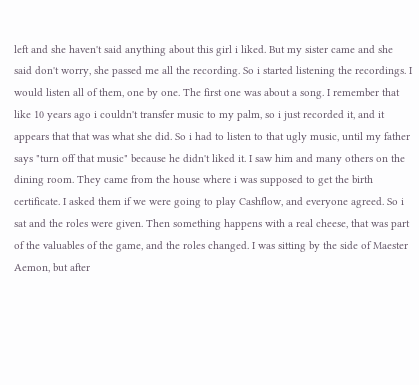left and she haven't said anything about this girl i liked. But my sister came and she said don't worry, she passed me all the recording. So i started listening the recordings. I would listen all of them, one by one. The first one was about a song. I remember that like 10 years ago i couldn't transfer music to my palm, so i just recorded it, and it appears that that was what she did. So i had to listen to that ugly music, until my father says "turn off that music" because he didn't liked it. I saw him and many others on the dining room. They came from the house where i was supposed to get the birth certificate. I asked them if we were going to play Cashflow, and everyone agreed. So i sat and the roles were given. Then something happens with a real cheese, that was part of the valuables of the game, and the roles changed. I was sitting by the side of Maester Aemon, but after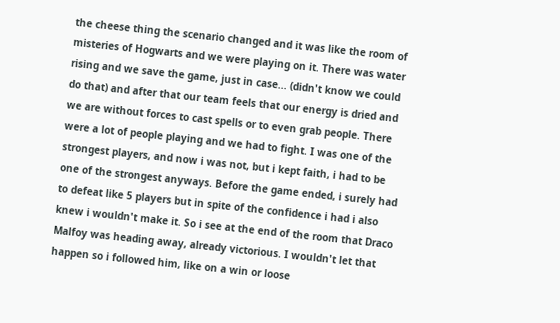the cheese thing the scenario changed and it was like the room of misteries of Hogwarts and we were playing on it. There was water rising and we save the game, just in case... (didn't know we could do that) and after that our team feels that our energy is dried and we are without forces to cast spells or to even grab people. There were a lot of people playing and we had to fight. I was one of the strongest players, and now i was not, but i kept faith, i had to be one of the strongest anyways. Before the game ended, i surely had to defeat like 5 players but in spite of the confidence i had i also knew i wouldn't make it. So i see at the end of the room that Draco Malfoy was heading away, already victorious. I wouldn't let that happen so i followed him, like on a win or loose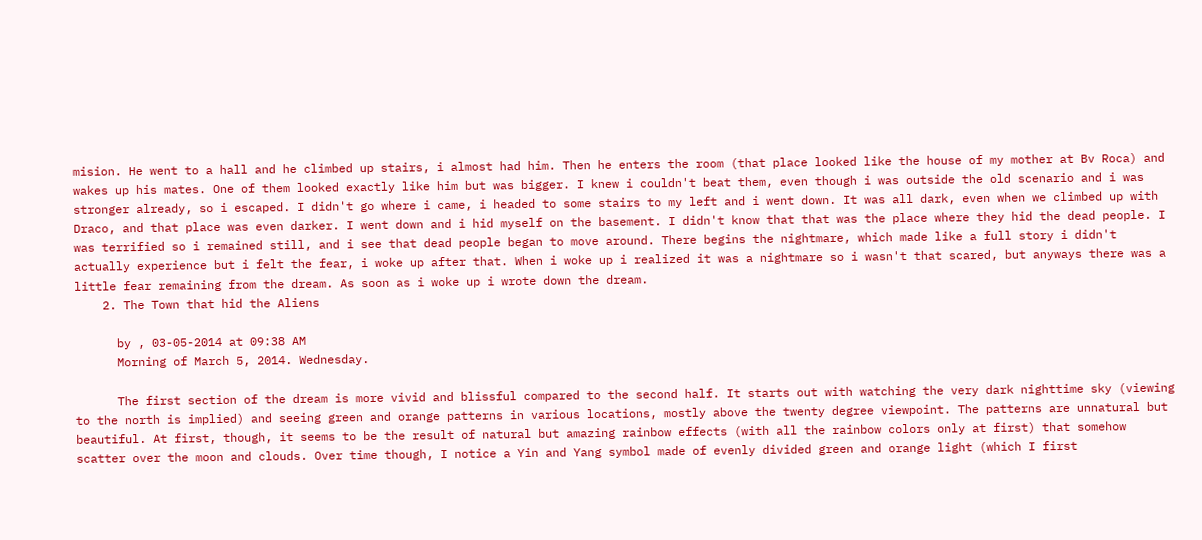mision. He went to a hall and he climbed up stairs, i almost had him. Then he enters the room (that place looked like the house of my mother at Bv Roca) and wakes up his mates. One of them looked exactly like him but was bigger. I knew i couldn't beat them, even though i was outside the old scenario and i was stronger already, so i escaped. I didn't go where i came, i headed to some stairs to my left and i went down. It was all dark, even when we climbed up with Draco, and that place was even darker. I went down and i hid myself on the basement. I didn't know that that was the place where they hid the dead people. I was terrified so i remained still, and i see that dead people began to move around. There begins the nightmare, which made like a full story i didn't actually experience but i felt the fear, i woke up after that. When i woke up i realized it was a nightmare so i wasn't that scared, but anyways there was a little fear remaining from the dream. As soon as i woke up i wrote down the dream.
    2. The Town that hid the Aliens

      by , 03-05-2014 at 09:38 AM
      Morning of March 5, 2014. Wednesday.

      The first section of the dream is more vivid and blissful compared to the second half. It starts out with watching the very dark nighttime sky (viewing to the north is implied) and seeing green and orange patterns in various locations, mostly above the twenty degree viewpoint. The patterns are unnatural but beautiful. At first, though, it seems to be the result of natural but amazing rainbow effects (with all the rainbow colors only at first) that somehow scatter over the moon and clouds. Over time though, I notice a Yin and Yang symbol made of evenly divided green and orange light (which I first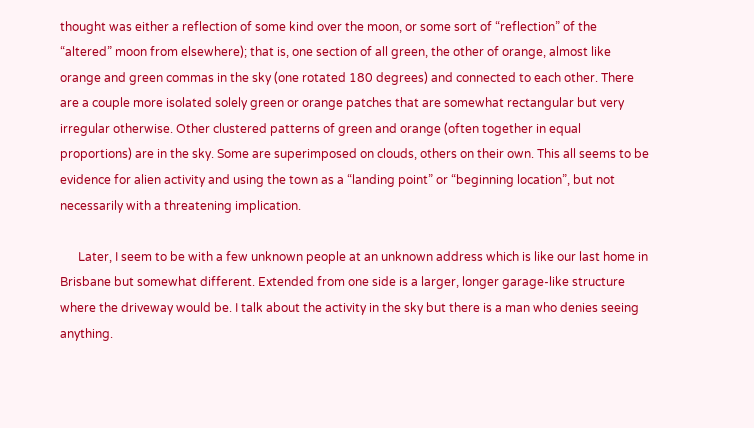thought was either a reflection of some kind over the moon, or some sort of “reflection” of the “altered” moon from elsewhere); that is, one section of all green, the other of orange, almost like orange and green commas in the sky (one rotated 180 degrees) and connected to each other. There are a couple more isolated solely green or orange patches that are somewhat rectangular but very irregular otherwise. Other clustered patterns of green and orange (often together in equal proportions) are in the sky. Some are superimposed on clouds, others on their own. This all seems to be evidence for alien activity and using the town as a “landing point” or “beginning location”, but not necessarily with a threatening implication.

      Later, I seem to be with a few unknown people at an unknown address which is like our last home in Brisbane but somewhat different. Extended from one side is a larger, longer garage-like structure where the driveway would be. I talk about the activity in the sky but there is a man who denies seeing anything.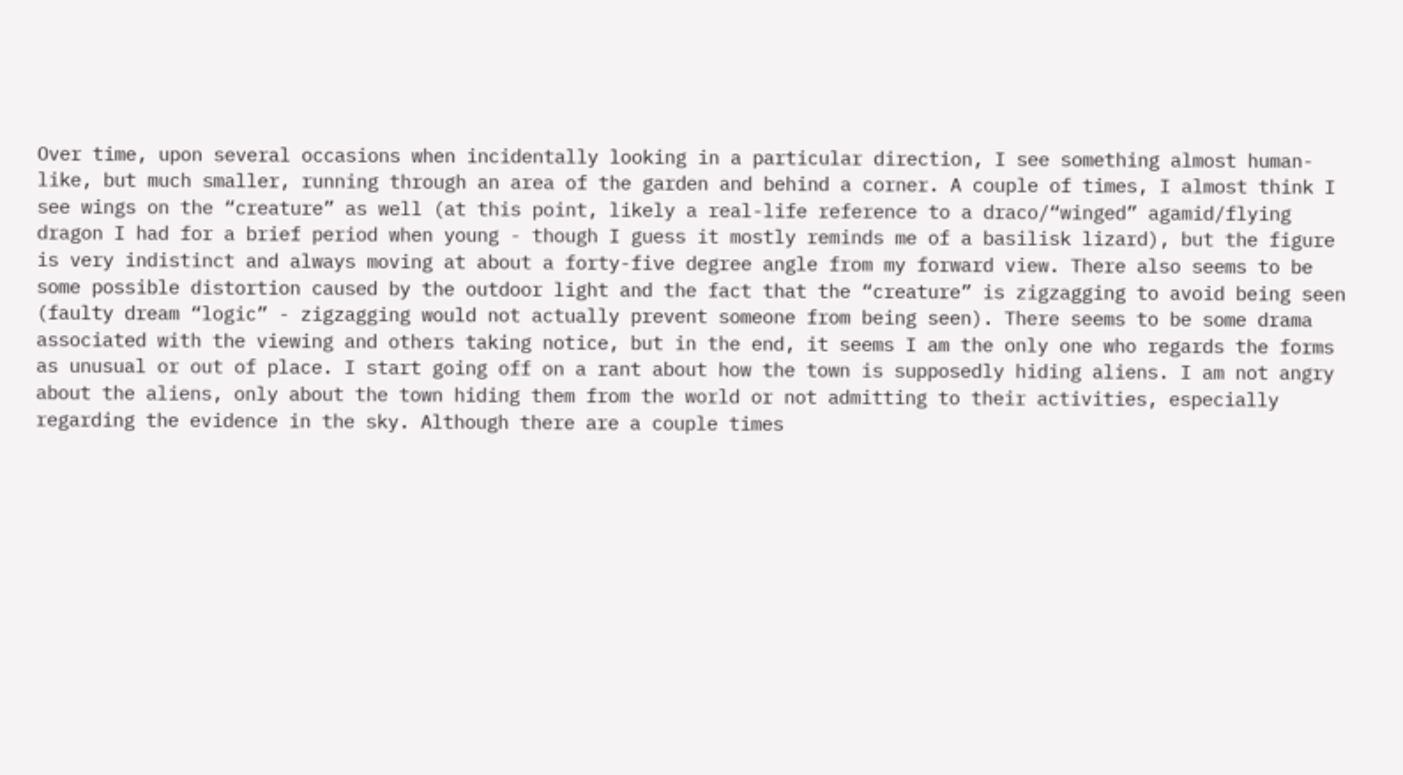Over time, upon several occasions when incidentally looking in a particular direction, I see something almost human-like, but much smaller, running through an area of the garden and behind a corner. A couple of times, I almost think I see wings on the “creature” as well (at this point, likely a real-life reference to a draco/“winged” agamid/flying dragon I had for a brief period when young - though I guess it mostly reminds me of a basilisk lizard), but the figure is very indistinct and always moving at about a forty-five degree angle from my forward view. There also seems to be some possible distortion caused by the outdoor light and the fact that the “creature” is zigzagging to avoid being seen (faulty dream “logic” - zigzagging would not actually prevent someone from being seen). There seems to be some drama associated with the viewing and others taking notice, but in the end, it seems I am the only one who regards the forms as unusual or out of place. I start going off on a rant about how the town is supposedly hiding aliens. I am not angry about the aliens, only about the town hiding them from the world or not admitting to their activities, especially regarding the evidence in the sky. Although there are a couple times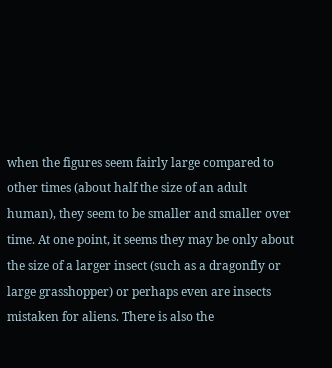when the figures seem fairly large compared to other times (about half the size of an adult human), they seem to be smaller and smaller over time. At one point, it seems they may be only about the size of a larger insect (such as a dragonfly or large grasshopper) or perhaps even are insects mistaken for aliens. There is also the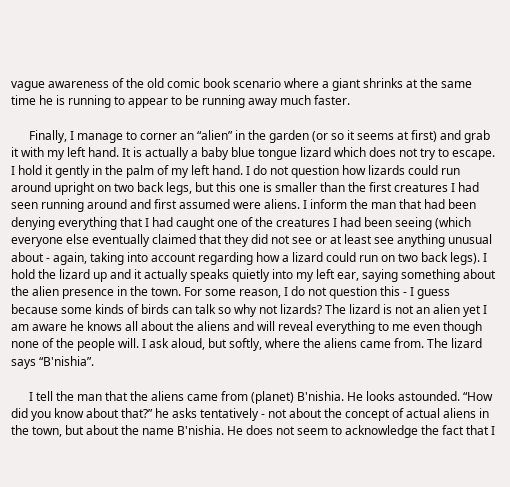vague awareness of the old comic book scenario where a giant shrinks at the same time he is running to appear to be running away much faster.

      Finally, I manage to corner an “alien” in the garden (or so it seems at first) and grab it with my left hand. It is actually a baby blue tongue lizard which does not try to escape. I hold it gently in the palm of my left hand. I do not question how lizards could run around upright on two back legs, but this one is smaller than the first creatures I had seen running around and first assumed were aliens. I inform the man that had been denying everything that I had caught one of the creatures I had been seeing (which everyone else eventually claimed that they did not see or at least see anything unusual about - again, taking into account regarding how a lizard could run on two back legs). I hold the lizard up and it actually speaks quietly into my left ear, saying something about the alien presence in the town. For some reason, I do not question this - I guess because some kinds of birds can talk so why not lizards? The lizard is not an alien yet I am aware he knows all about the aliens and will reveal everything to me even though none of the people will. I ask aloud, but softly, where the aliens came from. The lizard says “B'nishia”.

      I tell the man that the aliens came from (planet) B'nishia. He looks astounded. “How did you know about that?” he asks tentatively - not about the concept of actual aliens in the town, but about the name B'nishia. He does not seem to acknowledge the fact that I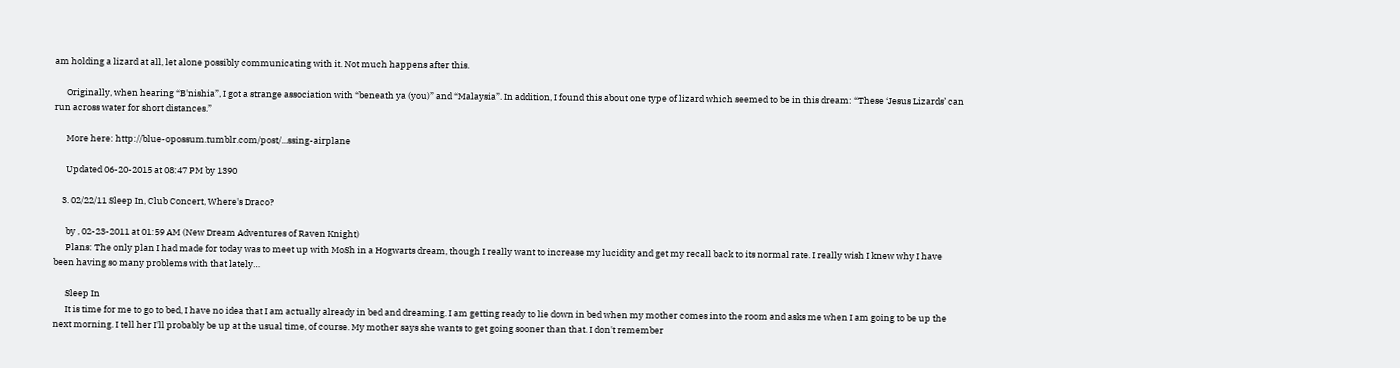am holding a lizard at all, let alone possibly communicating with it. Not much happens after this.

      Originally, when hearing “B'nishia”, I got a strange association with “beneath ya (you)” and “Malaysia”. In addition, I found this about one type of lizard which seemed to be in this dream: “These ‘Jesus Lizards’ can run across water for short distances.”

      More here: http://blue-opossum.tumblr.com/post/...ssing-airplane

      Updated 06-20-2015 at 08:47 PM by 1390

    3. 02/22/11 Sleep In, Club Concert, Where's Draco?

      by , 02-23-2011 at 01:59 AM (New Dream Adventures of Raven Knight)
      Plans: The only plan I had made for today was to meet up with MoSh in a Hogwarts dream, though I really want to increase my lucidity and get my recall back to its normal rate. I really wish I knew why I have been having so many problems with that lately…

      Sleep In
      It is time for me to go to bed, I have no idea that I am actually already in bed and dreaming. I am getting ready to lie down in bed when my mother comes into the room and asks me when I am going to be up the next morning. I tell her I'll probably be up at the usual time, of course. My mother says she wants to get going sooner than that. I don't remember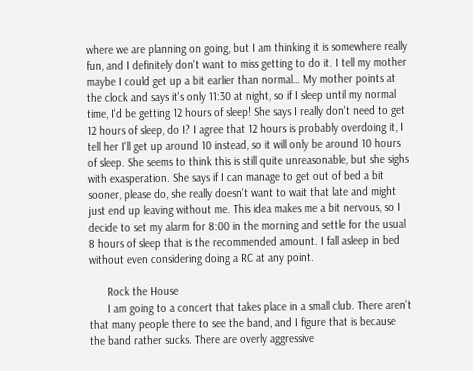where we are planning on going, but I am thinking it is somewhere really fun, and I definitely don't want to miss getting to do it. I tell my mother maybe I could get up a bit earlier than normal… My mother points at the clock and says it's only 11:30 at night, so if I sleep until my normal time, I'd be getting 12 hours of sleep! She says I really don't need to get 12 hours of sleep, do I? I agree that 12 hours is probably overdoing it, I tell her I'll get up around 10 instead, so it will only be around 10 hours of sleep. She seems to think this is still quite unreasonable, but she sighs with exasperation. She says if I can manage to get out of bed a bit sooner, please do, she really doesn't want to wait that late and might just end up leaving without me. This idea makes me a bit nervous, so I decide to set my alarm for 8:00 in the morning and settle for the usual 8 hours of sleep that is the recommended amount. I fall asleep in bed without even considering doing a RC at any point.

      Rock the House
      I am going to a concert that takes place in a small club. There aren't that many people there to see the band, and I figure that is because the band rather sucks. There are overly aggressive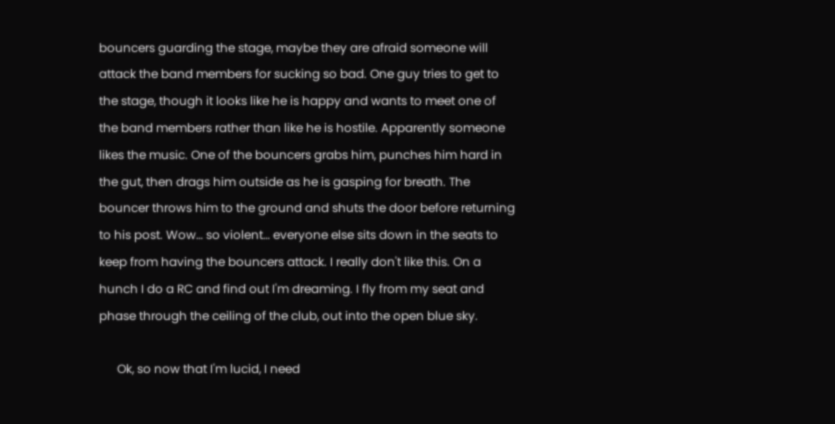bouncers guarding the stage, maybe they are afraid someone will attack the band members for sucking so bad. One guy tries to get to the stage, though it looks like he is happy and wants to meet one of the band members rather than like he is hostile. Apparently someone likes the music. One of the bouncers grabs him, punches him hard in the gut, then drags him outside as he is gasping for breath. The bouncer throws him to the ground and shuts the door before returning to his post. Wow… so violent… everyone else sits down in the seats to keep from having the bouncers attack. I really don't like this. On a hunch I do a RC and find out I'm dreaming. I fly from my seat and phase through the ceiling of the club, out into the open blue sky.

      Ok, so now that I'm lucid, I need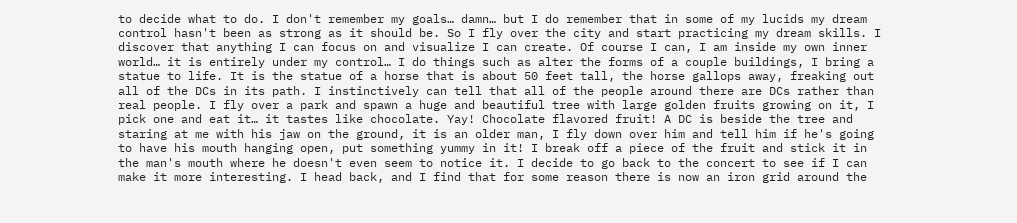to decide what to do. I don't remember my goals… damn… but I do remember that in some of my lucids my dream control hasn't been as strong as it should be. So I fly over the city and start practicing my dream skills. I discover that anything I can focus on and visualize I can create. Of course I can, I am inside my own inner world… it is entirely under my control… I do things such as alter the forms of a couple buildings, I bring a statue to life. It is the statue of a horse that is about 50 feet tall, the horse gallops away, freaking out all of the DCs in its path. I instinctively can tell that all of the people around there are DCs rather than real people. I fly over a park and spawn a huge and beautiful tree with large golden fruits growing on it, I pick one and eat it… it tastes like chocolate. Yay! Chocolate flavored fruit! A DC is beside the tree and staring at me with his jaw on the ground, it is an older man, I fly down over him and tell him if he's going to have his mouth hanging open, put something yummy in it! I break off a piece of the fruit and stick it in the man's mouth where he doesn't even seem to notice it. I decide to go back to the concert to see if I can make it more interesting. I head back, and I find that for some reason there is now an iron grid around the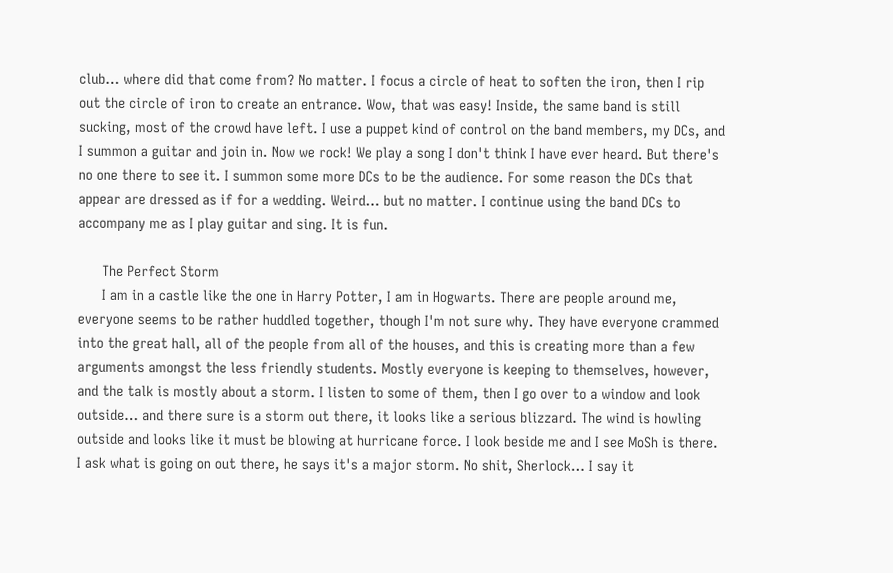club… where did that come from? No matter. I focus a circle of heat to soften the iron, then I rip out the circle of iron to create an entrance. Wow, that was easy! Inside, the same band is still sucking, most of the crowd have left. I use a puppet kind of control on the band members, my DCs, and I summon a guitar and join in. Now we rock! We play a song I don't think I have ever heard. But there's no one there to see it. I summon some more DCs to be the audience. For some reason the DCs that appear are dressed as if for a wedding. Weird… but no matter. I continue using the band DCs to accompany me as I play guitar and sing. It is fun.

      The Perfect Storm
      I am in a castle like the one in Harry Potter, I am in Hogwarts. There are people around me, everyone seems to be rather huddled together, though I'm not sure why. They have everyone crammed into the great hall, all of the people from all of the houses, and this is creating more than a few arguments amongst the less friendly students. Mostly everyone is keeping to themselves, however, and the talk is mostly about a storm. I listen to some of them, then I go over to a window and look outside… and there sure is a storm out there, it looks like a serious blizzard. The wind is howling outside and looks like it must be blowing at hurricane force. I look beside me and I see MoSh is there. I ask what is going on out there, he says it's a major storm. No shit, Sherlock… I say it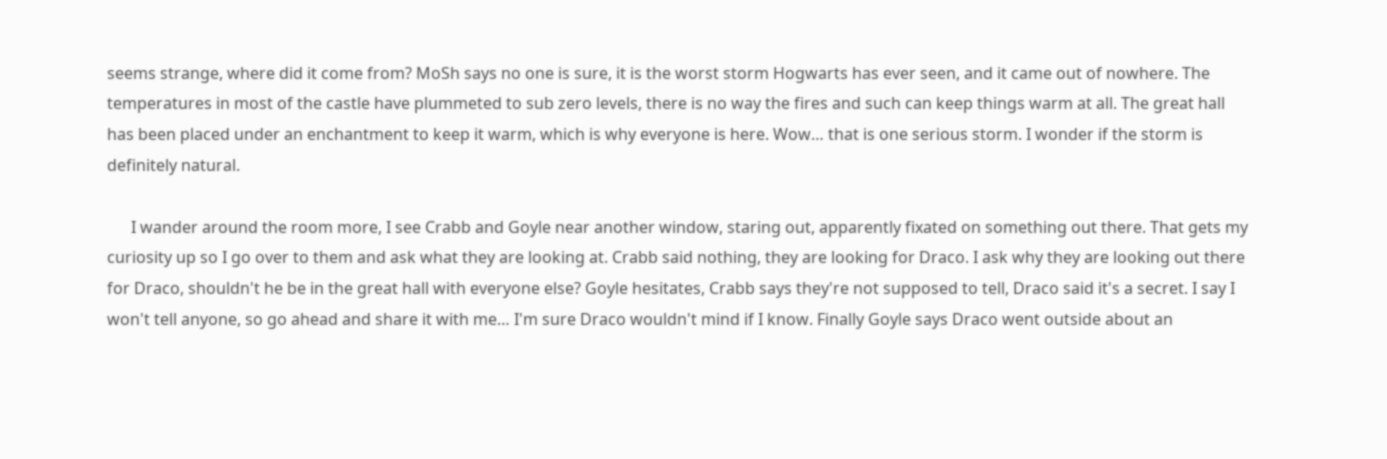seems strange, where did it come from? MoSh says no one is sure, it is the worst storm Hogwarts has ever seen, and it came out of nowhere. The temperatures in most of the castle have plummeted to sub zero levels, there is no way the fires and such can keep things warm at all. The great hall has been placed under an enchantment to keep it warm, which is why everyone is here. Wow… that is one serious storm. I wonder if the storm is definitely natural.

      I wander around the room more, I see Crabb and Goyle near another window, staring out, apparently fixated on something out there. That gets my curiosity up so I go over to them and ask what they are looking at. Crabb said nothing, they are looking for Draco. I ask why they are looking out there for Draco, shouldn't he be in the great hall with everyone else? Goyle hesitates, Crabb says they're not supposed to tell, Draco said it's a secret. I say I won't tell anyone, so go ahead and share it with me… I'm sure Draco wouldn't mind if I know. Finally Goyle says Draco went outside about an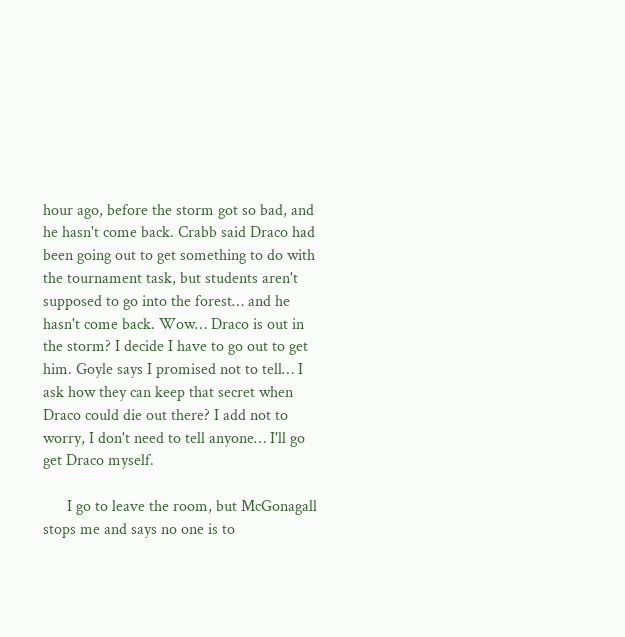hour ago, before the storm got so bad, and he hasn't come back. Crabb said Draco had been going out to get something to do with the tournament task, but students aren't supposed to go into the forest… and he hasn't come back. Wow… Draco is out in the storm? I decide I have to go out to get him. Goyle says I promised not to tell… I ask how they can keep that secret when Draco could die out there? I add not to worry, I don't need to tell anyone… I'll go get Draco myself.

      I go to leave the room, but McGonagall stops me and says no one is to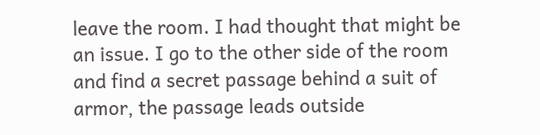leave the room. I had thought that might be an issue. I go to the other side of the room and find a secret passage behind a suit of armor, the passage leads outside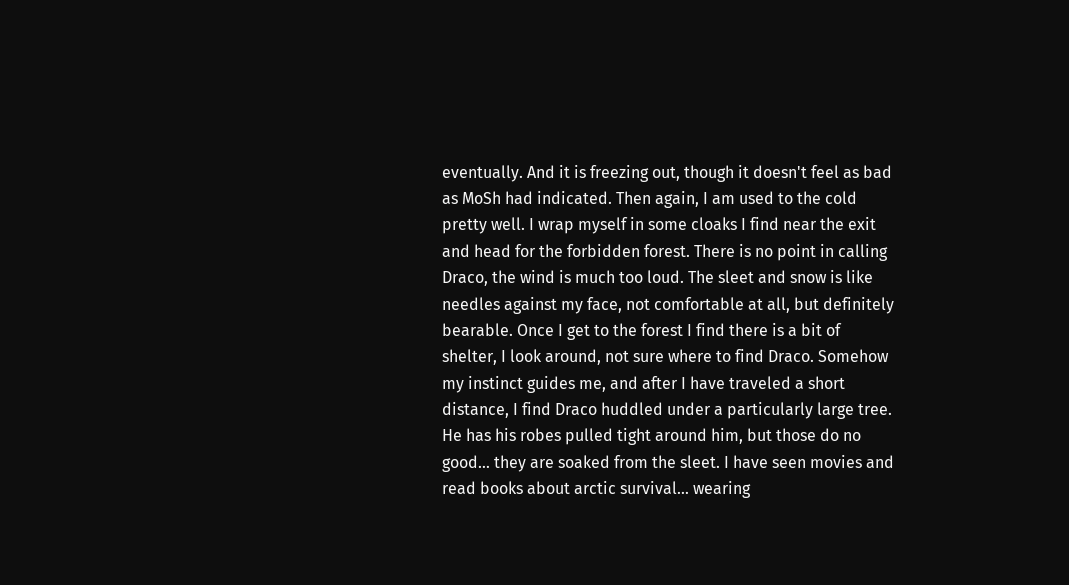eventually. And it is freezing out, though it doesn't feel as bad as MoSh had indicated. Then again, I am used to the cold pretty well. I wrap myself in some cloaks I find near the exit and head for the forbidden forest. There is no point in calling Draco, the wind is much too loud. The sleet and snow is like needles against my face, not comfortable at all, but definitely bearable. Once I get to the forest I find there is a bit of shelter, I look around, not sure where to find Draco. Somehow my instinct guides me, and after I have traveled a short distance, I find Draco huddled under a particularly large tree. He has his robes pulled tight around him, but those do no good… they are soaked from the sleet. I have seen movies and read books about arctic survival… wearing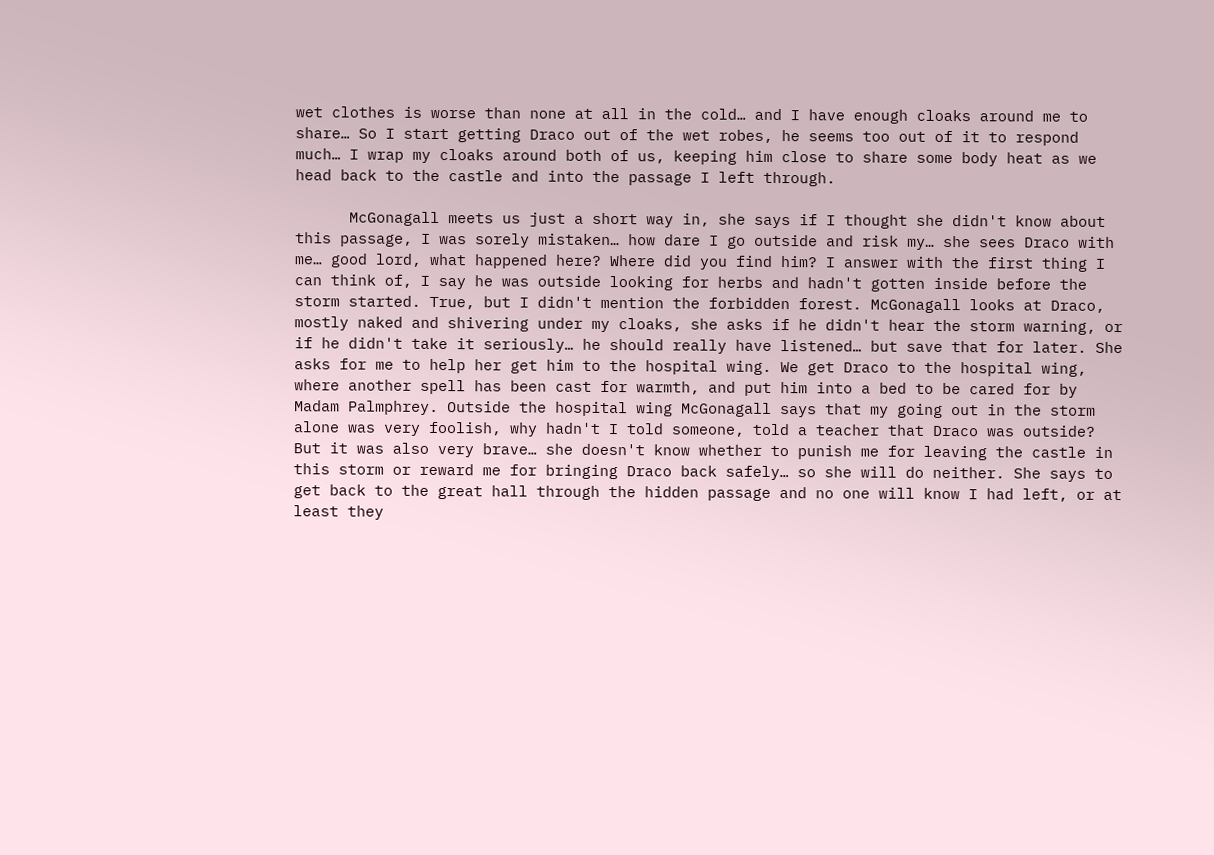wet clothes is worse than none at all in the cold… and I have enough cloaks around me to share… So I start getting Draco out of the wet robes, he seems too out of it to respond much… I wrap my cloaks around both of us, keeping him close to share some body heat as we head back to the castle and into the passage I left through.

      McGonagall meets us just a short way in, she says if I thought she didn't know about this passage, I was sorely mistaken… how dare I go outside and risk my… she sees Draco with me… good lord, what happened here? Where did you find him? I answer with the first thing I can think of, I say he was outside looking for herbs and hadn't gotten inside before the storm started. True, but I didn't mention the forbidden forest. McGonagall looks at Draco, mostly naked and shivering under my cloaks, she asks if he didn't hear the storm warning, or if he didn't take it seriously… he should really have listened… but save that for later. She asks for me to help her get him to the hospital wing. We get Draco to the hospital wing, where another spell has been cast for warmth, and put him into a bed to be cared for by Madam Palmphrey. Outside the hospital wing McGonagall says that my going out in the storm alone was very foolish, why hadn't I told someone, told a teacher that Draco was outside? But it was also very brave… she doesn't know whether to punish me for leaving the castle in this storm or reward me for bringing Draco back safely… so she will do neither. She says to get back to the great hall through the hidden passage and no one will know I had left, or at least they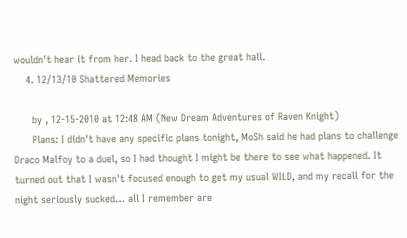wouldn't hear it from her. I head back to the great hall.
    4. 12/13/10 Shattered Memories

      by , 12-15-2010 at 12:48 AM (New Dream Adventures of Raven Knight)
      Plans: I didn't have any specific plans tonight, MoSh said he had plans to challenge Draco Malfoy to a duel, so I had thought I might be there to see what happened. It turned out that I wasn't focused enough to get my usual WILD, and my recall for the night seriously sucked… all I remember are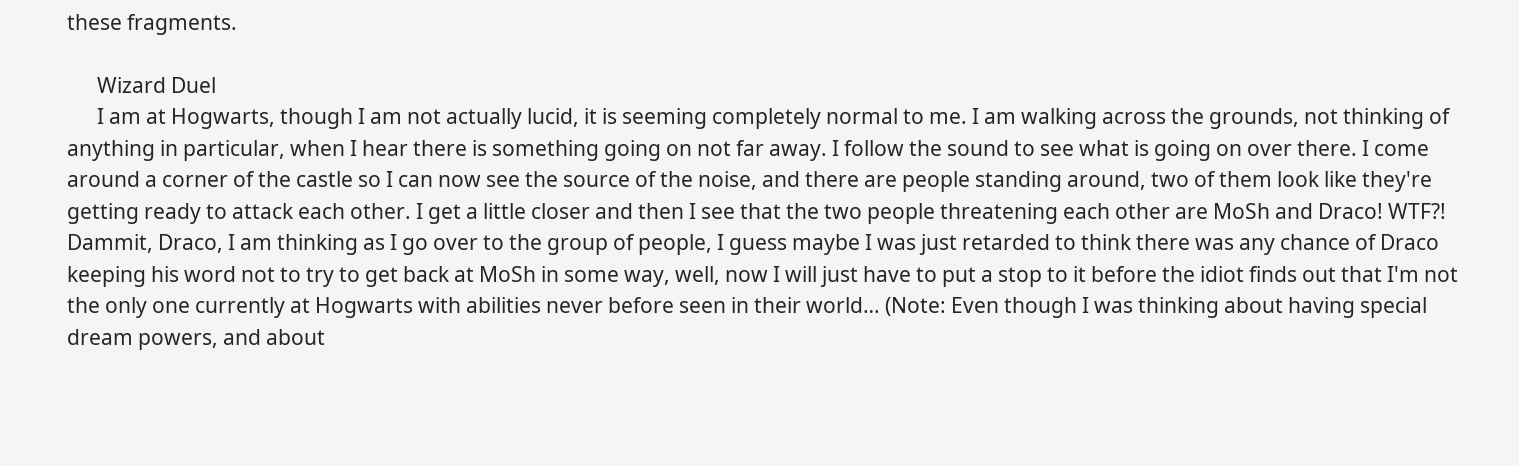these fragments.

      Wizard Duel
      I am at Hogwarts, though I am not actually lucid, it is seeming completely normal to me. I am walking across the grounds, not thinking of anything in particular, when I hear there is something going on not far away. I follow the sound to see what is going on over there. I come around a corner of the castle so I can now see the source of the noise, and there are people standing around, two of them look like they're getting ready to attack each other. I get a little closer and then I see that the two people threatening each other are MoSh and Draco! WTF?! Dammit, Draco, I am thinking as I go over to the group of people, I guess maybe I was just retarded to think there was any chance of Draco keeping his word not to try to get back at MoSh in some way, well, now I will just have to put a stop to it before the idiot finds out that I'm not the only one currently at Hogwarts with abilities never before seen in their world… (Note: Even though I was thinking about having special dream powers, and about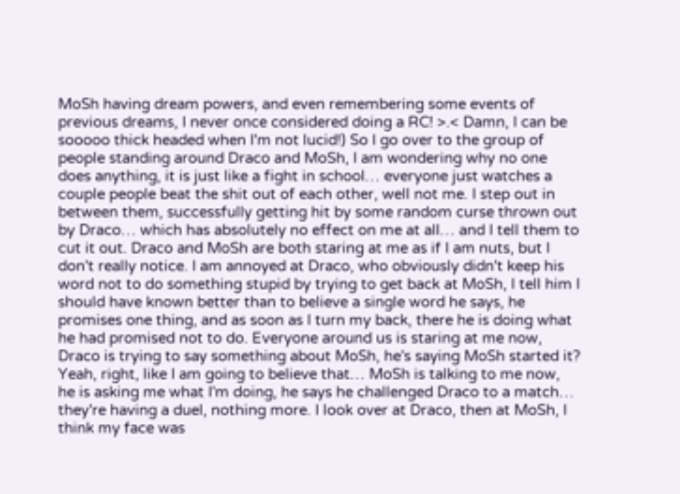MoSh having dream powers, and even remembering some events of previous dreams, I never once considered doing a RC! >.< Damn, I can be sooooo thick headed when I'm not lucid!) So I go over to the group of people standing around Draco and MoSh, I am wondering why no one does anything, it is just like a fight in school… everyone just watches a couple people beat the shit out of each other, well not me. I step out in between them, successfully getting hit by some random curse thrown out by Draco… which has absolutely no effect on me at all… and I tell them to cut it out. Draco and MoSh are both staring at me as if I am nuts, but I don't really notice. I am annoyed at Draco, who obviously didn't keep his word not to do something stupid by trying to get back at MoSh, I tell him I should have known better than to believe a single word he says, he promises one thing, and as soon as I turn my back, there he is doing what he had promised not to do. Everyone around us is staring at me now, Draco is trying to say something about MoSh, he's saying MoSh started it? Yeah, right, like I am going to believe that… MoSh is talking to me now, he is asking me what I'm doing, he says he challenged Draco to a match… they're having a duel, nothing more. I look over at Draco, then at MoSh, I think my face was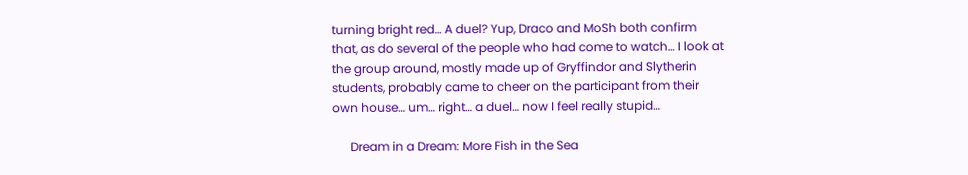turning bright red… A duel? Yup, Draco and MoSh both confirm that, as do several of the people who had come to watch… I look at the group around, mostly made up of Gryffindor and Slytherin students, probably came to cheer on the participant from their own house… um… right… a duel… now I feel really stupid…

      Dream in a Dream: More Fish in the Sea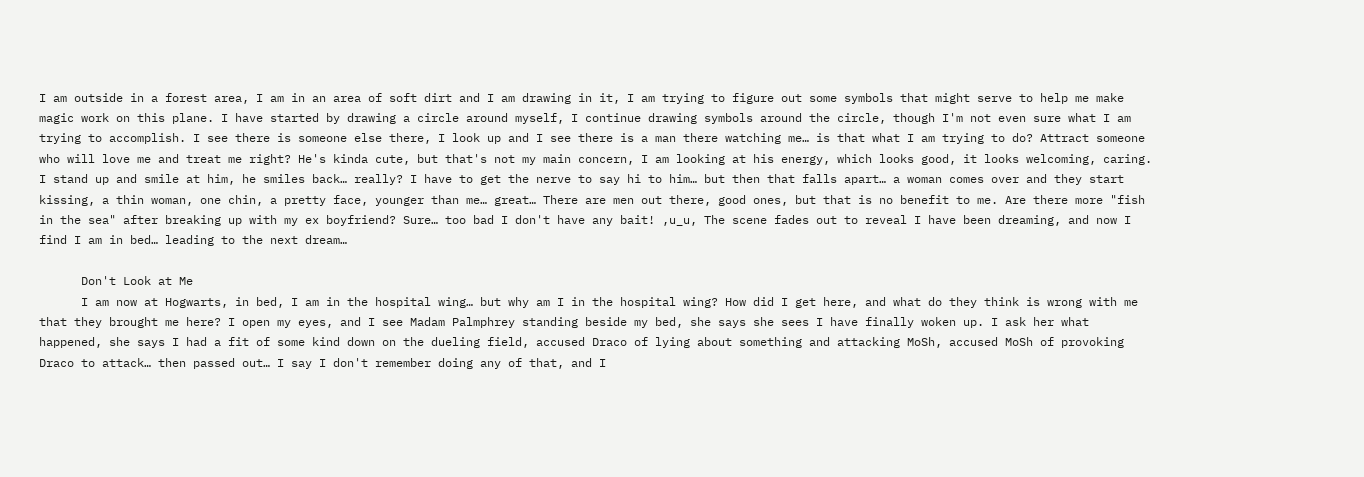I am outside in a forest area, I am in an area of soft dirt and I am drawing in it, I am trying to figure out some symbols that might serve to help me make magic work on this plane. I have started by drawing a circle around myself, I continue drawing symbols around the circle, though I'm not even sure what I am trying to accomplish. I see there is someone else there, I look up and I see there is a man there watching me… is that what I am trying to do? Attract someone who will love me and treat me right? He's kinda cute, but that's not my main concern, I am looking at his energy, which looks good, it looks welcoming, caring. I stand up and smile at him, he smiles back… really? I have to get the nerve to say hi to him… but then that falls apart… a woman comes over and they start kissing, a thin woman, one chin, a pretty face, younger than me… great… There are men out there, good ones, but that is no benefit to me. Are there more "fish in the sea" after breaking up with my ex boyfriend? Sure… too bad I don't have any bait! ,u_u, The scene fades out to reveal I have been dreaming, and now I find I am in bed… leading to the next dream…

      Don't Look at Me
      I am now at Hogwarts, in bed, I am in the hospital wing… but why am I in the hospital wing? How did I get here, and what do they think is wrong with me that they brought me here? I open my eyes, and I see Madam Palmphrey standing beside my bed, she says she sees I have finally woken up. I ask her what happened, she says I had a fit of some kind down on the dueling field, accused Draco of lying about something and attacking MoSh, accused MoSh of provoking Draco to attack… then passed out… I say I don't remember doing any of that, and I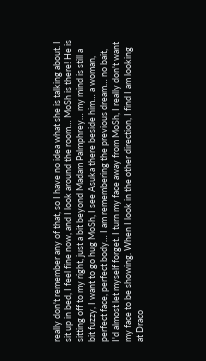really don't remember any of that, so I have no idea what she is talking about. I sit up in bed, I feel fine now, and I look around the room… MoSh is there! He is sitting off to my right, just a bit beyond Madam Palmphrey… my mind is still a bit fuzzy, I want to go hug MoSh, I see Asuka there beside him… a woman, perfect face, perfect body… I am remembering the previous dream… no bait, I'd almost let myself forget. I turn my face away from MoSh, I really don't want my face to be showing. When I look in the other direction, I find I am looking at Draco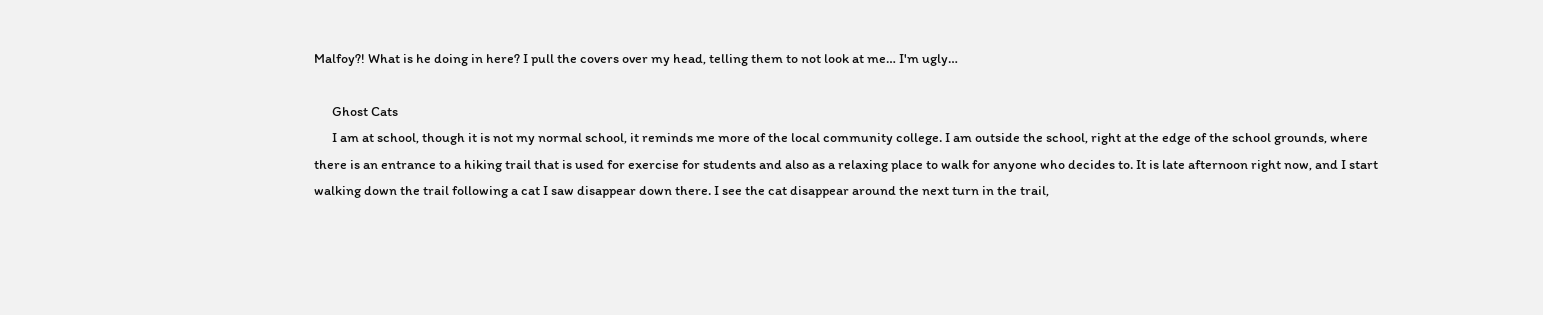Malfoy?! What is he doing in here? I pull the covers over my head, telling them to not look at me… I'm ugly…

      Ghost Cats
      I am at school, though it is not my normal school, it reminds me more of the local community college. I am outside the school, right at the edge of the school grounds, where there is an entrance to a hiking trail that is used for exercise for students and also as a relaxing place to walk for anyone who decides to. It is late afternoon right now, and I start walking down the trail following a cat I saw disappear down there. I see the cat disappear around the next turn in the trail,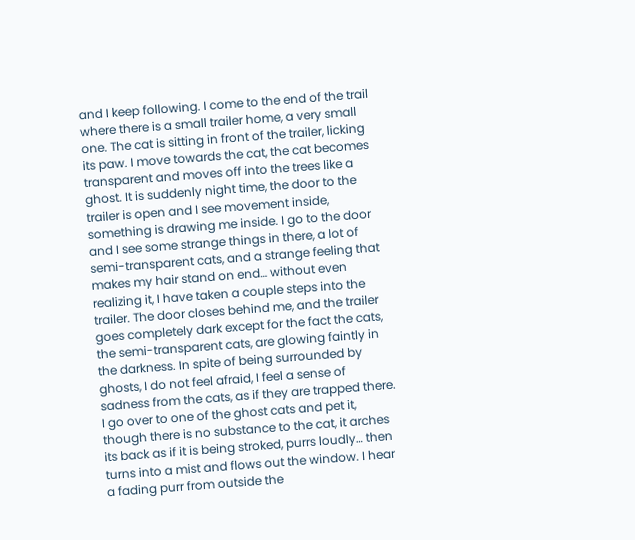and I keep following. I come to the end of the trail where there is a small trailer home, a very small one. The cat is sitting in front of the trailer, licking its paw. I move towards the cat, the cat becomes transparent and moves off into the trees like a ghost. It is suddenly night time, the door to the trailer is open and I see movement inside, something is drawing me inside. I go to the door and I see some strange things in there, a lot of semi-transparent cats, and a strange feeling that makes my hair stand on end… without even realizing it, I have taken a couple steps into the trailer. The door closes behind me, and the trailer goes completely dark except for the fact the cats, the semi-transparent cats, are glowing faintly in the darkness. In spite of being surrounded by ghosts, I do not feel afraid, I feel a sense of sadness from the cats, as if they are trapped there. I go over to one of the ghost cats and pet it, though there is no substance to the cat, it arches its back as if it is being stroked, purrs loudly… then turns into a mist and flows out the window. I hear a fading purr from outside the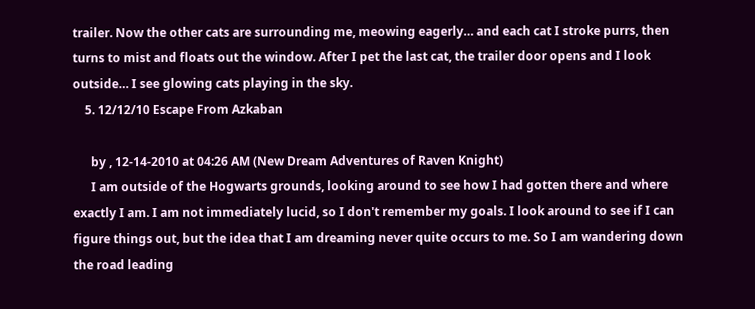trailer. Now the other cats are surrounding me, meowing eagerly… and each cat I stroke purrs, then turns to mist and floats out the window. After I pet the last cat, the trailer door opens and I look outside… I see glowing cats playing in the sky.
    5. 12/12/10 Escape From Azkaban

      by , 12-14-2010 at 04:26 AM (New Dream Adventures of Raven Knight)
      I am outside of the Hogwarts grounds, looking around to see how I had gotten there and where exactly I am. I am not immediately lucid, so I don't remember my goals. I look around to see if I can figure things out, but the idea that I am dreaming never quite occurs to me. So I am wandering down the road leading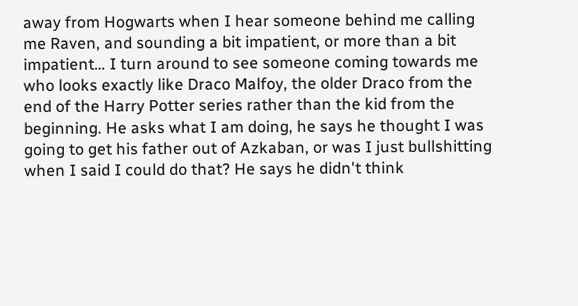away from Hogwarts when I hear someone behind me calling me Raven, and sounding a bit impatient, or more than a bit impatient… I turn around to see someone coming towards me who looks exactly like Draco Malfoy, the older Draco from the end of the Harry Potter series rather than the kid from the beginning. He asks what I am doing, he says he thought I was going to get his father out of Azkaban, or was I just bullshitting when I said I could do that? He says he didn't think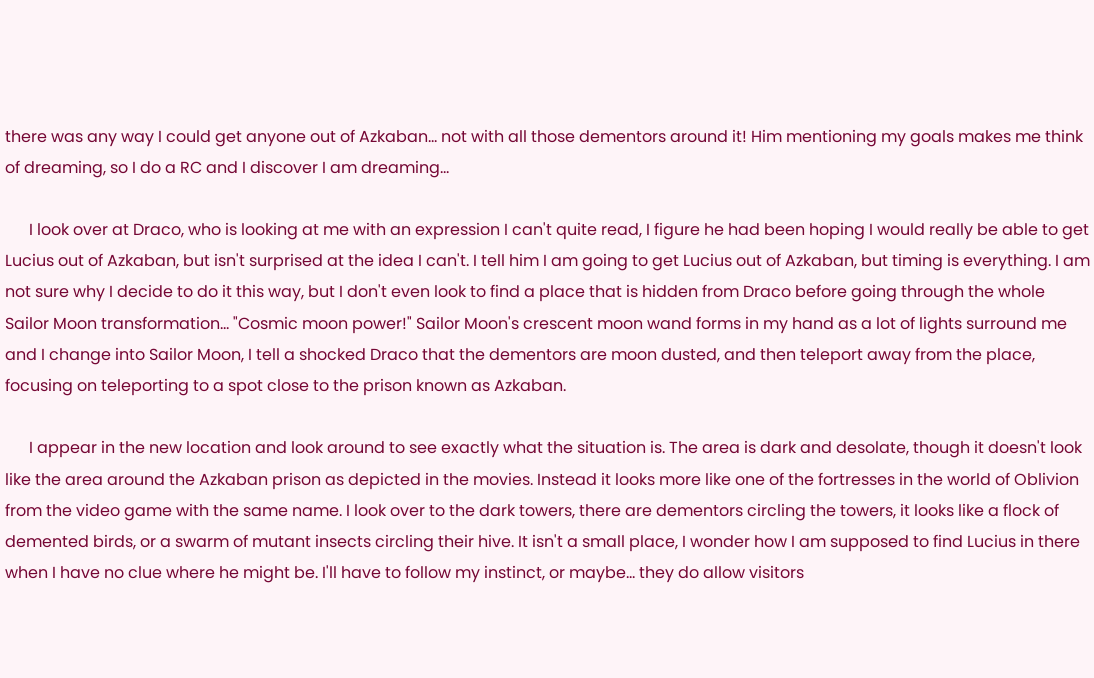there was any way I could get anyone out of Azkaban… not with all those dementors around it! Him mentioning my goals makes me think of dreaming, so I do a RC and I discover I am dreaming…

      I look over at Draco, who is looking at me with an expression I can't quite read, I figure he had been hoping I would really be able to get Lucius out of Azkaban, but isn't surprised at the idea I can't. I tell him I am going to get Lucius out of Azkaban, but timing is everything. I am not sure why I decide to do it this way, but I don't even look to find a place that is hidden from Draco before going through the whole Sailor Moon transformation… "Cosmic moon power!" Sailor Moon's crescent moon wand forms in my hand as a lot of lights surround me and I change into Sailor Moon, I tell a shocked Draco that the dementors are moon dusted, and then teleport away from the place, focusing on teleporting to a spot close to the prison known as Azkaban.

      I appear in the new location and look around to see exactly what the situation is. The area is dark and desolate, though it doesn't look like the area around the Azkaban prison as depicted in the movies. Instead it looks more like one of the fortresses in the world of Oblivion from the video game with the same name. I look over to the dark towers, there are dementors circling the towers, it looks like a flock of demented birds, or a swarm of mutant insects circling their hive. It isn't a small place, I wonder how I am supposed to find Lucius in there when I have no clue where he might be. I'll have to follow my instinct, or maybe… they do allow visitors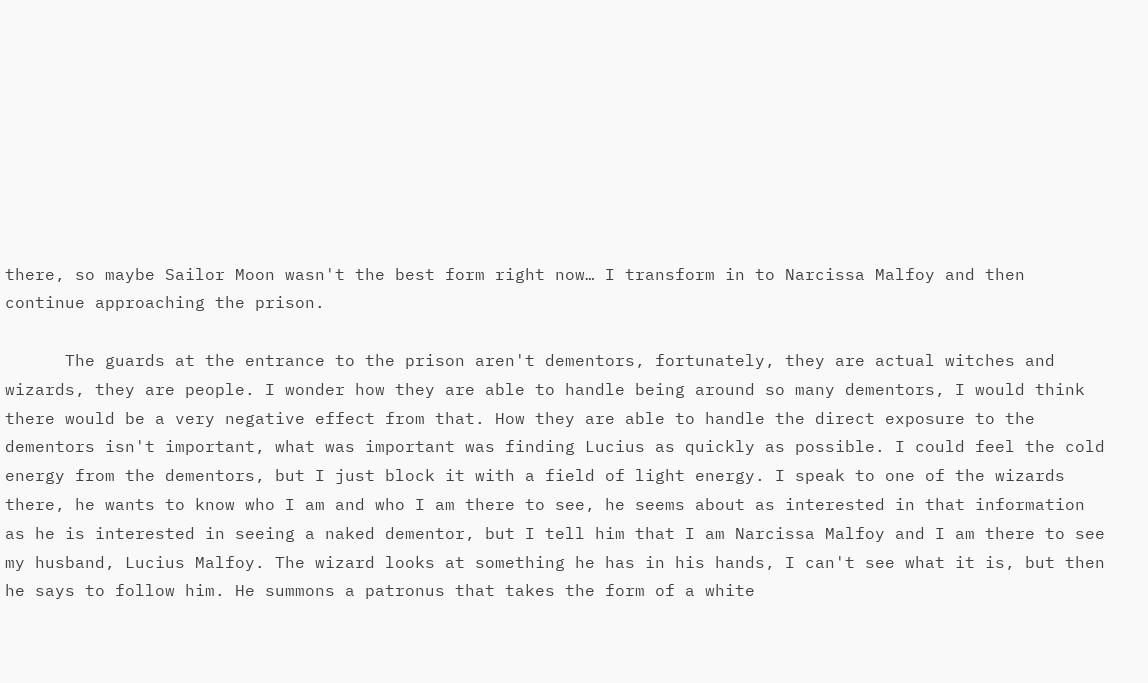there, so maybe Sailor Moon wasn't the best form right now… I transform in to Narcissa Malfoy and then continue approaching the prison.

      The guards at the entrance to the prison aren't dementors, fortunately, they are actual witches and wizards, they are people. I wonder how they are able to handle being around so many dementors, I would think there would be a very negative effect from that. How they are able to handle the direct exposure to the dementors isn't important, what was important was finding Lucius as quickly as possible. I could feel the cold energy from the dementors, but I just block it with a field of light energy. I speak to one of the wizards there, he wants to know who I am and who I am there to see, he seems about as interested in that information as he is interested in seeing a naked dementor, but I tell him that I am Narcissa Malfoy and I am there to see my husband, Lucius Malfoy. The wizard looks at something he has in his hands, I can't see what it is, but then he says to follow him. He summons a patronus that takes the form of a white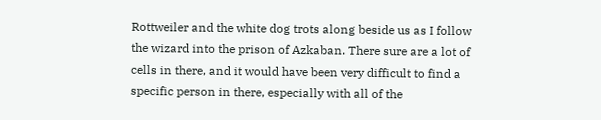Rottweiler and the white dog trots along beside us as I follow the wizard into the prison of Azkaban. There sure are a lot of cells in there, and it would have been very difficult to find a specific person in there, especially with all of the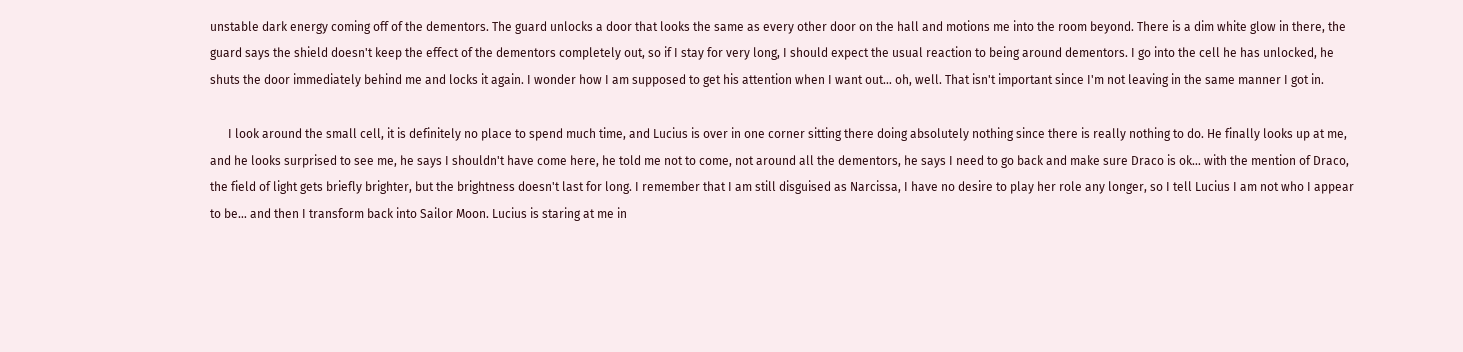unstable dark energy coming off of the dementors. The guard unlocks a door that looks the same as every other door on the hall and motions me into the room beyond. There is a dim white glow in there, the guard says the shield doesn't keep the effect of the dementors completely out, so if I stay for very long, I should expect the usual reaction to being around dementors. I go into the cell he has unlocked, he shuts the door immediately behind me and locks it again. I wonder how I am supposed to get his attention when I want out… oh, well. That isn't important since I'm not leaving in the same manner I got in.

      I look around the small cell, it is definitely no place to spend much time, and Lucius is over in one corner sitting there doing absolutely nothing since there is really nothing to do. He finally looks up at me, and he looks surprised to see me, he says I shouldn't have come here, he told me not to come, not around all the dementors, he says I need to go back and make sure Draco is ok… with the mention of Draco, the field of light gets briefly brighter, but the brightness doesn't last for long. I remember that I am still disguised as Narcissa, I have no desire to play her role any longer, so I tell Lucius I am not who I appear to be… and then I transform back into Sailor Moon. Lucius is staring at me in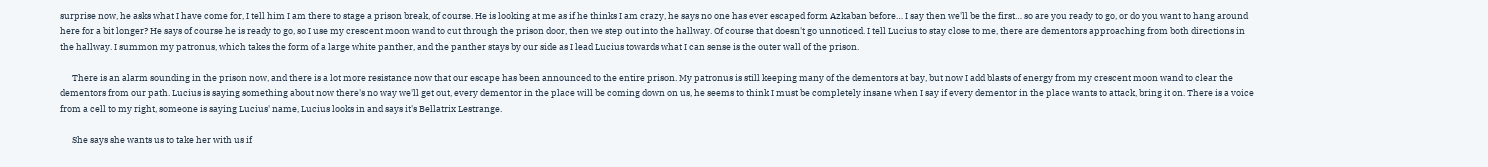surprise now, he asks what I have come for, I tell him I am there to stage a prison break, of course. He is looking at me as if he thinks I am crazy, he says no one has ever escaped form Azkaban before… I say then we'll be the first… so are you ready to go, or do you want to hang around here for a bit longer? He says of course he is ready to go, so I use my crescent moon wand to cut through the prison door, then we step out into the hallway. Of course that doesn't go unnoticed. I tell Lucius to stay close to me, there are dementors approaching from both directions in the hallway. I summon my patronus, which takes the form of a large white panther, and the panther stays by our side as I lead Lucius towards what I can sense is the outer wall of the prison.

      There is an alarm sounding in the prison now, and there is a lot more resistance now that our escape has been announced to the entire prison. My patronus is still keeping many of the dementors at bay, but now I add blasts of energy from my crescent moon wand to clear the dementors from our path. Lucius is saying something about now there's no way we'll get out, every dementor in the place will be coming down on us, he seems to think I must be completely insane when I say if every dementor in the place wants to attack, bring it on. There is a voice from a cell to my right, someone is saying Lucius' name, Lucius looks in and says it's Bellatrix Lestrange.

      She says she wants us to take her with us if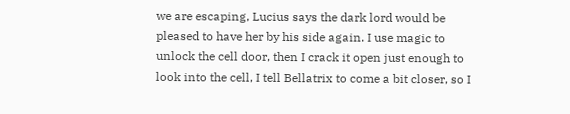we are escaping, Lucius says the dark lord would be pleased to have her by his side again. I use magic to unlock the cell door, then I crack it open just enough to look into the cell, I tell Bellatrix to come a bit closer, so I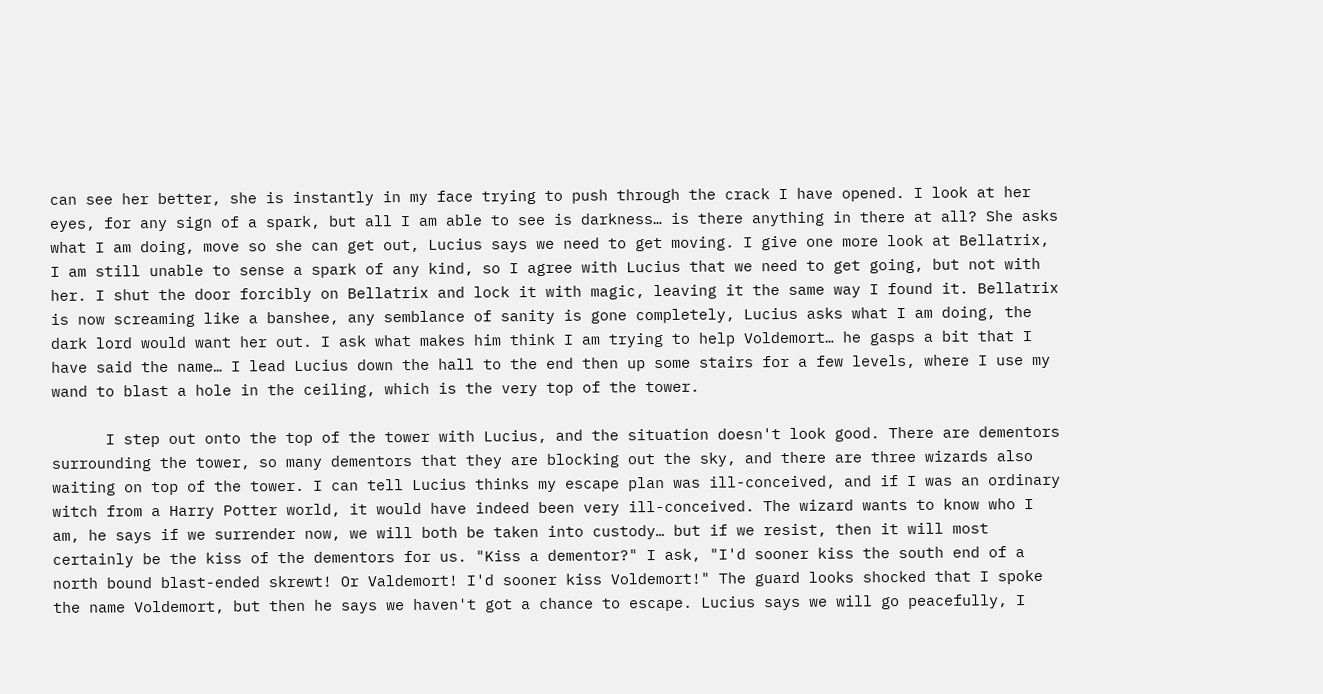can see her better, she is instantly in my face trying to push through the crack I have opened. I look at her eyes, for any sign of a spark, but all I am able to see is darkness… is there anything in there at all? She asks what I am doing, move so she can get out, Lucius says we need to get moving. I give one more look at Bellatrix, I am still unable to sense a spark of any kind, so I agree with Lucius that we need to get going, but not with her. I shut the door forcibly on Bellatrix and lock it with magic, leaving it the same way I found it. Bellatrix is now screaming like a banshee, any semblance of sanity is gone completely, Lucius asks what I am doing, the dark lord would want her out. I ask what makes him think I am trying to help Voldemort… he gasps a bit that I have said the name… I lead Lucius down the hall to the end then up some stairs for a few levels, where I use my wand to blast a hole in the ceiling, which is the very top of the tower.

      I step out onto the top of the tower with Lucius, and the situation doesn't look good. There are dementors surrounding the tower, so many dementors that they are blocking out the sky, and there are three wizards also waiting on top of the tower. I can tell Lucius thinks my escape plan was ill-conceived, and if I was an ordinary witch from a Harry Potter world, it would have indeed been very ill-conceived. The wizard wants to know who I am, he says if we surrender now, we will both be taken into custody… but if we resist, then it will most certainly be the kiss of the dementors for us. "Kiss a dementor?" I ask, "I'd sooner kiss the south end of a north bound blast-ended skrewt! Or Valdemort! I'd sooner kiss Voldemort!" The guard looks shocked that I spoke the name Voldemort, but then he says we haven't got a chance to escape. Lucius says we will go peacefully, I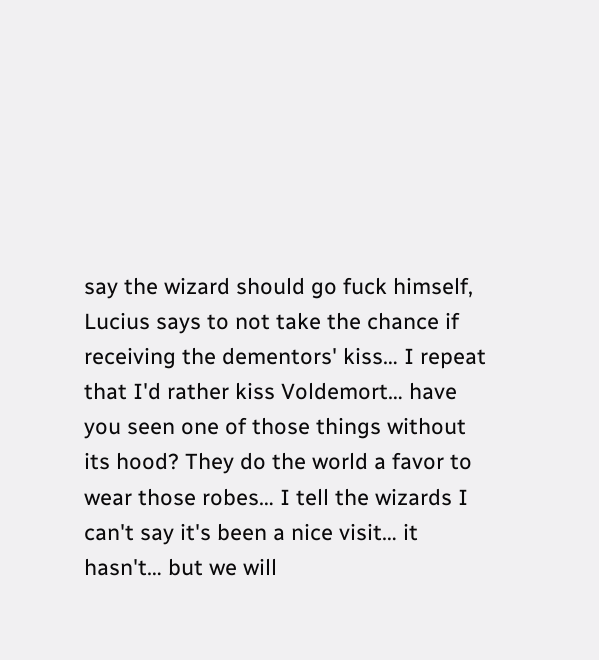say the wizard should go fuck himself, Lucius says to not take the chance if receiving the dementors' kiss… I repeat that I'd rather kiss Voldemort… have you seen one of those things without its hood? They do the world a favor to wear those robes… I tell the wizards I can't say it's been a nice visit… it hasn't… but we will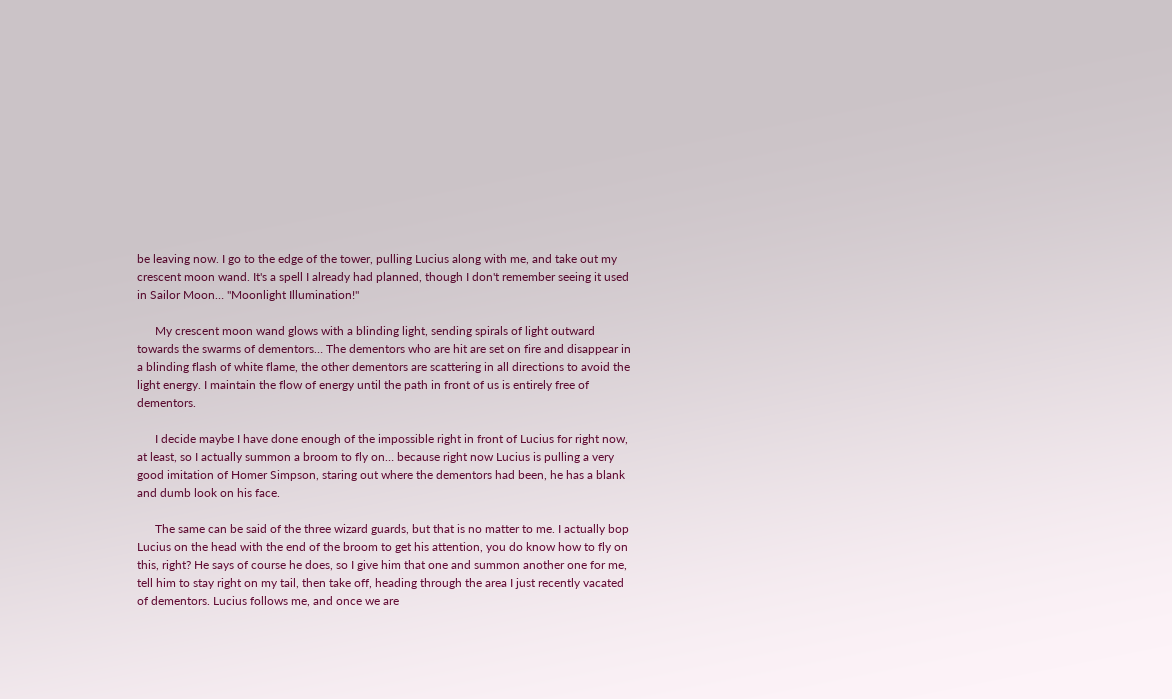be leaving now. I go to the edge of the tower, pulling Lucius along with me, and take out my crescent moon wand. It's a spell I already had planned, though I don't remember seeing it used in Sailor Moon… "Moonlight Illumination!"

      My crescent moon wand glows with a blinding light, sending spirals of light outward towards the swarms of dementors… The dementors who are hit are set on fire and disappear in a blinding flash of white flame, the other dementors are scattering in all directions to avoid the light energy. I maintain the flow of energy until the path in front of us is entirely free of dementors.

      I decide maybe I have done enough of the impossible right in front of Lucius for right now, at least, so I actually summon a broom to fly on… because right now Lucius is pulling a very good imitation of Homer Simpson, staring out where the dementors had been, he has a blank and dumb look on his face.

      The same can be said of the three wizard guards, but that is no matter to me. I actually bop Lucius on the head with the end of the broom to get his attention, you do know how to fly on this, right? He says of course he does, so I give him that one and summon another one for me, tell him to stay right on my tail, then take off, heading through the area I just recently vacated of dementors. Lucius follows me, and once we are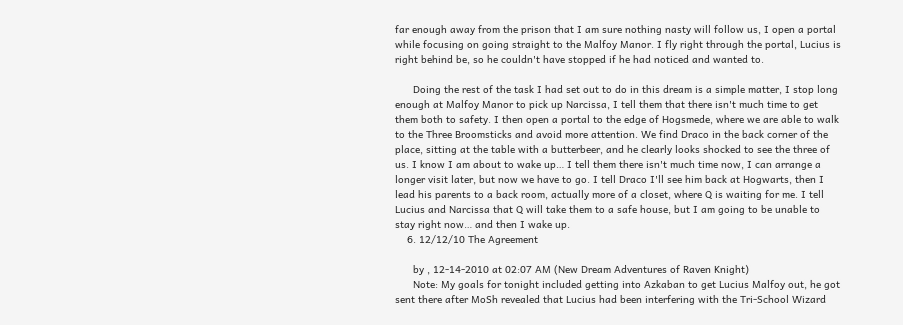far enough away from the prison that I am sure nothing nasty will follow us, I open a portal while focusing on going straight to the Malfoy Manor. I fly right through the portal, Lucius is right behind be, so he couldn't have stopped if he had noticed and wanted to.

      Doing the rest of the task I had set out to do in this dream is a simple matter, I stop long enough at Malfoy Manor to pick up Narcissa, I tell them that there isn't much time to get them both to safety. I then open a portal to the edge of Hogsmede, where we are able to walk to the Three Broomsticks and avoid more attention. We find Draco in the back corner of the place, sitting at the table with a butterbeer, and he clearly looks shocked to see the three of us. I know I am about to wake up… I tell them there isn't much time now, I can arrange a longer visit later, but now we have to go. I tell Draco I'll see him back at Hogwarts, then I lead his parents to a back room, actually more of a closet, where Q is waiting for me. I tell Lucius and Narcissa that Q will take them to a safe house, but I am going to be unable to stay right now… and then I wake up.
    6. 12/12/10 The Agreement

      by , 12-14-2010 at 02:07 AM (New Dream Adventures of Raven Knight)
      Note: My goals for tonight included getting into Azkaban to get Lucius Malfoy out, he got sent there after MoSh revealed that Lucius had been interfering with the Tri-School Wizard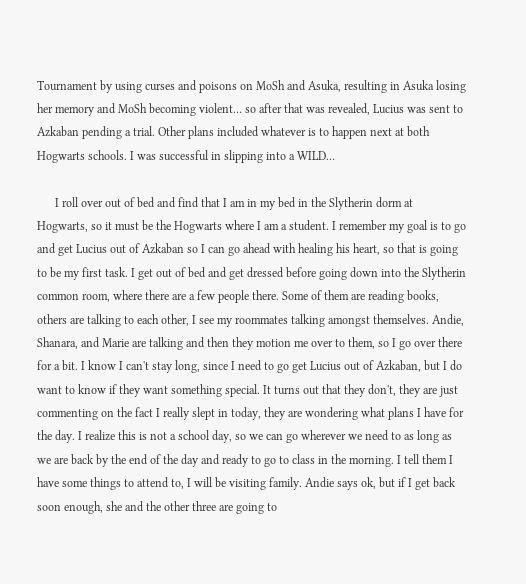Tournament by using curses and poisons on MoSh and Asuka, resulting in Asuka losing her memory and MoSh becoming violent… so after that was revealed, Lucius was sent to Azkaban pending a trial. Other plans included whatever is to happen next at both Hogwarts schools. I was successful in slipping into a WILD…

      I roll over out of bed and find that I am in my bed in the Slytherin dorm at Hogwarts, so it must be the Hogwarts where I am a student. I remember my goal is to go and get Lucius out of Azkaban so I can go ahead with healing his heart, so that is going to be my first task. I get out of bed and get dressed before going down into the Slytherin common room, where there are a few people there. Some of them are reading books, others are talking to each other, I see my roommates talking amongst themselves. Andie, Shanara, and Marie are talking and then they motion me over to them, so I go over there for a bit. I know I can't stay long, since I need to go get Lucius out of Azkaban, but I do want to know if they want something special. It turns out that they don't, they are just commenting on the fact I really slept in today, they are wondering what plans I have for the day. I realize this is not a school day, so we can go wherever we need to as long as we are back by the end of the day and ready to go to class in the morning. I tell them I have some things to attend to, I will be visiting family. Andie says ok, but if I get back soon enough, she and the other three are going to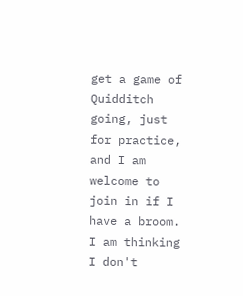get a game of Quidditch going, just for practice, and I am welcome to join in if I have a broom. I am thinking I don't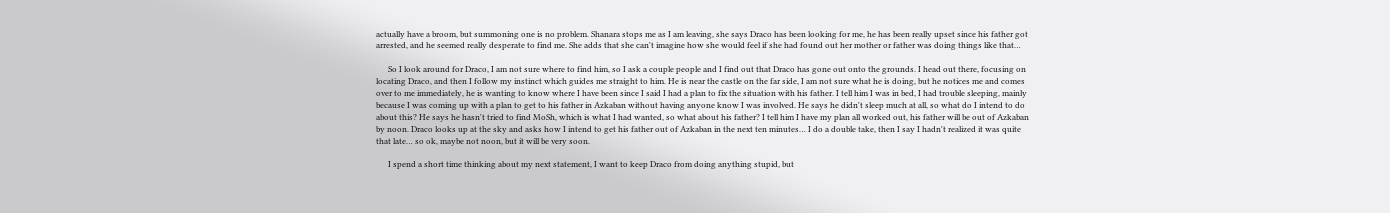actually have a broom, but summoning one is no problem. Shanara stops me as I am leaving, she says Draco has been looking for me, he has been really upset since his father got arrested, and he seemed really desperate to find me. She adds that she can't imagine how she would feel if she had found out her mother or father was doing things like that…

      So I look around for Draco, I am not sure where to find him, so I ask a couple people and I find out that Draco has gone out onto the grounds. I head out there, focusing on locating Draco, and then I follow my instinct which guides me straight to him. He is near the castle on the far side, I am not sure what he is doing, but he notices me and comes over to me immediately, he is wanting to know where I have been since I said I had a plan to fix the situation with his father. I tell him I was in bed, I had trouble sleeping, mainly because I was coming up with a plan to get to his father in Azkaban without having anyone know I was involved. He says he didn't sleep much at all, so what do I intend to do about this? He says he hasn't tried to find MoSh, which is what I had wanted, so what about his father? I tell him I have my plan all worked out, his father will be out of Azkaban by noon. Draco looks up at the sky and asks how I intend to get his father out of Azkaban in the next ten minutes… I do a double take, then I say I hadn't realized it was quite that late… so ok, maybe not noon, but it will be very soon.

      I spend a short time thinking about my next statement, I want to keep Draco from doing anything stupid, but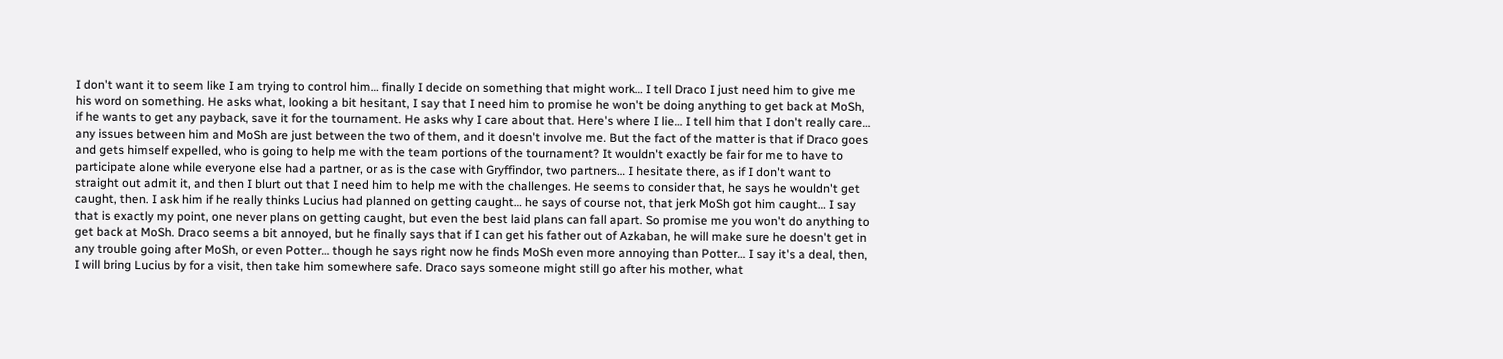I don't want it to seem like I am trying to control him… finally I decide on something that might work… I tell Draco I just need him to give me his word on something. He asks what, looking a bit hesitant, I say that I need him to promise he won't be doing anything to get back at MoSh, if he wants to get any payback, save it for the tournament. He asks why I care about that. Here's where I lie… I tell him that I don't really care… any issues between him and MoSh are just between the two of them, and it doesn't involve me. But the fact of the matter is that if Draco goes and gets himself expelled, who is going to help me with the team portions of the tournament? It wouldn't exactly be fair for me to have to participate alone while everyone else had a partner, or as is the case with Gryffindor, two partners… I hesitate there, as if I don't want to straight out admit it, and then I blurt out that I need him to help me with the challenges. He seems to consider that, he says he wouldn't get caught, then. I ask him if he really thinks Lucius had planned on getting caught… he says of course not, that jerk MoSh got him caught… I say that is exactly my point, one never plans on getting caught, but even the best laid plans can fall apart. So promise me you won't do anything to get back at MoSh. Draco seems a bit annoyed, but he finally says that if I can get his father out of Azkaban, he will make sure he doesn't get in any trouble going after MoSh, or even Potter… though he says right now he finds MoSh even more annoying than Potter… I say it's a deal, then, I will bring Lucius by for a visit, then take him somewhere safe. Draco says someone might still go after his mother, what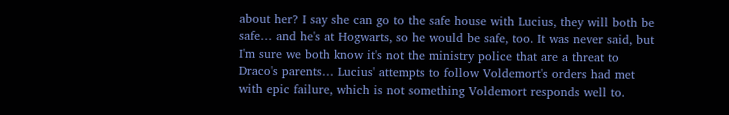about her? I say she can go to the safe house with Lucius, they will both be safe… and he's at Hogwarts, so he would be safe, too. It was never said, but I'm sure we both know it's not the ministry police that are a threat to Draco's parents… Lucius' attempts to follow Voldemort's orders had met with epic failure, which is not something Voldemort responds well to.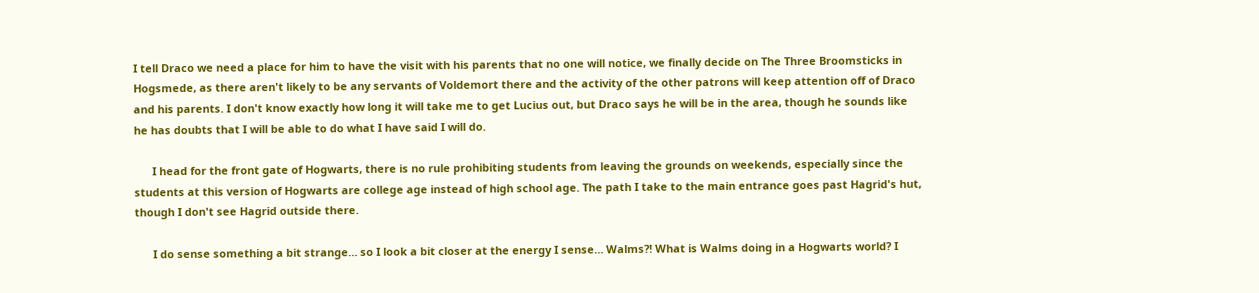I tell Draco we need a place for him to have the visit with his parents that no one will notice, we finally decide on The Three Broomsticks in Hogsmede, as there aren't likely to be any servants of Voldemort there and the activity of the other patrons will keep attention off of Draco and his parents. I don't know exactly how long it will take me to get Lucius out, but Draco says he will be in the area, though he sounds like he has doubts that I will be able to do what I have said I will do.

      I head for the front gate of Hogwarts, there is no rule prohibiting students from leaving the grounds on weekends, especially since the students at this version of Hogwarts are college age instead of high school age. The path I take to the main entrance goes past Hagrid's hut, though I don't see Hagrid outside there.

      I do sense something a bit strange… so I look a bit closer at the energy I sense… Walms?! What is Walms doing in a Hogwarts world? I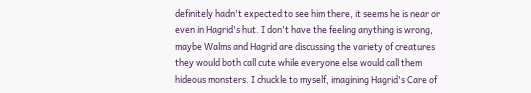definitely hadn't expected to see him there, it seems he is near or even in Hagrid's hut. I don't have the feeling anything is wrong, maybe Walms and Hagrid are discussing the variety of creatures they would both call cute while everyone else would call them hideous monsters. I chuckle to myself, imagining Hagrid's Care of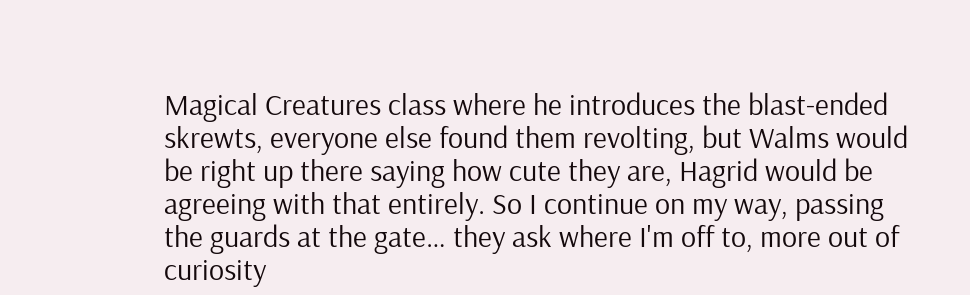Magical Creatures class where he introduces the blast-ended skrewts, everyone else found them revolting, but Walms would be right up there saying how cute they are, Hagrid would be agreeing with that entirely. So I continue on my way, passing the guards at the gate… they ask where I'm off to, more out of curiosity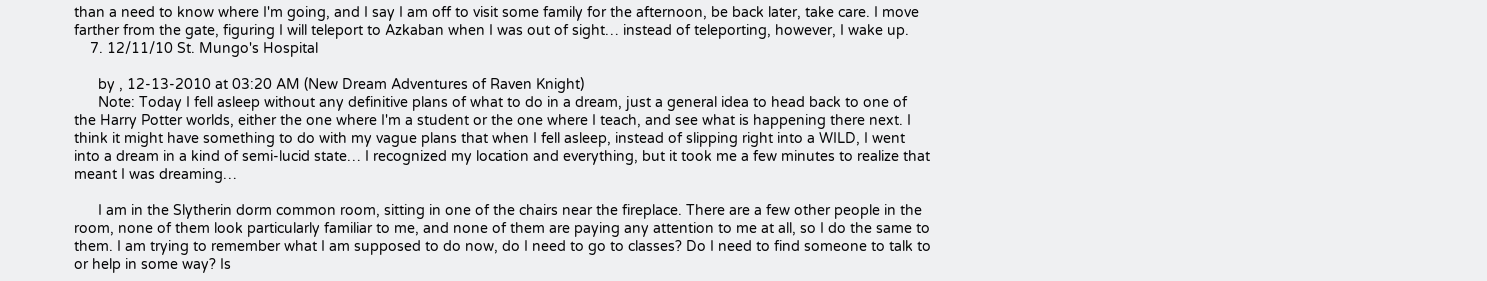than a need to know where I'm going, and I say I am off to visit some family for the afternoon, be back later, take care. I move farther from the gate, figuring I will teleport to Azkaban when I was out of sight… instead of teleporting, however, I wake up.
    7. 12/11/10 St. Mungo's Hospital

      by , 12-13-2010 at 03:20 AM (New Dream Adventures of Raven Knight)
      Note: Today I fell asleep without any definitive plans of what to do in a dream, just a general idea to head back to one of the Harry Potter worlds, either the one where I'm a student or the one where I teach, and see what is happening there next. I think it might have something to do with my vague plans that when I fell asleep, instead of slipping right into a WILD, I went into a dream in a kind of semi-lucid state… I recognized my location and everything, but it took me a few minutes to realize that meant I was dreaming…

      I am in the Slytherin dorm common room, sitting in one of the chairs near the fireplace. There are a few other people in the room, none of them look particularly familiar to me, and none of them are paying any attention to me at all, so I do the same to them. I am trying to remember what I am supposed to do now, do I need to go to classes? Do I need to find someone to talk to or help in some way? Is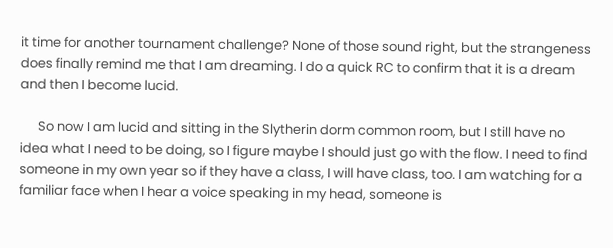it time for another tournament challenge? None of those sound right, but the strangeness does finally remind me that I am dreaming. I do a quick RC to confirm that it is a dream and then I become lucid.

      So now I am lucid and sitting in the Slytherin dorm common room, but I still have no idea what I need to be doing, so I figure maybe I should just go with the flow. I need to find someone in my own year so if they have a class, I will have class, too. I am watching for a familiar face when I hear a voice speaking in my head, someone is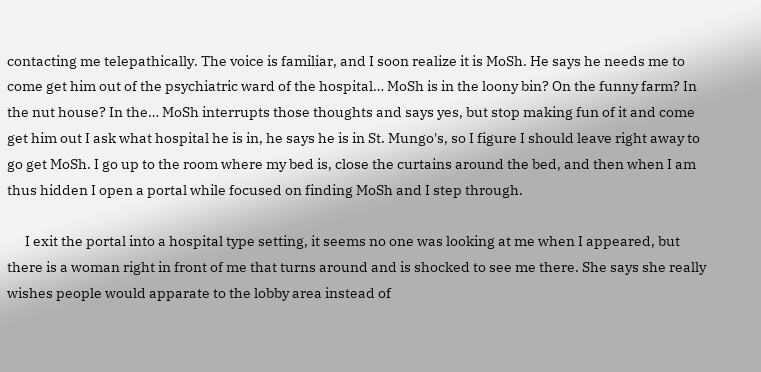contacting me telepathically. The voice is familiar, and I soon realize it is MoSh. He says he needs me to come get him out of the psychiatric ward of the hospital… MoSh is in the loony bin? On the funny farm? In the nut house? In the… MoSh interrupts those thoughts and says yes, but stop making fun of it and come get him out I ask what hospital he is in, he says he is in St. Mungo's, so I figure I should leave right away to go get MoSh. I go up to the room where my bed is, close the curtains around the bed, and then when I am thus hidden I open a portal while focused on finding MoSh and I step through.

      I exit the portal into a hospital type setting, it seems no one was looking at me when I appeared, but there is a woman right in front of me that turns around and is shocked to see me there. She says she really wishes people would apparate to the lobby area instead of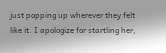just popping up wherever they felt like it. I apologize for startling her,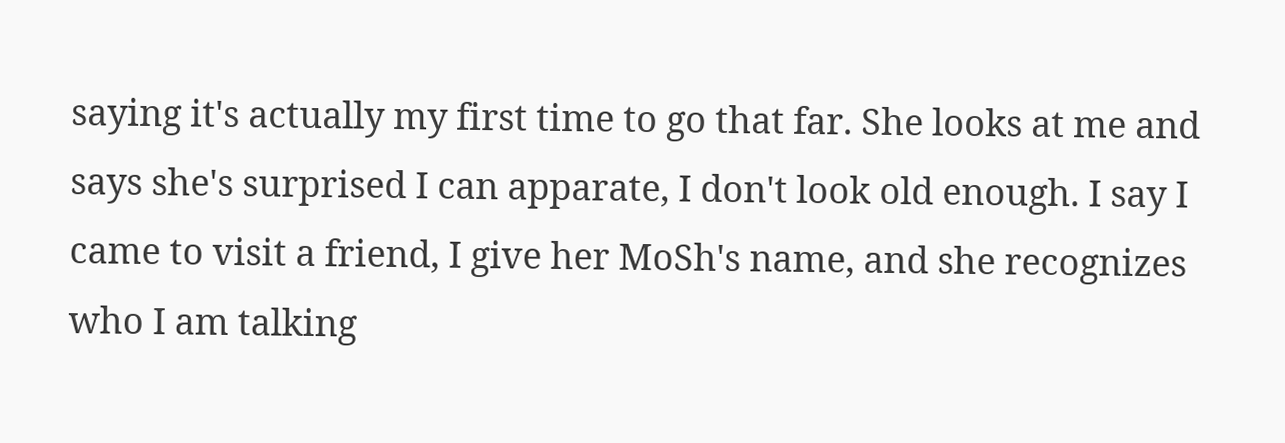saying it's actually my first time to go that far. She looks at me and says she's surprised I can apparate, I don't look old enough. I say I came to visit a friend, I give her MoSh's name, and she recognizes who I am talking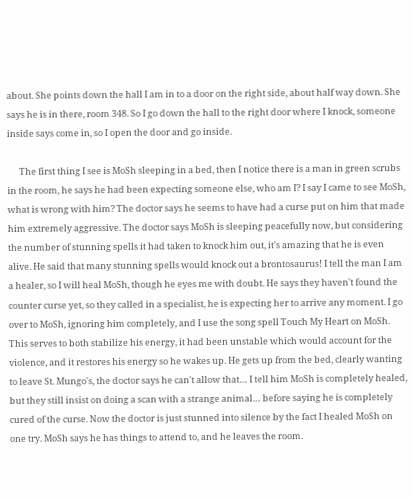about. She points down the hall I am in to a door on the right side, about half way down. She says he is in there, room 348. So I go down the hall to the right door where I knock, someone inside says come in, so I open the door and go inside.

      The first thing I see is MoSh sleeping in a bed, then I notice there is a man in green scrubs in the room, he says he had been expecting someone else, who am I? I say I came to see MoSh, what is wrong with him? The doctor says he seems to have had a curse put on him that made him extremely aggressive. The doctor says MoSh is sleeping peacefully now, but considering the number of stunning spells it had taken to knock him out, it's amazing that he is even alive. He said that many stunning spells would knock out a brontosaurus! I tell the man I am a healer, so I will heal MoSh, though he eyes me with doubt. He says they haven't found the counter curse yet, so they called in a specialist, he is expecting her to arrive any moment. I go over to MoSh, ignoring him completely, and I use the song spell Touch My Heart on MoSh. This serves to both stabilize his energy, it had been unstable which would account for the violence, and it restores his energy so he wakes up. He gets up from the bed, clearly wanting to leave St. Mungo's, the doctor says he can't allow that… I tell him MoSh is completely healed, but they still insist on doing a scan with a strange animal… before saying he is completely cured of the curse. Now the doctor is just stunned into silence by the fact I healed MoSh on one try. MoSh says he has things to attend to, and he leaves the room.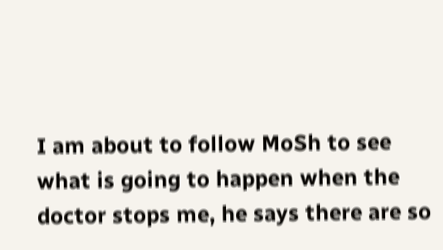I am about to follow MoSh to see what is going to happen when the doctor stops me, he says there are so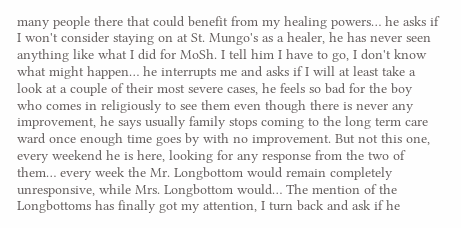many people there that could benefit from my healing powers… he asks if I won't consider staying on at St. Mungo's as a healer, he has never seen anything like what I did for MoSh. I tell him I have to go, I don't know what might happen… he interrupts me and asks if I will at least take a look at a couple of their most severe cases, he feels so bad for the boy who comes in religiously to see them even though there is never any improvement, he says usually family stops coming to the long term care ward once enough time goes by with no improvement. But not this one, every weekend he is here, looking for any response from the two of them… every week the Mr. Longbottom would remain completely unresponsive, while Mrs. Longbottom would… The mention of the Longbottoms has finally got my attention, I turn back and ask if he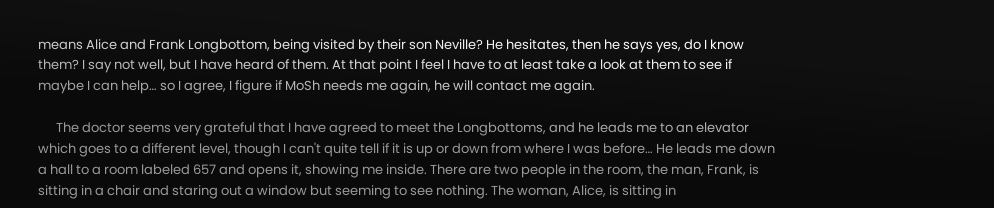means Alice and Frank Longbottom, being visited by their son Neville? He hesitates, then he says yes, do I know them? I say not well, but I have heard of them. At that point I feel I have to at least take a look at them to see if maybe I can help… so I agree, I figure if MoSh needs me again, he will contact me again.

      The doctor seems very grateful that I have agreed to meet the Longbottoms, and he leads me to an elevator which goes to a different level, though I can't quite tell if it is up or down from where I was before… He leads me down a hall to a room labeled 657 and opens it, showing me inside. There are two people in the room, the man, Frank, is sitting in a chair and staring out a window but seeming to see nothing. The woman, Alice, is sitting in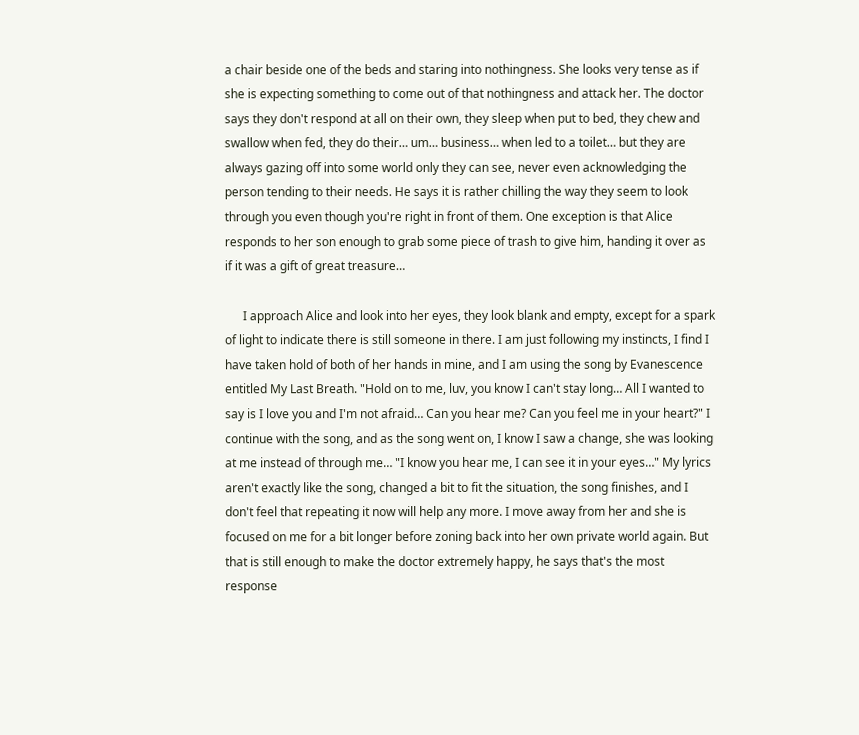a chair beside one of the beds and staring into nothingness. She looks very tense as if she is expecting something to come out of that nothingness and attack her. The doctor says they don't respond at all on their own, they sleep when put to bed, they chew and swallow when fed, they do their… um… business… when led to a toilet… but they are always gazing off into some world only they can see, never even acknowledging the person tending to their needs. He says it is rather chilling the way they seem to look through you even though you're right in front of them. One exception is that Alice responds to her son enough to grab some piece of trash to give him, handing it over as if it was a gift of great treasure…

      I approach Alice and look into her eyes, they look blank and empty, except for a spark of light to indicate there is still someone in there. I am just following my instincts, I find I have taken hold of both of her hands in mine, and I am using the song by Evanescence entitled My Last Breath. "Hold on to me, luv, you know I can't stay long… All I wanted to say is I love you and I'm not afraid… Can you hear me? Can you feel me in your heart?" I continue with the song, and as the song went on, I know I saw a change, she was looking at me instead of through me… "I know you hear me, I can see it in your eyes…" My lyrics aren't exactly like the song, changed a bit to fit the situation, the song finishes, and I don't feel that repeating it now will help any more. I move away from her and she is focused on me for a bit longer before zoning back into her own private world again. But that is still enough to make the doctor extremely happy, he says that's the most response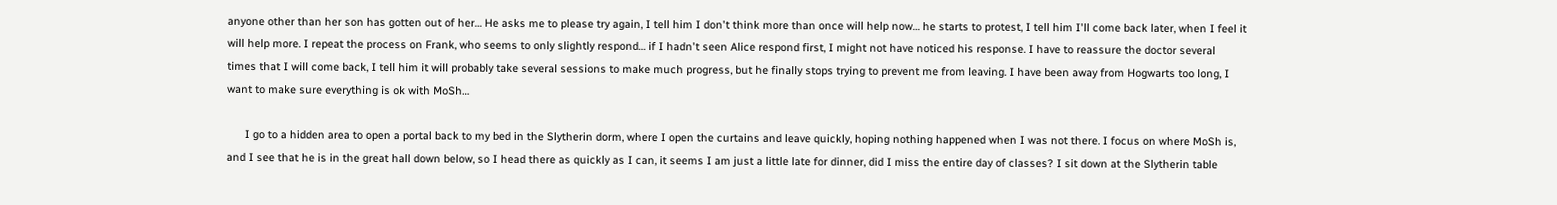anyone other than her son has gotten out of her… He asks me to please try again, I tell him I don't think more than once will help now… he starts to protest, I tell him I'll come back later, when I feel it will help more. I repeat the process on Frank, who seems to only slightly respond… if I hadn't seen Alice respond first, I might not have noticed his response. I have to reassure the doctor several times that I will come back, I tell him it will probably take several sessions to make much progress, but he finally stops trying to prevent me from leaving. I have been away from Hogwarts too long, I want to make sure everything is ok with MoSh…

      I go to a hidden area to open a portal back to my bed in the Slytherin dorm, where I open the curtains and leave quickly, hoping nothing happened when I was not there. I focus on where MoSh is, and I see that he is in the great hall down below, so I head there as quickly as I can, it seems I am just a little late for dinner, did I miss the entire day of classes? I sit down at the Slytherin table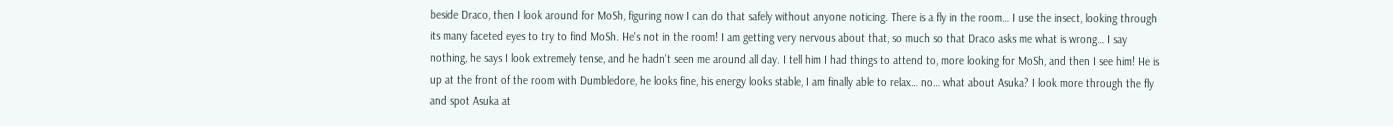beside Draco, then I look around for MoSh, figuring now I can do that safely without anyone noticing. There is a fly in the room… I use the insect, looking through its many faceted eyes to try to find MoSh. He's not in the room! I am getting very nervous about that, so much so that Draco asks me what is wrong… I say nothing, he says I look extremely tense, and he hadn't seen me around all day. I tell him I had things to attend to, more looking for MoSh, and then I see him! He is up at the front of the room with Dumbledore, he looks fine, his energy looks stable, I am finally able to relax… no… what about Asuka? I look more through the fly and spot Asuka at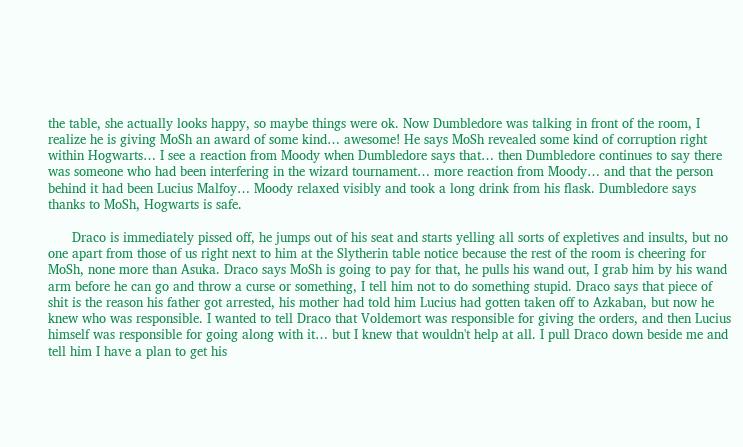the table, she actually looks happy, so maybe things were ok. Now Dumbledore was talking in front of the room, I realize he is giving MoSh an award of some kind… awesome! He says MoSh revealed some kind of corruption right within Hogwarts… I see a reaction from Moody when Dumbledore says that… then Dumbledore continues to say there was someone who had been interfering in the wizard tournament… more reaction from Moody… and that the person behind it had been Lucius Malfoy… Moody relaxed visibly and took a long drink from his flask. Dumbledore says thanks to MoSh, Hogwarts is safe.

      Draco is immediately pissed off, he jumps out of his seat and starts yelling all sorts of expletives and insults, but no one apart from those of us right next to him at the Slytherin table notice because the rest of the room is cheering for MoSh, none more than Asuka. Draco says MoSh is going to pay for that, he pulls his wand out, I grab him by his wand arm before he can go and throw a curse or something, I tell him not to do something stupid. Draco says that piece of shit is the reason his father got arrested, his mother had told him Lucius had gotten taken off to Azkaban, but now he knew who was responsible. I wanted to tell Draco that Voldemort was responsible for giving the orders, and then Lucius himself was responsible for going along with it… but I knew that wouldn't help at all. I pull Draco down beside me and tell him I have a plan to get his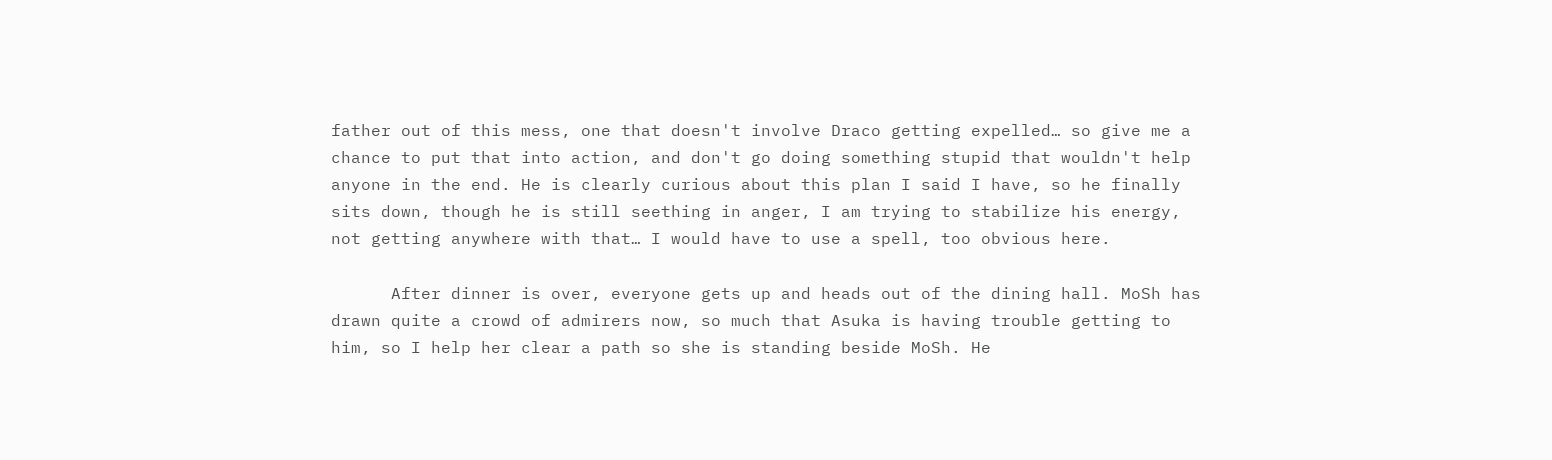father out of this mess, one that doesn't involve Draco getting expelled… so give me a chance to put that into action, and don't go doing something stupid that wouldn't help anyone in the end. He is clearly curious about this plan I said I have, so he finally sits down, though he is still seething in anger, I am trying to stabilize his energy, not getting anywhere with that… I would have to use a spell, too obvious here.

      After dinner is over, everyone gets up and heads out of the dining hall. MoSh has drawn quite a crowd of admirers now, so much that Asuka is having trouble getting to him, so I help her clear a path so she is standing beside MoSh. He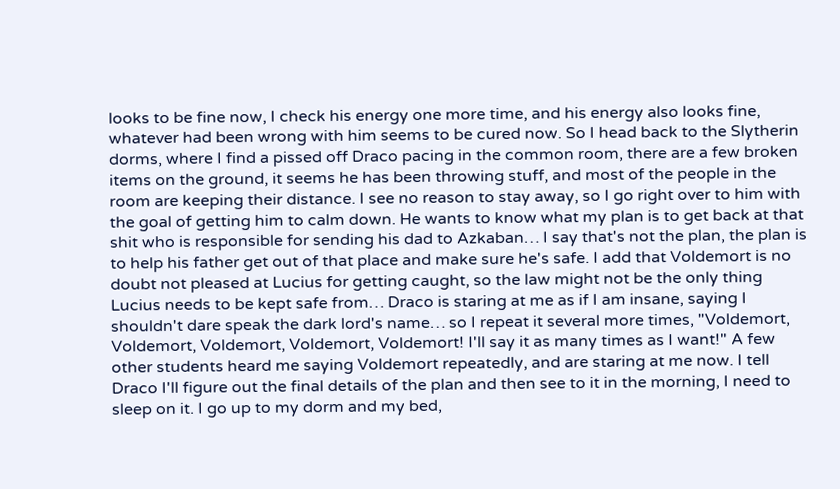looks to be fine now, I check his energy one more time, and his energy also looks fine, whatever had been wrong with him seems to be cured now. So I head back to the Slytherin dorms, where I find a pissed off Draco pacing in the common room, there are a few broken items on the ground, it seems he has been throwing stuff, and most of the people in the room are keeping their distance. I see no reason to stay away, so I go right over to him with the goal of getting him to calm down. He wants to know what my plan is to get back at that shit who is responsible for sending his dad to Azkaban… I say that's not the plan, the plan is to help his father get out of that place and make sure he's safe. I add that Voldemort is no doubt not pleased at Lucius for getting caught, so the law might not be the only thing Lucius needs to be kept safe from… Draco is staring at me as if I am insane, saying I shouldn't dare speak the dark lord's name… so I repeat it several more times, "Voldemort, Voldemort, Voldemort, Voldemort, Voldemort! I'll say it as many times as I want!" A few other students heard me saying Voldemort repeatedly, and are staring at me now. I tell Draco I'll figure out the final details of the plan and then see to it in the morning, I need to sleep on it. I go up to my dorm and my bed,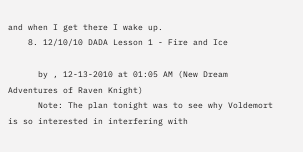and when I get there I wake up.
    8. 12/10/10 DADA Lesson 1 - Fire and Ice

      by , 12-13-2010 at 01:05 AM (New Dream Adventures of Raven Knight)
      Note: The plan tonight was to see why Voldemort is so interested in interfering with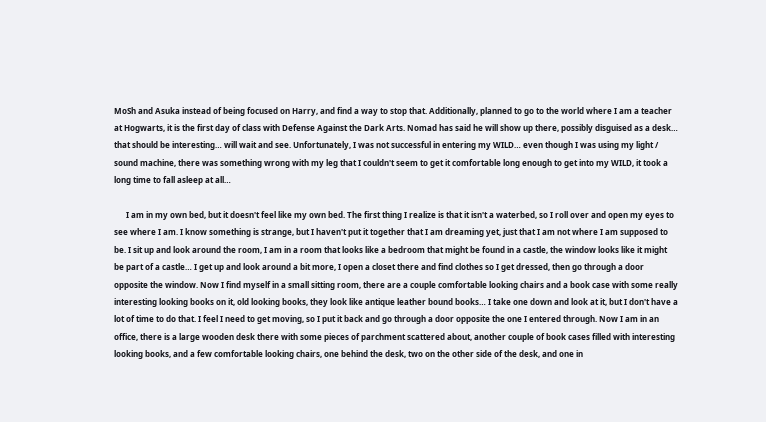MoSh and Asuka instead of being focused on Harry, and find a way to stop that. Additionally, planned to go to the world where I am a teacher at Hogwarts, it is the first day of class with Defense Against the Dark Arts. Nomad has said he will show up there, possibly disguised as a desk… that should be interesting… will wait and see. Unfortunately, I was not successful in entering my WILD… even though I was using my light / sound machine, there was something wrong with my leg that I couldn't seem to get it comfortable long enough to get into my WILD, it took a long time to fall asleep at all…

      I am in my own bed, but it doesn't feel like my own bed. The first thing I realize is that it isn't a waterbed, so I roll over and open my eyes to see where I am. I know something is strange, but I haven't put it together that I am dreaming yet, just that I am not where I am supposed to be. I sit up and look around the room, I am in a room that looks like a bedroom that might be found in a castle, the window looks like it might be part of a castle… I get up and look around a bit more, I open a closet there and find clothes so I get dressed, then go through a door opposite the window. Now I find myself in a small sitting room, there are a couple comfortable looking chairs and a book case with some really interesting looking books on it, old looking books, they look like antique leather bound books… I take one down and look at it, but I don't have a lot of time to do that. I feel I need to get moving, so I put it back and go through a door opposite the one I entered through. Now I am in an office, there is a large wooden desk there with some pieces of parchment scattered about, another couple of book cases filled with interesting looking books, and a few comfortable looking chairs, one behind the desk, two on the other side of the desk, and one in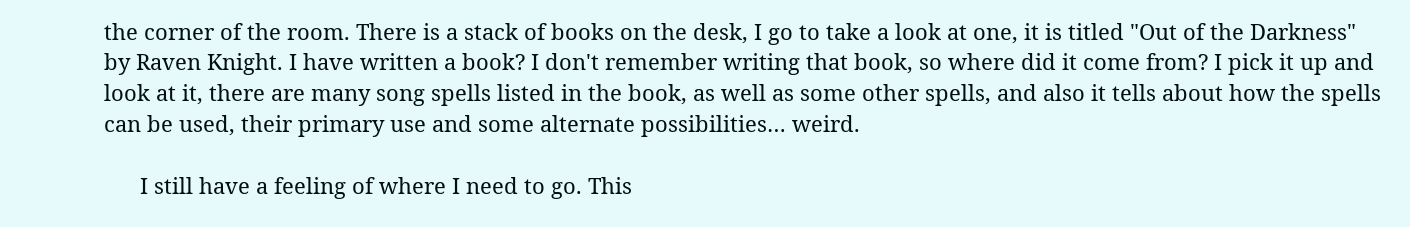the corner of the room. There is a stack of books on the desk, I go to take a look at one, it is titled "Out of the Darkness" by Raven Knight. I have written a book? I don't remember writing that book, so where did it come from? I pick it up and look at it, there are many song spells listed in the book, as well as some other spells, and also it tells about how the spells can be used, their primary use and some alternate possibilities… weird.

      I still have a feeling of where I need to go. This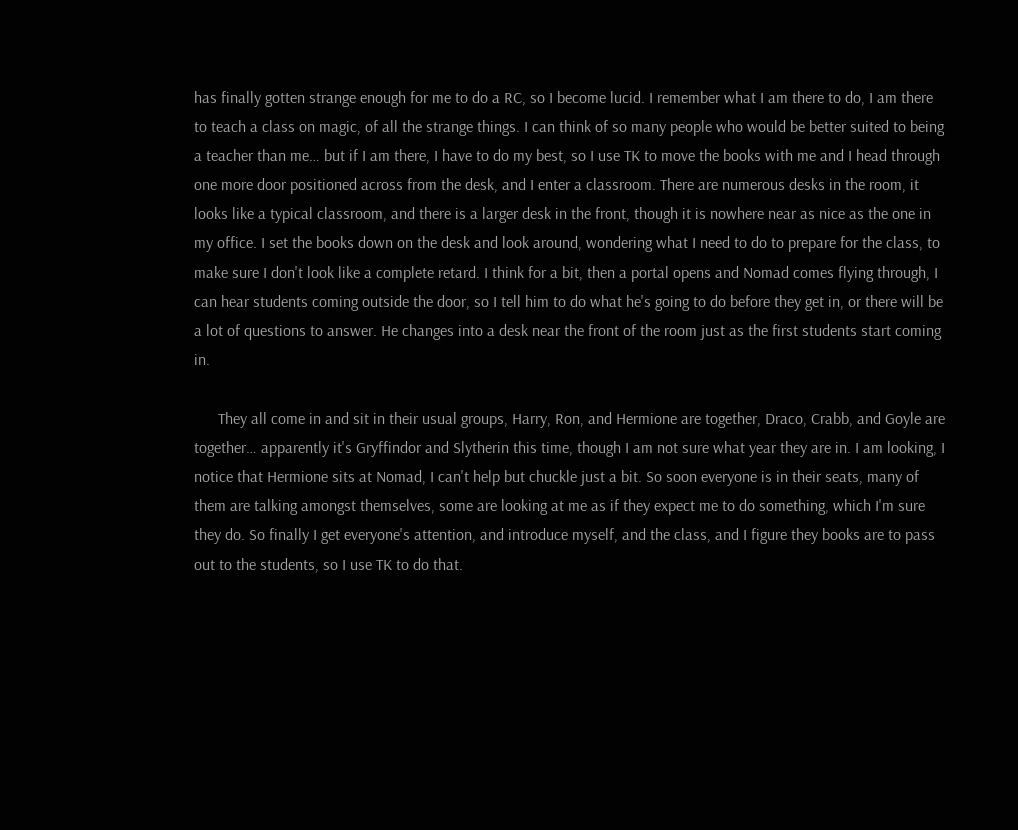has finally gotten strange enough for me to do a RC, so I become lucid. I remember what I am there to do, I am there to teach a class on magic, of all the strange things. I can think of so many people who would be better suited to being a teacher than me… but if I am there, I have to do my best, so I use TK to move the books with me and I head through one more door positioned across from the desk, and I enter a classroom. There are numerous desks in the room, it looks like a typical classroom, and there is a larger desk in the front, though it is nowhere near as nice as the one in my office. I set the books down on the desk and look around, wondering what I need to do to prepare for the class, to make sure I don't look like a complete retard. I think for a bit, then a portal opens and Nomad comes flying through, I can hear students coming outside the door, so I tell him to do what he's going to do before they get in, or there will be a lot of questions to answer. He changes into a desk near the front of the room just as the first students start coming in.

      They all come in and sit in their usual groups, Harry, Ron, and Hermione are together, Draco, Crabb, and Goyle are together… apparently it's Gryffindor and Slytherin this time, though I am not sure what year they are in. I am looking, I notice that Hermione sits at Nomad, I can't help but chuckle just a bit. So soon everyone is in their seats, many of them are talking amongst themselves, some are looking at me as if they expect me to do something, which I'm sure they do. So finally I get everyone's attention, and introduce myself, and the class, and I figure they books are to pass out to the students, so I use TK to do that.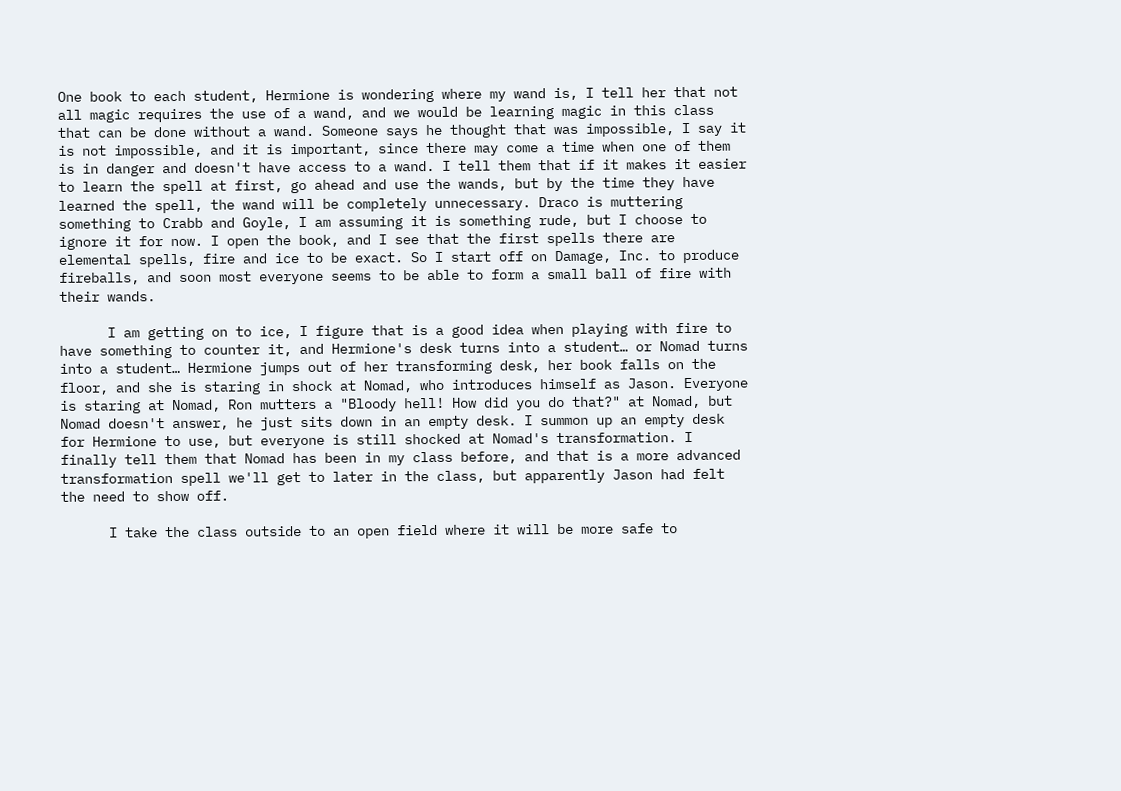One book to each student, Hermione is wondering where my wand is, I tell her that not all magic requires the use of a wand, and we would be learning magic in this class that can be done without a wand. Someone says he thought that was impossible, I say it is not impossible, and it is important, since there may come a time when one of them is in danger and doesn't have access to a wand. I tell them that if it makes it easier to learn the spell at first, go ahead and use the wands, but by the time they have learned the spell, the wand will be completely unnecessary. Draco is muttering something to Crabb and Goyle, I am assuming it is something rude, but I choose to ignore it for now. I open the book, and I see that the first spells there are elemental spells, fire and ice to be exact. So I start off on Damage, Inc. to produce fireballs, and soon most everyone seems to be able to form a small ball of fire with their wands.

      I am getting on to ice, I figure that is a good idea when playing with fire to have something to counter it, and Hermione's desk turns into a student… or Nomad turns into a student… Hermione jumps out of her transforming desk, her book falls on the floor, and she is staring in shock at Nomad, who introduces himself as Jason. Everyone is staring at Nomad, Ron mutters a "Bloody hell! How did you do that?" at Nomad, but Nomad doesn't answer, he just sits down in an empty desk. I summon up an empty desk for Hermione to use, but everyone is still shocked at Nomad's transformation. I finally tell them that Nomad has been in my class before, and that is a more advanced transformation spell we'll get to later in the class, but apparently Jason had felt the need to show off.

      I take the class outside to an open field where it will be more safe to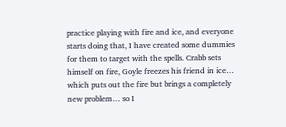practice playing with fire and ice, and everyone starts doing that, I have created some dummies for them to target with the spells. Crabb sets himself on fire, Goyle freezes his friend in ice… which puts out the fire but brings a completely new problem… so I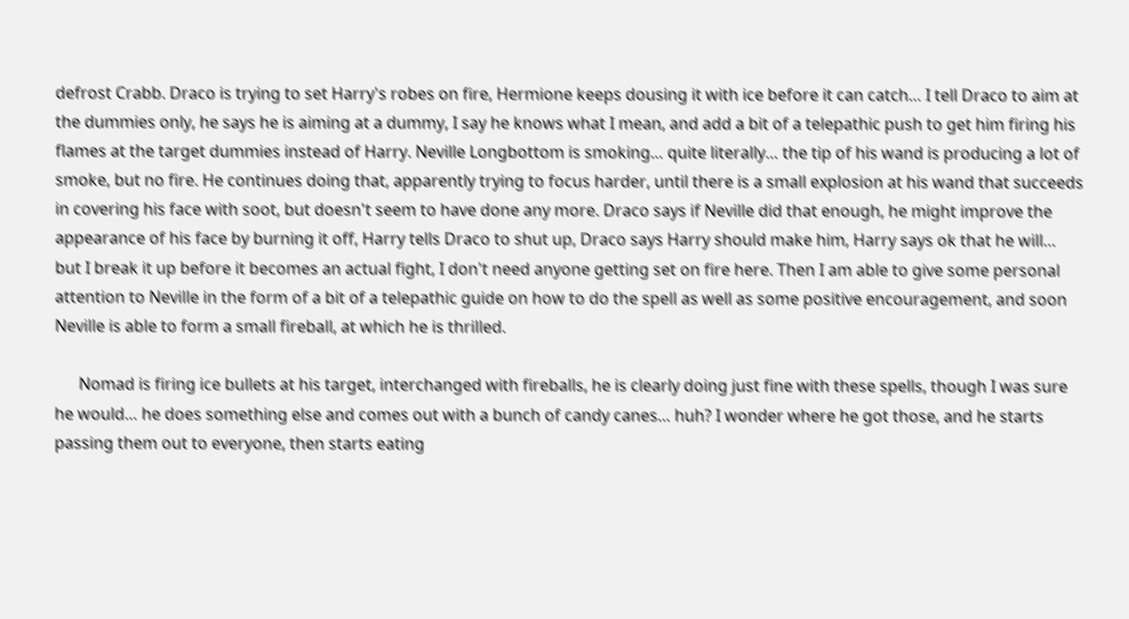defrost Crabb. Draco is trying to set Harry's robes on fire, Hermione keeps dousing it with ice before it can catch… I tell Draco to aim at the dummies only, he says he is aiming at a dummy, I say he knows what I mean, and add a bit of a telepathic push to get him firing his flames at the target dummies instead of Harry. Neville Longbottom is smoking… quite literally… the tip of his wand is producing a lot of smoke, but no fire. He continues doing that, apparently trying to focus harder, until there is a small explosion at his wand that succeeds in covering his face with soot, but doesn't seem to have done any more. Draco says if Neville did that enough, he might improve the appearance of his face by burning it off, Harry tells Draco to shut up, Draco says Harry should make him, Harry says ok that he will… but I break it up before it becomes an actual fight, I don't need anyone getting set on fire here. Then I am able to give some personal attention to Neville in the form of a bit of a telepathic guide on how to do the spell as well as some positive encouragement, and soon Neville is able to form a small fireball, at which he is thrilled.

      Nomad is firing ice bullets at his target, interchanged with fireballs, he is clearly doing just fine with these spells, though I was sure he would… he does something else and comes out with a bunch of candy canes… huh? I wonder where he got those, and he starts passing them out to everyone, then starts eating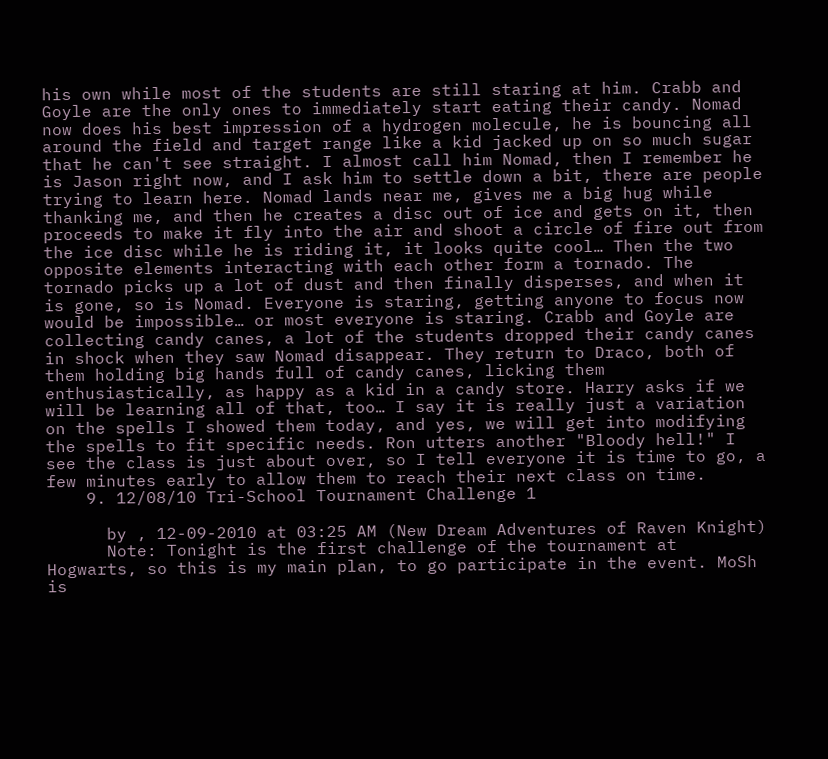his own while most of the students are still staring at him. Crabb and Goyle are the only ones to immediately start eating their candy. Nomad now does his best impression of a hydrogen molecule, he is bouncing all around the field and target range like a kid jacked up on so much sugar that he can't see straight. I almost call him Nomad, then I remember he is Jason right now, and I ask him to settle down a bit, there are people trying to learn here. Nomad lands near me, gives me a big hug while thanking me, and then he creates a disc out of ice and gets on it, then proceeds to make it fly into the air and shoot a circle of fire out from the ice disc while he is riding it, it looks quite cool… Then the two opposite elements interacting with each other form a tornado. The tornado picks up a lot of dust and then finally disperses, and when it is gone, so is Nomad. Everyone is staring, getting anyone to focus now would be impossible… or most everyone is staring. Crabb and Goyle are collecting candy canes, a lot of the students dropped their candy canes in shock when they saw Nomad disappear. They return to Draco, both of them holding big hands full of candy canes, licking them enthusiastically, as happy as a kid in a candy store. Harry asks if we will be learning all of that, too… I say it is really just a variation on the spells I showed them today, and yes, we will get into modifying the spells to fit specific needs. Ron utters another "Bloody hell!" I see the class is just about over, so I tell everyone it is time to go, a few minutes early to allow them to reach their next class on time.
    9. 12/08/10 Tri-School Tournament Challenge 1

      by , 12-09-2010 at 03:25 AM (New Dream Adventures of Raven Knight)
      Note: Tonight is the first challenge of the tournament at Hogwarts, so this is my main plan, to go participate in the event. MoSh is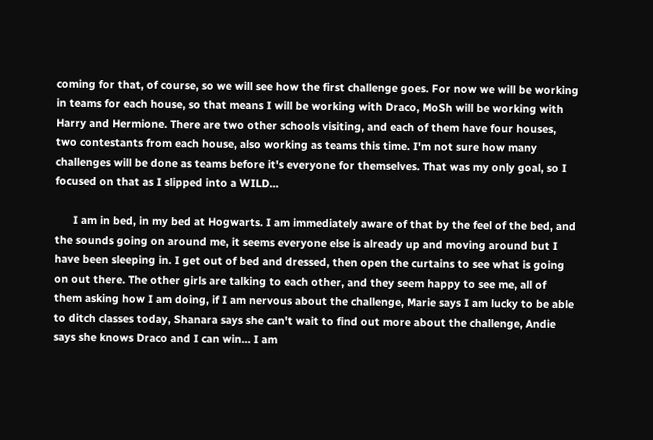coming for that, of course, so we will see how the first challenge goes. For now we will be working in teams for each house, so that means I will be working with Draco, MoSh will be working with Harry and Hermione. There are two other schools visiting, and each of them have four houses, two contestants from each house, also working as teams this time. I'm not sure how many challenges will be done as teams before it's everyone for themselves. That was my only goal, so I focused on that as I slipped into a WILD…

      I am in bed, in my bed at Hogwarts. I am immediately aware of that by the feel of the bed, and the sounds going on around me, it seems everyone else is already up and moving around but I have been sleeping in. I get out of bed and dressed, then open the curtains to see what is going on out there. The other girls are talking to each other, and they seem happy to see me, all of them asking how I am doing, if I am nervous about the challenge, Marie says I am lucky to be able to ditch classes today, Shanara says she can't wait to find out more about the challenge, Andie says she knows Draco and I can win… I am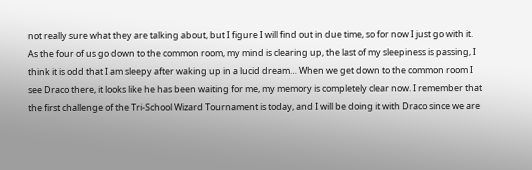not really sure what they are talking about, but I figure I will find out in due time, so for now I just go with it. As the four of us go down to the common room, my mind is clearing up, the last of my sleepiness is passing, I think it is odd that I am sleepy after waking up in a lucid dream… When we get down to the common room I see Draco there, it looks like he has been waiting for me, my memory is completely clear now. I remember that the first challenge of the Tri-School Wizard Tournament is today, and I will be doing it with Draco since we are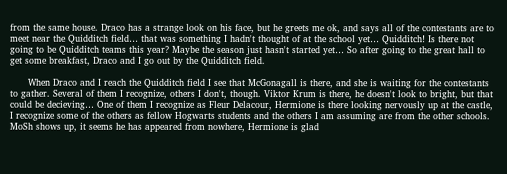from the same house. Draco has a strange look on his face, but he greets me ok, and says all of the contestants are to meet near the Quidditch field… that was something I hadn't thought of at the school yet… Quidditch! Is there not going to be Quidditch teams this year? Maybe the season just hasn't started yet… So after going to the great hall to get some breakfast, Draco and I go out by the Quidditch field.

      When Draco and I reach the Quidditch field I see that McGonagall is there, and she is waiting for the contestants to gather. Several of them I recognize, others I don't, though. Viktor Krum is there, he doesn't look to bright, but that could be decieving… One of them I recognize as Fleur Delacour, Hermione is there looking nervously up at the castle, I recognize some of the others as fellow Hogwarts students and the others I am assuming are from the other schools. MoSh shows up, it seems he has appeared from nowhere, Hermione is glad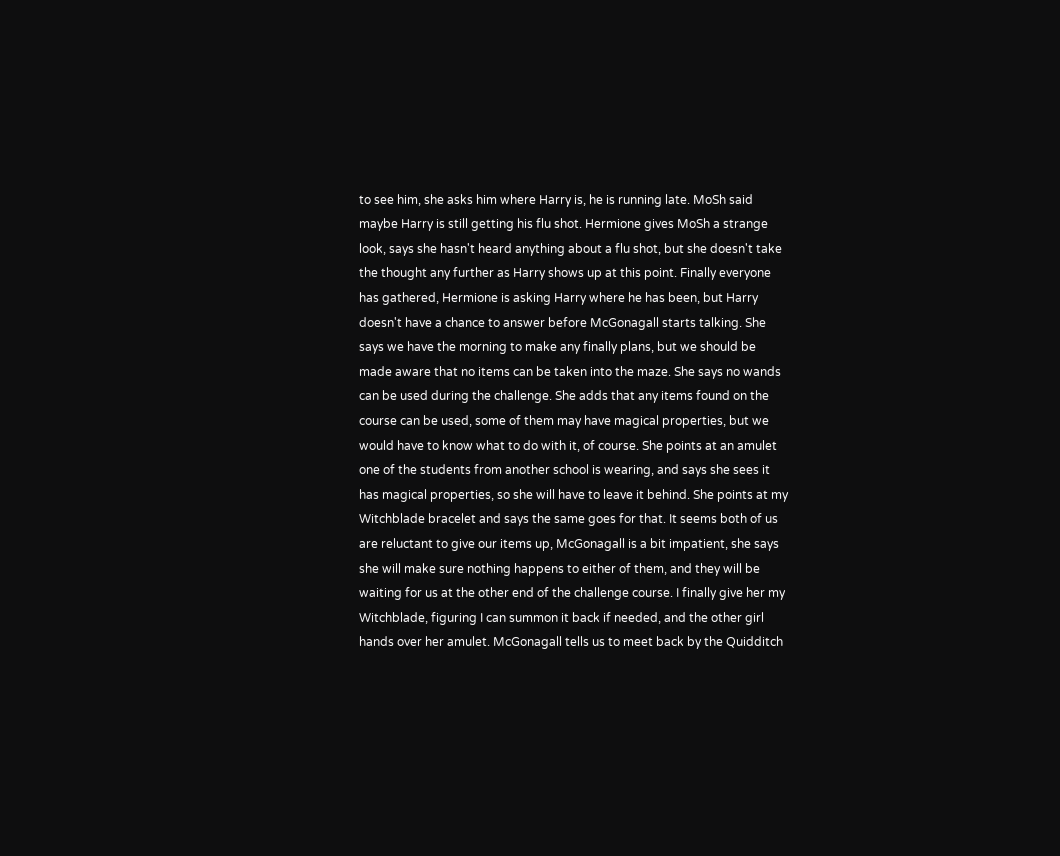to see him, she asks him where Harry is, he is running late. MoSh said maybe Harry is still getting his flu shot. Hermione gives MoSh a strange look, says she hasn't heard anything about a flu shot, but she doesn't take the thought any further as Harry shows up at this point. Finally everyone has gathered, Hermione is asking Harry where he has been, but Harry doesn't have a chance to answer before McGonagall starts talking. She says we have the morning to make any finally plans, but we should be made aware that no items can be taken into the maze. She says no wands can be used during the challenge. She adds that any items found on the course can be used, some of them may have magical properties, but we would have to know what to do with it, of course. She points at an amulet one of the students from another school is wearing, and says she sees it has magical properties, so she will have to leave it behind. She points at my Witchblade bracelet and says the same goes for that. It seems both of us are reluctant to give our items up, McGonagall is a bit impatient, she says she will make sure nothing happens to either of them, and they will be waiting for us at the other end of the challenge course. I finally give her my Witchblade, figuring I can summon it back if needed, and the other girl hands over her amulet. McGonagall tells us to meet back by the Quidditch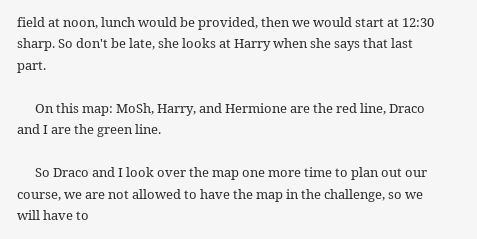field at noon, lunch would be provided, then we would start at 12:30 sharp. So don't be late, she looks at Harry when she says that last part.

      On this map: MoSh, Harry, and Hermione are the red line, Draco and I are the green line.

      So Draco and I look over the map one more time to plan out our course, we are not allowed to have the map in the challenge, so we will have to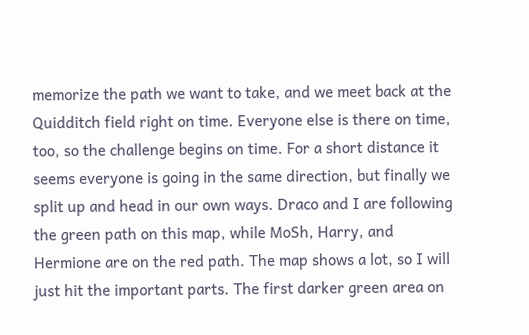memorize the path we want to take, and we meet back at the Quidditch field right on time. Everyone else is there on time, too, so the challenge begins on time. For a short distance it seems everyone is going in the same direction, but finally we split up and head in our own ways. Draco and I are following the green path on this map, while MoSh, Harry, and Hermione are on the red path. The map shows a lot, so I will just hit the important parts. The first darker green area on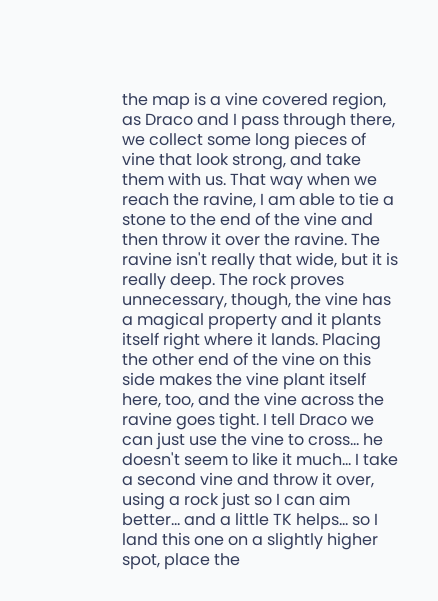the map is a vine covered region, as Draco and I pass through there, we collect some long pieces of vine that look strong, and take them with us. That way when we reach the ravine, I am able to tie a stone to the end of the vine and then throw it over the ravine. The ravine isn't really that wide, but it is really deep. The rock proves unnecessary, though, the vine has a magical property and it plants itself right where it lands. Placing the other end of the vine on this side makes the vine plant itself here, too, and the vine across the ravine goes tight. I tell Draco we can just use the vine to cross… he doesn't seem to like it much… I take a second vine and throw it over, using a rock just so I can aim better… and a little TK helps… so I land this one on a slightly higher spot, place the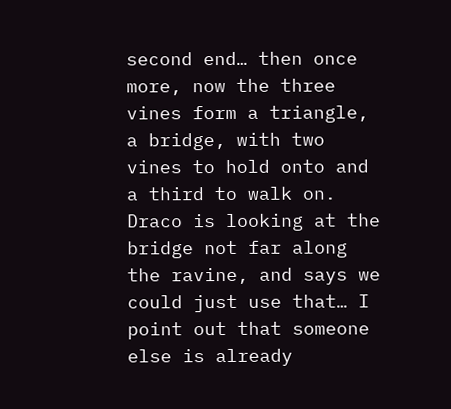second end… then once more, now the three vines form a triangle, a bridge, with two vines to hold onto and a third to walk on. Draco is looking at the bridge not far along the ravine, and says we could just use that… I point out that someone else is already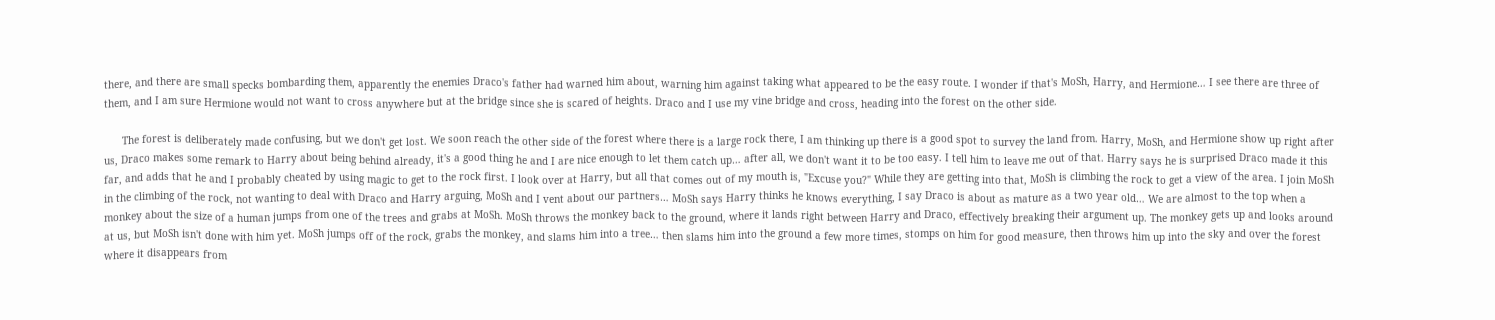there, and there are small specks bombarding them, apparently the enemies Draco's father had warned him about, warning him against taking what appeared to be the easy route. I wonder if that's MoSh, Harry, and Hermione… I see there are three of them, and I am sure Hermione would not want to cross anywhere but at the bridge since she is scared of heights. Draco and I use my vine bridge and cross, heading into the forest on the other side.

      The forest is deliberately made confusing, but we don't get lost. We soon reach the other side of the forest where there is a large rock there, I am thinking up there is a good spot to survey the land from. Harry, MoSh, and Hermione show up right after us, Draco makes some remark to Harry about being behind already, it's a good thing he and I are nice enough to let them catch up… after all, we don't want it to be too easy. I tell him to leave me out of that. Harry says he is surprised Draco made it this far, and adds that he and I probably cheated by using magic to get to the rock first. I look over at Harry, but all that comes out of my mouth is, "Excuse you?" While they are getting into that, MoSh is climbing the rock to get a view of the area. I join MoSh in the climbing of the rock, not wanting to deal with Draco and Harry arguing, MoSh and I vent about our partners… MoSh says Harry thinks he knows everything, I say Draco is about as mature as a two year old… We are almost to the top when a monkey about the size of a human jumps from one of the trees and grabs at MoSh. MoSh throws the monkey back to the ground, where it lands right between Harry and Draco, effectively breaking their argument up. The monkey gets up and looks around at us, but MoSh isn't done with him yet. MoSh jumps off of the rock, grabs the monkey, and slams him into a tree… then slams him into the ground a few more times, stomps on him for good measure, then throws him up into the sky and over the forest where it disappears from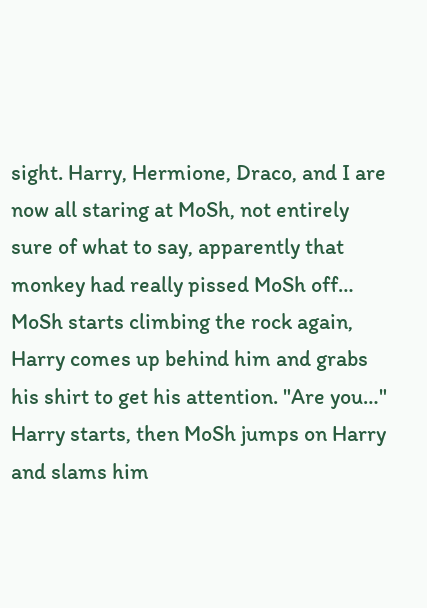sight. Harry, Hermione, Draco, and I are now all staring at MoSh, not entirely sure of what to say, apparently that monkey had really pissed MoSh off… MoSh starts climbing the rock again, Harry comes up behind him and grabs his shirt to get his attention. "Are you…" Harry starts, then MoSh jumps on Harry and slams him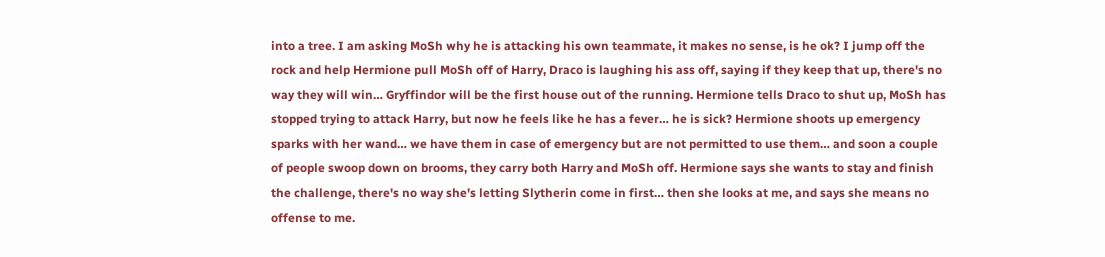into a tree. I am asking MoSh why he is attacking his own teammate, it makes no sense, is he ok? I jump off the rock and help Hermione pull MoSh off of Harry, Draco is laughing his ass off, saying if they keep that up, there's no way they will win… Gryffindor will be the first house out of the running. Hermione tells Draco to shut up, MoSh has stopped trying to attack Harry, but now he feels like he has a fever… he is sick? Hermione shoots up emergency sparks with her wand… we have them in case of emergency but are not permitted to use them… and soon a couple of people swoop down on brooms, they carry both Harry and MoSh off. Hermione says she wants to stay and finish the challenge, there's no way she's letting Slytherin come in first… then she looks at me, and says she means no offense to me.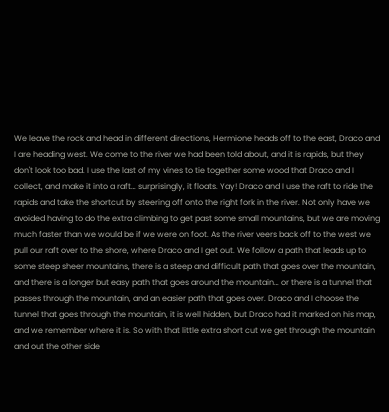We leave the rock and head in different directions, Hermione heads off to the east, Draco and I are heading west. We come to the river we had been told about, and it is rapids, but they don't look too bad. I use the last of my vines to tie together some wood that Draco and I collect, and make it into a raft… surprisingly, it floats. Yay! Draco and I use the raft to ride the rapids and take the shortcut by steering off onto the right fork in the river. Not only have we avoided having to do the extra climbing to get past some small mountains, but we are moving much faster than we would be if we were on foot. As the river veers back off to the west we pull our raft over to the shore, where Draco and I get out. We follow a path that leads up to some steep sheer mountains, there is a steep and difficult path that goes over the mountain, and there is a longer but easy path that goes around the mountain… or there is a tunnel that passes through the mountain, and an easier path that goes over. Draco and I choose the tunnel that goes through the mountain, it is well hidden, but Draco had it marked on his map, and we remember where it is. So with that little extra short cut we get through the mountain and out the other side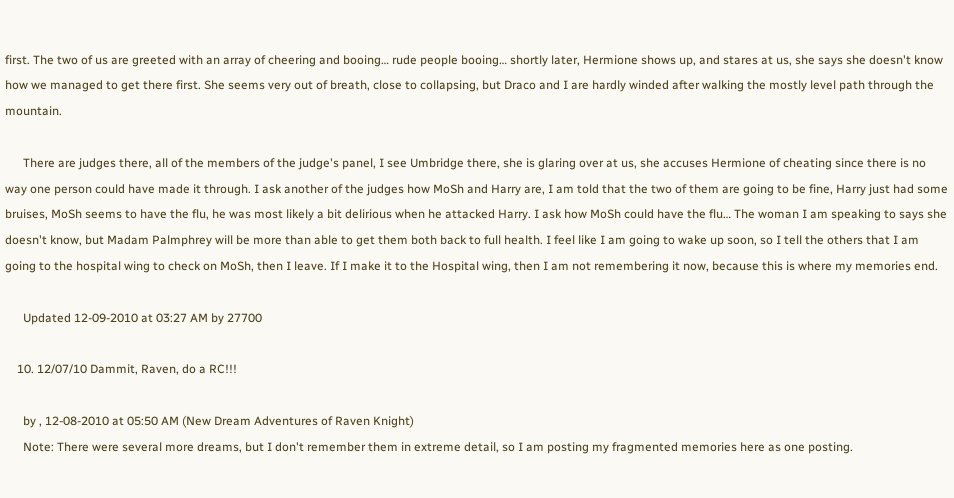first. The two of us are greeted with an array of cheering and booing… rude people booing… shortly later, Hermione shows up, and stares at us, she says she doesn't know how we managed to get there first. She seems very out of breath, close to collapsing, but Draco and I are hardly winded after walking the mostly level path through the mountain.

      There are judges there, all of the members of the judge's panel, I see Umbridge there, she is glaring over at us, she accuses Hermione of cheating since there is no way one person could have made it through. I ask another of the judges how MoSh and Harry are, I am told that the two of them are going to be fine, Harry just had some bruises, MoSh seems to have the flu, he was most likely a bit delirious when he attacked Harry. I ask how MoSh could have the flu… The woman I am speaking to says she doesn't know, but Madam Palmphrey will be more than able to get them both back to full health. I feel like I am going to wake up soon, so I tell the others that I am going to the hospital wing to check on MoSh, then I leave. If I make it to the Hospital wing, then I am not remembering it now, because this is where my memories end.

      Updated 12-09-2010 at 03:27 AM by 27700

    10. 12/07/10 Dammit, Raven, do a RC!!!

      by , 12-08-2010 at 05:50 AM (New Dream Adventures of Raven Knight)
      Note: There were several more dreams, but I don't remember them in extreme detail, so I am posting my fragmented memories here as one posting.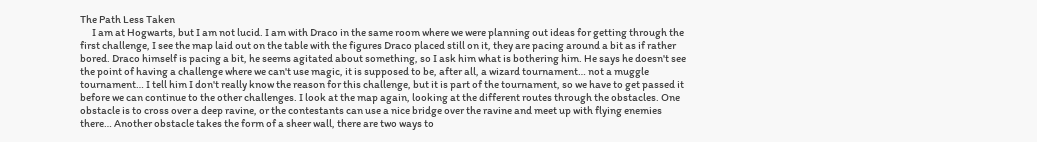The Path Less Taken
      I am at Hogwarts, but I am not lucid. I am with Draco in the same room where we were planning out ideas for getting through the first challenge, I see the map laid out on the table with the figures Draco placed still on it, they are pacing around a bit as if rather bored. Draco himself is pacing a bit, he seems agitated about something, so I ask him what is bothering him. He says he doesn't see the point of having a challenge where we can't use magic, it is supposed to be, after all, a wizard tournament… not a muggle tournament… I tell him I don't really know the reason for this challenge, but it is part of the tournament, so we have to get passed it before we can continue to the other challenges. I look at the map again, looking at the different routes through the obstacles. One obstacle is to cross over a deep ravine, or the contestants can use a nice bridge over the ravine and meet up with flying enemies there… Another obstacle takes the form of a sheer wall, there are two ways to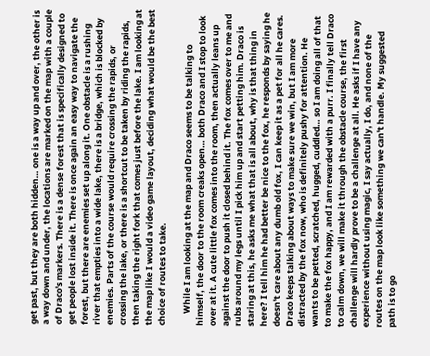get past, but they are both hidden… one is a way up and over, the other is a way down and under, the locations are marked on the map with a couple of Draco's markers. There is a dense forest that is specifically designed to get people lost inside it. There is once again an easy way to navigate the forest, but there are enemies set up along it. One obstacle is a rushing river that empties into a wide lake, there is a bridge, which is blocked by enemies. Parts of the course would require crossing the rapids, or crossing the lake, or there is a shortcut to be taken by riding the rapids, then taking the right fork that comes just before the lake. I am looking at the map like I would a video game layout, deciding what would be the best choice of routes to take.

      While I am looking at the map and Draco seems to be talking to himself, the door to the room creaks open… both Draco and I stop to look over at it. A cute little fox comes into the room, then actually leans up against the door to push it closed behind it. The fox comes over to me and rubs around my legs until I pick him up and start petting him. Draco is staring at this, he asks me what that is all about, why is that thing in here? I tell him he had better be nice to the fox, he responds by saying he doesn't care about any dumb old fox, I can keep it as a pet for all he cares. Draco keeps talking about ways to make sure we win, but I am more distracted by the fox now, who is definitely pushy for attention. He wants to be petted, scratched, hugged, cuddled… so I am doing all of that to make the fox happy, and I am rewarded with a purr. I finally tell Draco to calm down, we will make it through the obstacle course, the first challenge will hardly prove to be a challenge at all. He asks if I have any experience without using magic, I say actually, I do, and none of the routes on the map look like something we can't handle. My suggested path is to go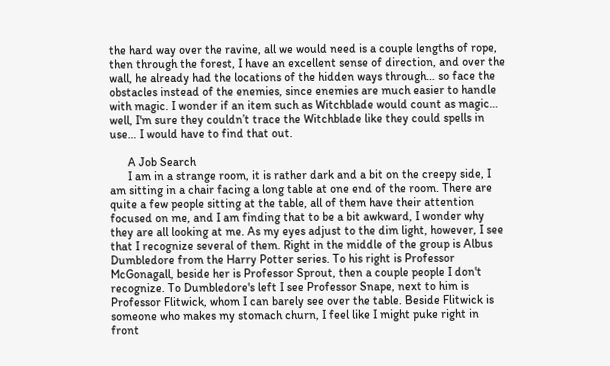the hard way over the ravine, all we would need is a couple lengths of rope, then through the forest, I have an excellent sense of direction, and over the wall, he already had the locations of the hidden ways through… so face the obstacles instead of the enemies, since enemies are much easier to handle with magic. I wonder if an item such as Witchblade would count as magic… well, I'm sure they couldn’t trace the Witchblade like they could spells in use… I would have to find that out.

      A Job Search
      I am in a strange room, it is rather dark and a bit on the creepy side, I am sitting in a chair facing a long table at one end of the room. There are quite a few people sitting at the table, all of them have their attention focused on me, and I am finding that to be a bit awkward, I wonder why they are all looking at me. As my eyes adjust to the dim light, however, I see that I recognize several of them. Right in the middle of the group is Albus Dumbledore from the Harry Potter series. To his right is Professor McGonagall, beside her is Professor Sprout, then a couple people I don't recognize. To Dumbledore's left I see Professor Snape, next to him is Professor Flitwick, whom I can barely see over the table. Beside Flitwick is someone who makes my stomach churn, I feel like I might puke right in front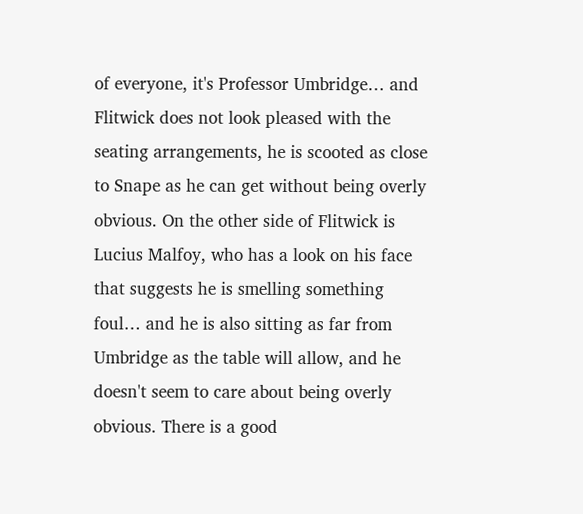of everyone, it's Professor Umbridge… and Flitwick does not look pleased with the seating arrangements, he is scooted as close to Snape as he can get without being overly obvious. On the other side of Flitwick is Lucius Malfoy, who has a look on his face that suggests he is smelling something foul… and he is also sitting as far from Umbridge as the table will allow, and he doesn't seem to care about being overly obvious. There is a good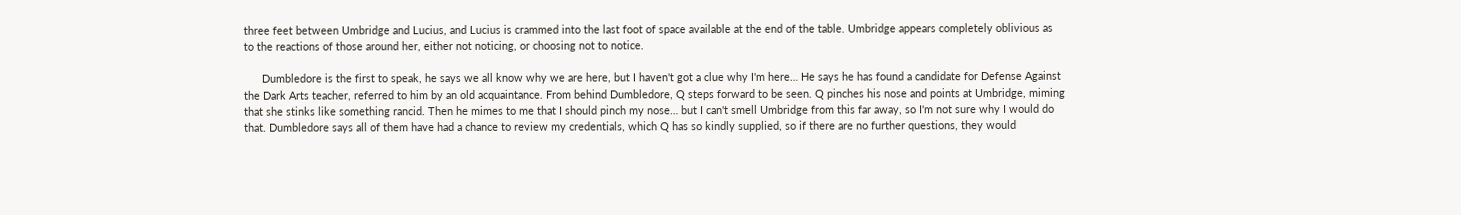three feet between Umbridge and Lucius, and Lucius is crammed into the last foot of space available at the end of the table. Umbridge appears completely oblivious as to the reactions of those around her, either not noticing, or choosing not to notice.

      Dumbledore is the first to speak, he says we all know why we are here, but I haven't got a clue why I'm here… He says he has found a candidate for Defense Against the Dark Arts teacher, referred to him by an old acquaintance. From behind Dumbledore, Q steps forward to be seen. Q pinches his nose and points at Umbridge, miming that she stinks like something rancid. Then he mimes to me that I should pinch my nose… but I can't smell Umbridge from this far away, so I'm not sure why I would do that. Dumbledore says all of them have had a chance to review my credentials, which Q has so kindly supplied, so if there are no further questions, they would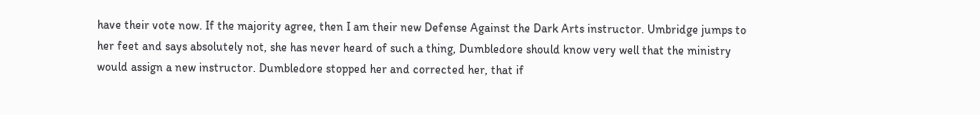have their vote now. If the majority agree, then I am their new Defense Against the Dark Arts instructor. Umbridge jumps to her feet and says absolutely not, she has never heard of such a thing, Dumbledore should know very well that the ministry would assign a new instructor. Dumbledore stopped her and corrected her, that if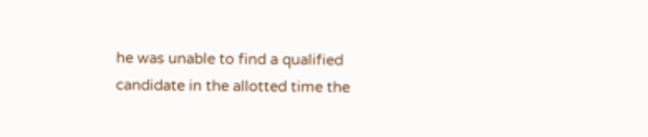he was unable to find a qualified candidate in the allotted time the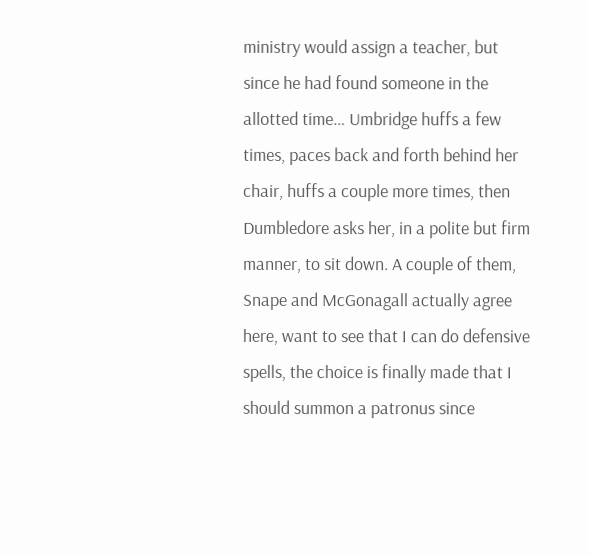ministry would assign a teacher, but since he had found someone in the allotted time… Umbridge huffs a few times, paces back and forth behind her chair, huffs a couple more times, then Dumbledore asks her, in a polite but firm manner, to sit down. A couple of them, Snape and McGonagall actually agree here, want to see that I can do defensive spells, the choice is finally made that I should summon a patronus since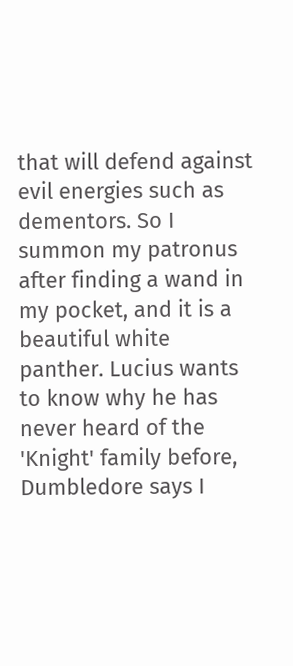that will defend against evil energies such as dementors. So I summon my patronus after finding a wand in my pocket, and it is a beautiful white panther. Lucius wants to know why he has never heard of the 'Knight' family before, Dumbledore says I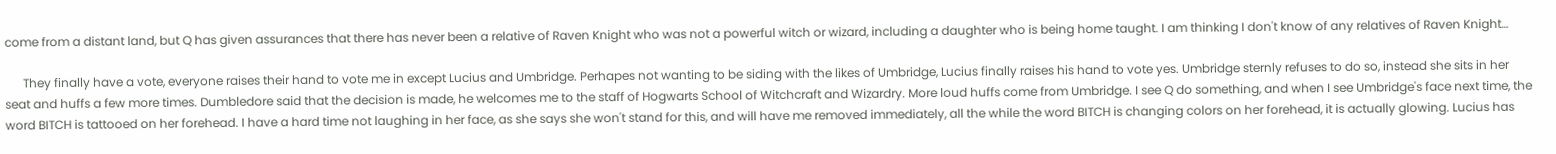come from a distant land, but Q has given assurances that there has never been a relative of Raven Knight who was not a powerful witch or wizard, including a daughter who is being home taught. I am thinking I don't know of any relatives of Raven Knight…

      They finally have a vote, everyone raises their hand to vote me in except Lucius and Umbridge. Perhapes not wanting to be siding with the likes of Umbridge, Lucius finally raises his hand to vote yes. Umbridge sternly refuses to do so, instead she sits in her seat and huffs a few more times. Dumbledore said that the decision is made, he welcomes me to the staff of Hogwarts School of Witchcraft and Wizardry. More loud huffs come from Umbridge. I see Q do something, and when I see Umbridge's face next time, the word BITCH is tattooed on her forehead. I have a hard time not laughing in her face, as she says she won't stand for this, and will have me removed immediately, all the while the word BITCH is changing colors on her forehead, it is actually glowing. Lucius has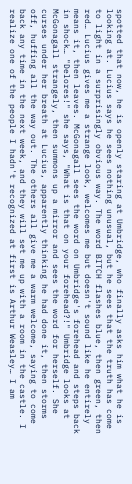spotted that now, he is openly staring at Umbridge, who finally asks him what he is looking at. Lucius says he sees nothing unusual, but he sees that the truth has come to light in a surprisingly obvious way. The word BITCH flashes blue, then green, then red… Lucius gives me a strange look, welcomes me but doesn't sound like he entirely means it, then leaves. McGonagall sees the word on Umbridge's forehead and steps back in shock… "Delores!" she says, "What is that on your forehead?!" Umbridge looks at McGonagall strangely, then summons up a mirror and sees the word for herself. She curses under her breath at Lucius, apparently thinking he had done it, then storms off, huffing all the way out. The others all give me a warm welcome, saying to come back any time in the next week, and they will set me up with a room in the castle. I realize one of the people I hadn't recognized at first is Arthur Weasley… I am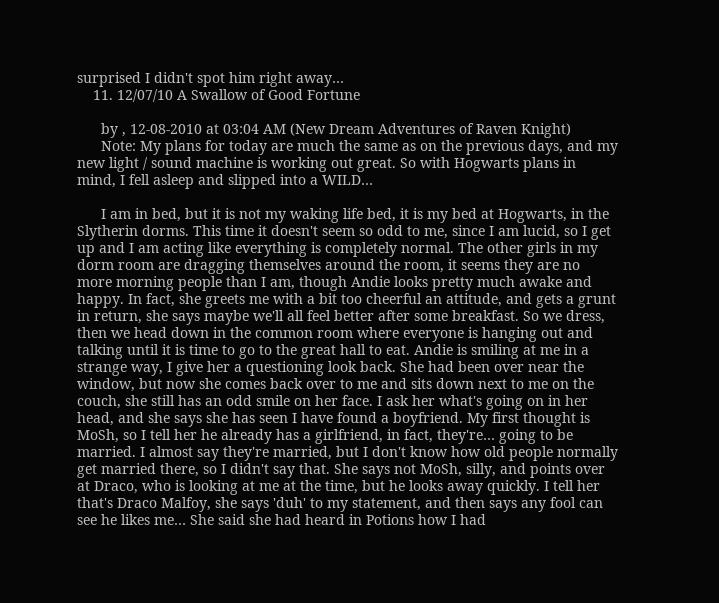surprised I didn't spot him right away…
    11. 12/07/10 A Swallow of Good Fortune

      by , 12-08-2010 at 03:04 AM (New Dream Adventures of Raven Knight)
      Note: My plans for today are much the same as on the previous days, and my new light / sound machine is working out great. So with Hogwarts plans in mind, I fell asleep and slipped into a WILD…

      I am in bed, but it is not my waking life bed, it is my bed at Hogwarts, in the Slytherin dorms. This time it doesn't seem so odd to me, since I am lucid, so I get up and I am acting like everything is completely normal. The other girls in my dorm room are dragging themselves around the room, it seems they are no more morning people than I am, though Andie looks pretty much awake and happy. In fact, she greets me with a bit too cheerful an attitude, and gets a grunt in return, she says maybe we'll all feel better after some breakfast. So we dress, then we head down in the common room where everyone is hanging out and talking until it is time to go to the great hall to eat. Andie is smiling at me in a strange way, I give her a questioning look back. She had been over near the window, but now she comes back over to me and sits down next to me on the couch, she still has an odd smile on her face. I ask her what's going on in her head, and she says she has seen I have found a boyfriend. My first thought is MoSh, so I tell her he already has a girlfriend, in fact, they're… going to be married. I almost say they're married, but I don't know how old people normally get married there, so I didn't say that. She says not MoSh, silly, and points over at Draco, who is looking at me at the time, but he looks away quickly. I tell her that's Draco Malfoy, she says 'duh' to my statement, and then says any fool can see he likes me… She said she had heard in Potions how I had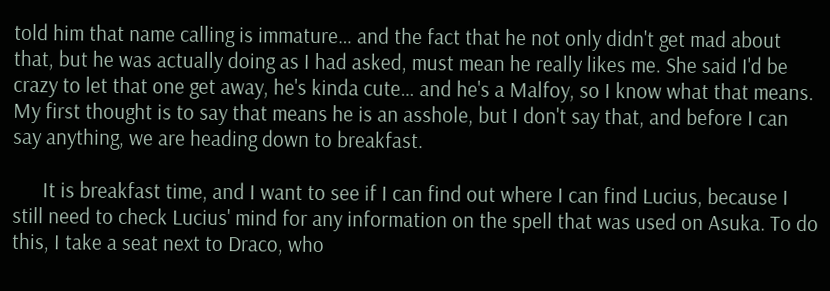told him that name calling is immature… and the fact that he not only didn't get mad about that, but he was actually doing as I had asked, must mean he really likes me. She said I'd be crazy to let that one get away, he's kinda cute… and he's a Malfoy, so I know what that means. My first thought is to say that means he is an asshole, but I don't say that, and before I can say anything, we are heading down to breakfast.

      It is breakfast time, and I want to see if I can find out where I can find Lucius, because I still need to check Lucius' mind for any information on the spell that was used on Asuka. To do this, I take a seat next to Draco, who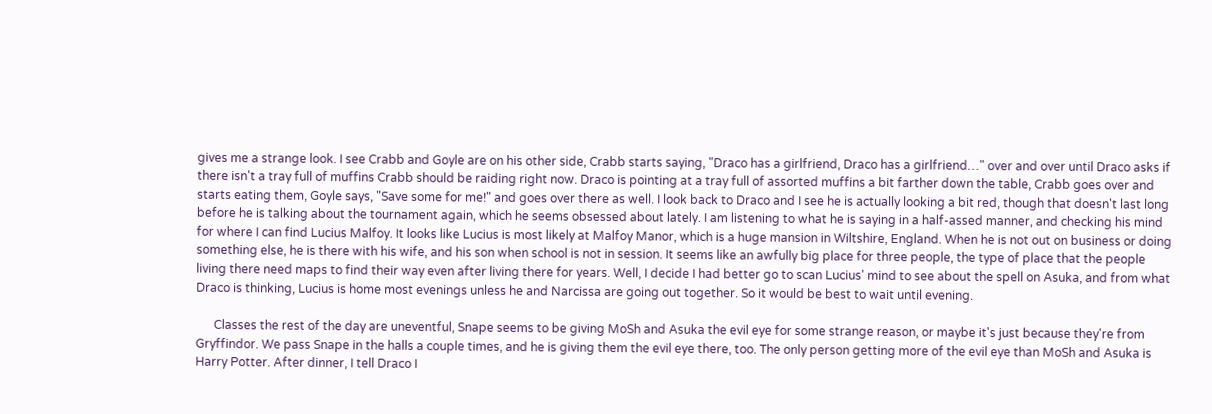gives me a strange look. I see Crabb and Goyle are on his other side, Crabb starts saying, "Draco has a girlfriend, Draco has a girlfriend…" over and over until Draco asks if there isn't a tray full of muffins Crabb should be raiding right now. Draco is pointing at a tray full of assorted muffins a bit farther down the table, Crabb goes over and starts eating them, Goyle says, "Save some for me!" and goes over there as well. I look back to Draco and I see he is actually looking a bit red, though that doesn't last long before he is talking about the tournament again, which he seems obsessed about lately. I am listening to what he is saying in a half-assed manner, and checking his mind for where I can find Lucius Malfoy. It looks like Lucius is most likely at Malfoy Manor, which is a huge mansion in Wiltshire, England. When he is not out on business or doing something else, he is there with his wife, and his son when school is not in session. It seems like an awfully big place for three people, the type of place that the people living there need maps to find their way even after living there for years. Well, I decide I had better go to scan Lucius' mind to see about the spell on Asuka, and from what Draco is thinking, Lucius is home most evenings unless he and Narcissa are going out together. So it would be best to wait until evening.

      Classes the rest of the day are uneventful, Snape seems to be giving MoSh and Asuka the evil eye for some strange reason, or maybe it's just because they're from Gryffindor. We pass Snape in the halls a couple times, and he is giving them the evil eye there, too. The only person getting more of the evil eye than MoSh and Asuka is Harry Potter. After dinner, I tell Draco I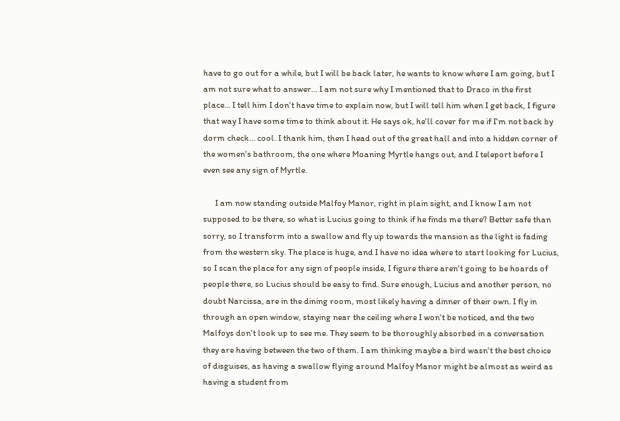have to go out for a while, but I will be back later, he wants to know where I am going, but I am not sure what to answer… I am not sure why I mentioned that to Draco in the first place… I tell him I don't have time to explain now, but I will tell him when I get back, I figure that way I have some time to think about it. He says ok, he'll cover for me if I'm not back by dorm check… cool. I thank him, then I head out of the great hall and into a hidden corner of the women's bathroom, the one where Moaning Myrtle hangs out, and I teleport before I even see any sign of Myrtle.

      I am now standing outside Malfoy Manor, right in plain sight, and I know I am not supposed to be there, so what is Lucius going to think if he finds me there? Better safe than sorry, so I transform into a swallow and fly up towards the mansion as the light is fading from the western sky. The place is huge, and I have no idea where to start looking for Lucius, so I scan the place for any sign of people inside, I figure there aren't going to be hoards of people there, so Lucius should be easy to find. Sure enough, Lucius and another person, no doubt Narcissa, are in the dining room, most likely having a dinner of their own. I fly in through an open window, staying near the ceiling where I won't be noticed, and the two Malfoys don't look up to see me. They seem to be thoroughly absorbed in a conversation they are having between the two of them. I am thinking maybe a bird wasn't the best choice of disguises, as having a swallow flying around Malfoy Manor might be almost as weird as having a student from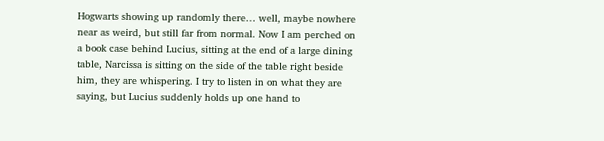Hogwarts showing up randomly there… well, maybe nowhere near as weird, but still far from normal. Now I am perched on a book case behind Lucius, sitting at the end of a large dining table, Narcissa is sitting on the side of the table right beside him, they are whispering. I try to listen in on what they are saying, but Lucius suddenly holds up one hand to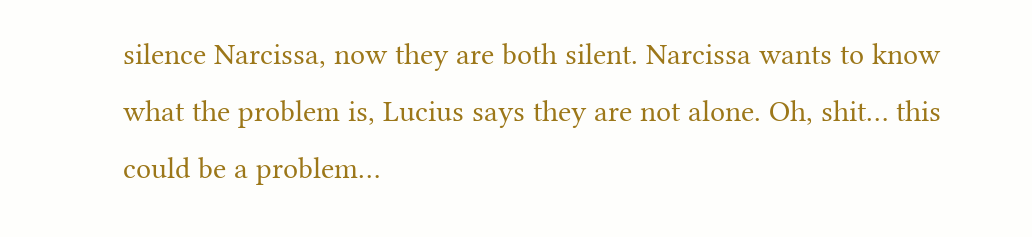silence Narcissa, now they are both silent. Narcissa wants to know what the problem is, Lucius says they are not alone. Oh, shit… this could be a problem…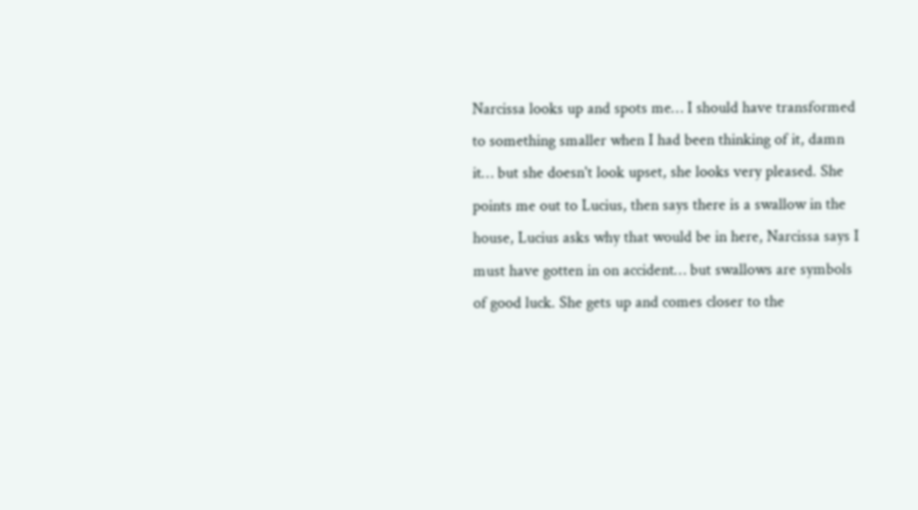Narcissa looks up and spots me… I should have transformed to something smaller when I had been thinking of it, damn it… but she doesn't look upset, she looks very pleased. She points me out to Lucius, then says there is a swallow in the house, Lucius asks why that would be in here, Narcissa says I must have gotten in on accident… but swallows are symbols of good luck. She gets up and comes closer to the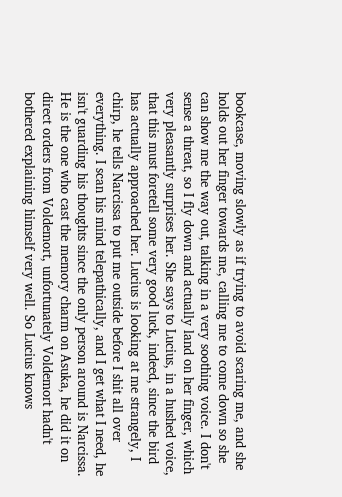bookcase, moving slowly as if trying to avoid scaring me, and she holds out her finger towards me, calling me to come down so she can show me the way out, talking in a very soothing voice. I don't sense a threat, so I fly down and actually land on her finger, which very pleasantly surprises her. She says to Lucius, in a hushed voice, that this must foretell some very good luck, indeed, since the bird has actually approached her. Lucius is looking at me strangely, I chirp, he tells Narcissa to put me outside before I shit all over everything. I scan his mind telepathically, and I get what I need, he isn't guarding his thoughts since the only person around is Narcissa. He is the one who cast the memory charm on Asuka, he did it on direct orders from Voldemort, unfortunately Voldemort hadn't bothered explaining himself very well. So Lucius knows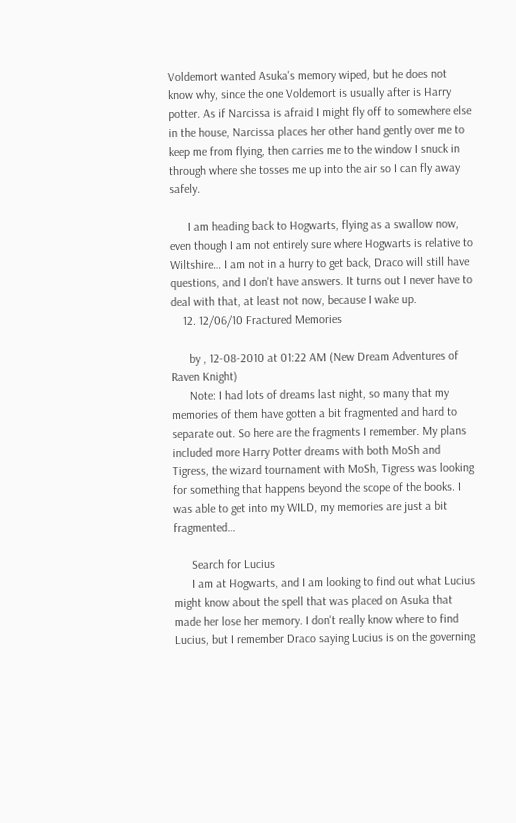Voldemort wanted Asuka's memory wiped, but he does not know why, since the one Voldemort is usually after is Harry potter. As if Narcissa is afraid I might fly off to somewhere else in the house, Narcissa places her other hand gently over me to keep me from flying, then carries me to the window I snuck in through where she tosses me up into the air so I can fly away safely.

      I am heading back to Hogwarts, flying as a swallow now, even though I am not entirely sure where Hogwarts is relative to Wiltshire… I am not in a hurry to get back, Draco will still have questions, and I don't have answers. It turns out I never have to deal with that, at least not now, because I wake up.
    12. 12/06/10 Fractured Memories

      by , 12-08-2010 at 01:22 AM (New Dream Adventures of Raven Knight)
      Note: I had lots of dreams last night, so many that my memories of them have gotten a bit fragmented and hard to separate out. So here are the fragments I remember. My plans included more Harry Potter dreams with both MoSh and Tigress, the wizard tournament with MoSh, Tigress was looking for something that happens beyond the scope of the books. I was able to get into my WILD, my memories are just a bit fragmented…

      Search for Lucius
      I am at Hogwarts, and I am looking to find out what Lucius might know about the spell that was placed on Asuka that made her lose her memory. I don't really know where to find Lucius, but I remember Draco saying Lucius is on the governing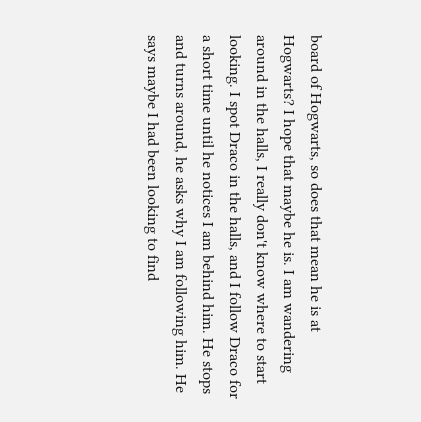board of Hogwarts, so does that mean he is at Hogwarts? I hope that maybe he is. I am wandering around in the halls, I really don't know where to start looking. I spot Draco in the halls, and I follow Draco for a short time until he notices I am behind him. He stops and turns around, he asks why I am following him. He says maybe I had been looking to find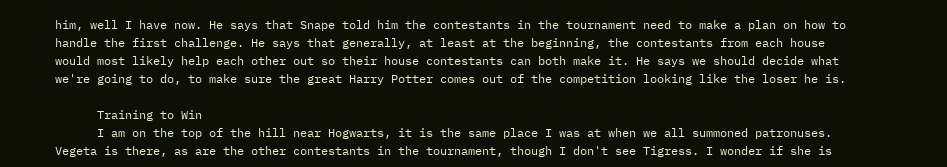him, well I have now. He says that Snape told him the contestants in the tournament need to make a plan on how to handle the first challenge. He says that generally, at least at the beginning, the contestants from each house would most likely help each other out so their house contestants can both make it. He says we should decide what we're going to do, to make sure the great Harry Potter comes out of the competition looking like the loser he is.

      Training to Win
      I am on the top of the hill near Hogwarts, it is the same place I was at when we all summoned patronuses. Vegeta is there, as are the other contestants in the tournament, though I don't see Tigress. I wonder if she is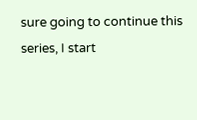sure going to continue this series, I start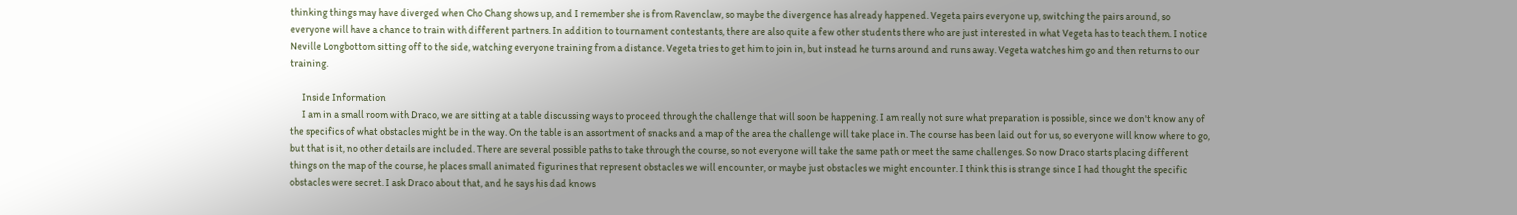thinking things may have diverged when Cho Chang shows up, and I remember she is from Ravenclaw, so maybe the divergence has already happened. Vegeta pairs everyone up, switching the pairs around, so everyone will have a chance to train with different partners. In addition to tournament contestants, there are also quite a few other students there who are just interested in what Vegeta has to teach them. I notice Neville Longbottom sitting off to the side, watching everyone training from a distance. Vegeta tries to get him to join in, but instead he turns around and runs away. Vegeta watches him go and then returns to our training.

      Inside Information
      I am in a small room with Draco, we are sitting at a table discussing ways to proceed through the challenge that will soon be happening. I am really not sure what preparation is possible, since we don't know any of the specifics of what obstacles might be in the way. On the table is an assortment of snacks and a map of the area the challenge will take place in. The course has been laid out for us, so everyone will know where to go, but that is it, no other details are included. There are several possible paths to take through the course, so not everyone will take the same path or meet the same challenges. So now Draco starts placing different things on the map of the course, he places small animated figurines that represent obstacles we will encounter, or maybe just obstacles we might encounter. I think this is strange since I had thought the specific obstacles were secret. I ask Draco about that, and he says his dad knows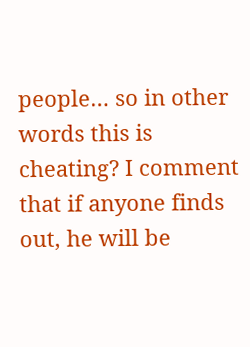people… so in other words this is cheating? I comment that if anyone finds out, he will be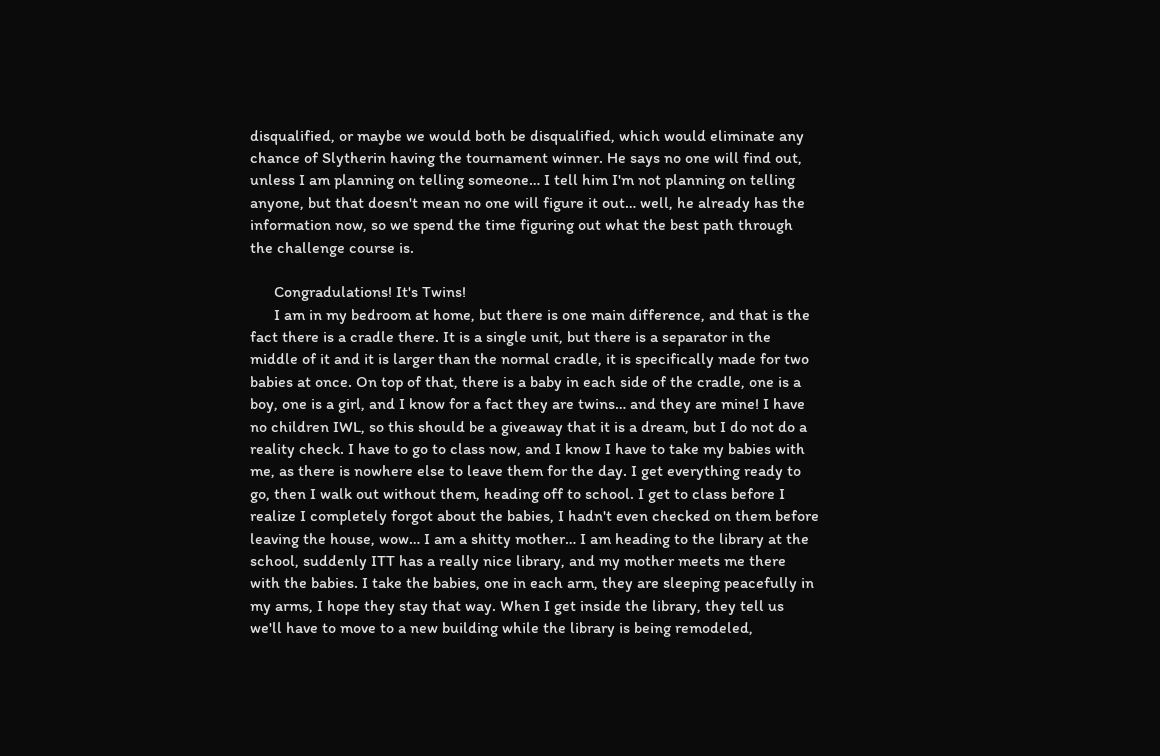disqualified, or maybe we would both be disqualified, which would eliminate any chance of Slytherin having the tournament winner. He says no one will find out, unless I am planning on telling someone… I tell him I'm not planning on telling anyone, but that doesn't mean no one will figure it out… well, he already has the information now, so we spend the time figuring out what the best path through the challenge course is.

      Congradulations! It's Twins!
      I am in my bedroom at home, but there is one main difference, and that is the fact there is a cradle there. It is a single unit, but there is a separator in the middle of it and it is larger than the normal cradle, it is specifically made for two babies at once. On top of that, there is a baby in each side of the cradle, one is a boy, one is a girl, and I know for a fact they are twins… and they are mine! I have no children IWL, so this should be a giveaway that it is a dream, but I do not do a reality check. I have to go to class now, and I know I have to take my babies with me, as there is nowhere else to leave them for the day. I get everything ready to go, then I walk out without them, heading off to school. I get to class before I realize I completely forgot about the babies, I hadn't even checked on them before leaving the house, wow… I am a shitty mother… I am heading to the library at the school, suddenly ITT has a really nice library, and my mother meets me there with the babies. I take the babies, one in each arm, they are sleeping peacefully in my arms, I hope they stay that way. When I get inside the library, they tell us we'll have to move to a new building while the library is being remodeled,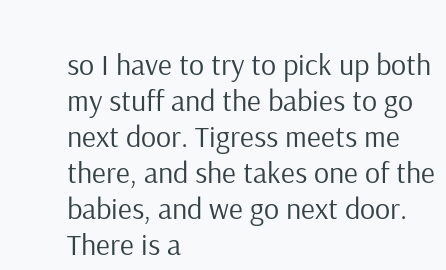so I have to try to pick up both my stuff and the babies to go next door. Tigress meets me there, and she takes one of the babies, and we go next door. There is a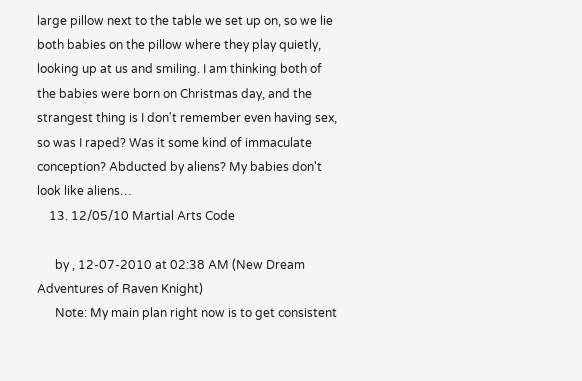large pillow next to the table we set up on, so we lie both babies on the pillow where they play quietly, looking up at us and smiling. I am thinking both of the babies were born on Christmas day, and the strangest thing is I don't remember even having sex, so was I raped? Was it some kind of immaculate conception? Abducted by aliens? My babies don't look like aliens…
    13. 12/05/10 Martial Arts Code

      by , 12-07-2010 at 02:38 AM (New Dream Adventures of Raven Knight)
      Note: My main plan right now is to get consistent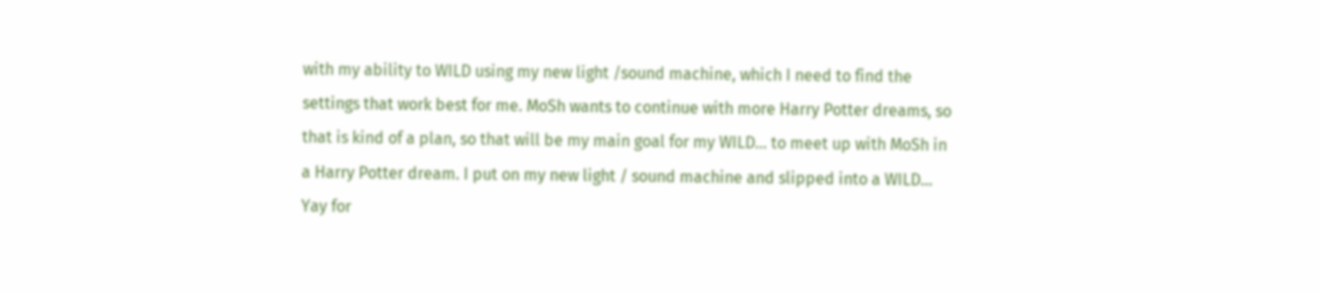with my ability to WILD using my new light /sound machine, which I need to find the settings that work best for me. MoSh wants to continue with more Harry Potter dreams, so that is kind of a plan, so that will be my main goal for my WILD… to meet up with MoSh in a Harry Potter dream. I put on my new light / sound machine and slipped into a WILD… Yay for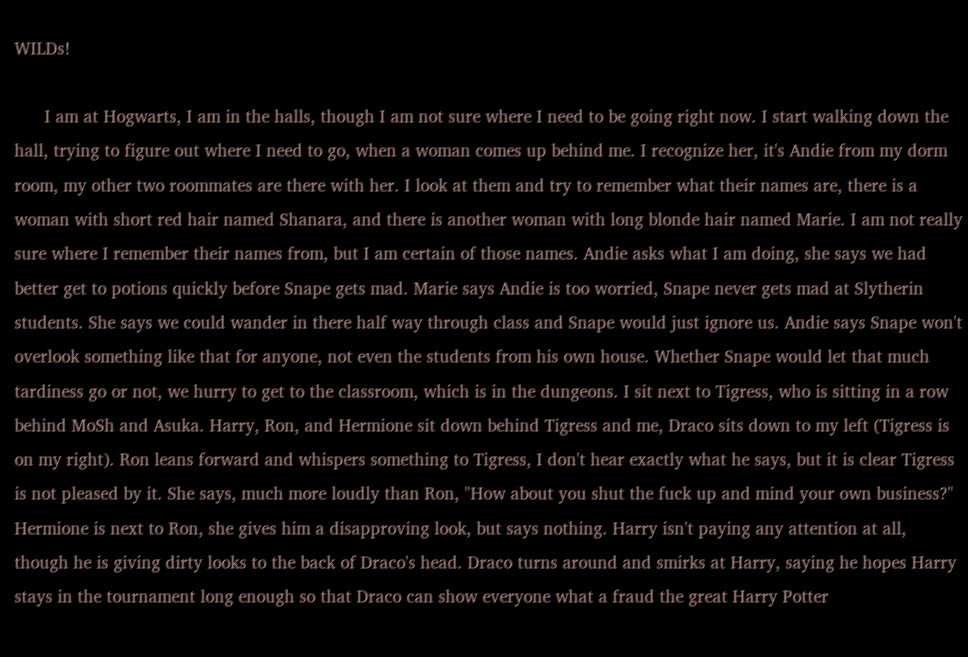WILDs!

      I am at Hogwarts, I am in the halls, though I am not sure where I need to be going right now. I start walking down the hall, trying to figure out where I need to go, when a woman comes up behind me. I recognize her, it's Andie from my dorm room, my other two roommates are there with her. I look at them and try to remember what their names are, there is a woman with short red hair named Shanara, and there is another woman with long blonde hair named Marie. I am not really sure where I remember their names from, but I am certain of those names. Andie asks what I am doing, she says we had better get to potions quickly before Snape gets mad. Marie says Andie is too worried, Snape never gets mad at Slytherin students. She says we could wander in there half way through class and Snape would just ignore us. Andie says Snape won't overlook something like that for anyone, not even the students from his own house. Whether Snape would let that much tardiness go or not, we hurry to get to the classroom, which is in the dungeons. I sit next to Tigress, who is sitting in a row behind MoSh and Asuka. Harry, Ron, and Hermione sit down behind Tigress and me, Draco sits down to my left (Tigress is on my right). Ron leans forward and whispers something to Tigress, I don't hear exactly what he says, but it is clear Tigress is not pleased by it. She says, much more loudly than Ron, "How about you shut the fuck up and mind your own business?" Hermione is next to Ron, she gives him a disapproving look, but says nothing. Harry isn't paying any attention at all, though he is giving dirty looks to the back of Draco's head. Draco turns around and smirks at Harry, saying he hopes Harry stays in the tournament long enough so that Draco can show everyone what a fraud the great Harry Potter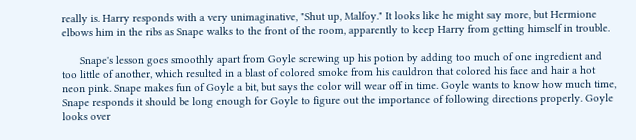really is. Harry responds with a very unimaginative, "Shut up, Malfoy." It looks like he might say more, but Hermione elbows him in the ribs as Snape walks to the front of the room, apparently to keep Harry from getting himself in trouble.

      Snape's lesson goes smoothly apart from Goyle screwing up his potion by adding too much of one ingredient and too little of another, which resulted in a blast of colored smoke from his cauldron that colored his face and hair a hot neon pink. Snape makes fun of Goyle a bit, but says the color will wear off in time. Goyle wants to know how much time, Snape responds it should be long enough for Goyle to figure out the importance of following directions properly. Goyle looks over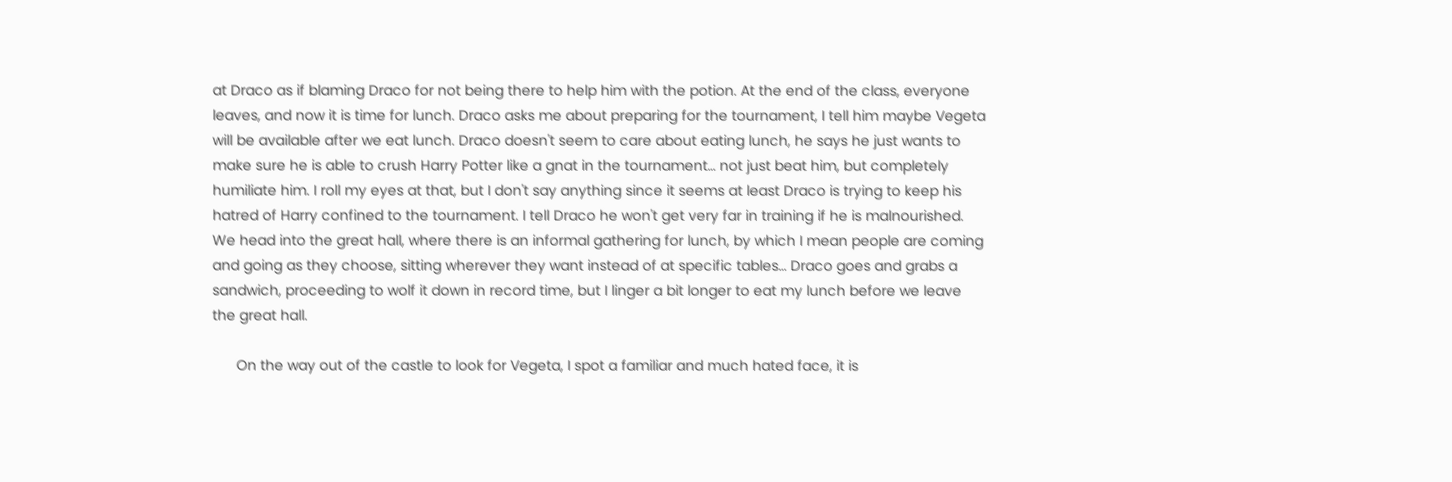at Draco as if blaming Draco for not being there to help him with the potion. At the end of the class, everyone leaves, and now it is time for lunch. Draco asks me about preparing for the tournament, I tell him maybe Vegeta will be available after we eat lunch. Draco doesn't seem to care about eating lunch, he says he just wants to make sure he is able to crush Harry Potter like a gnat in the tournament… not just beat him, but completely humiliate him. I roll my eyes at that, but I don't say anything since it seems at least Draco is trying to keep his hatred of Harry confined to the tournament. I tell Draco he won't get very far in training if he is malnourished. We head into the great hall, where there is an informal gathering for lunch, by which I mean people are coming and going as they choose, sitting wherever they want instead of at specific tables… Draco goes and grabs a sandwich, proceeding to wolf it down in record time, but I linger a bit longer to eat my lunch before we leave the great hall.

      On the way out of the castle to look for Vegeta, I spot a familiar and much hated face, it is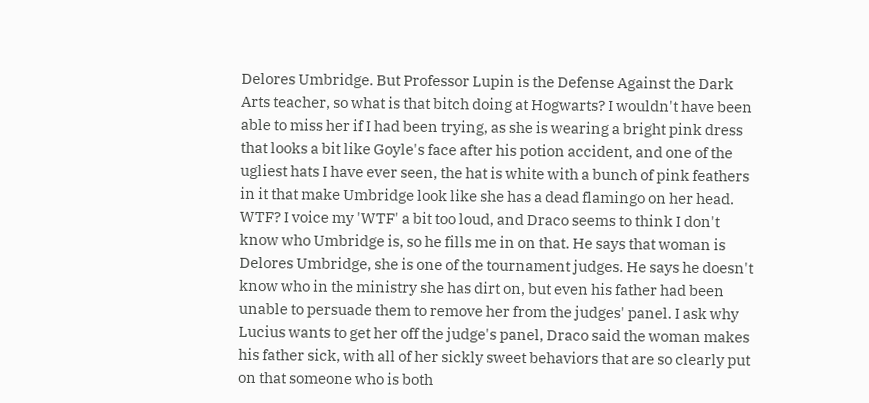Delores Umbridge. But Professor Lupin is the Defense Against the Dark Arts teacher, so what is that bitch doing at Hogwarts? I wouldn't have been able to miss her if I had been trying, as she is wearing a bright pink dress that looks a bit like Goyle's face after his potion accident, and one of the ugliest hats I have ever seen, the hat is white with a bunch of pink feathers in it that make Umbridge look like she has a dead flamingo on her head. WTF? I voice my 'WTF' a bit too loud, and Draco seems to think I don't know who Umbridge is, so he fills me in on that. He says that woman is Delores Umbridge, she is one of the tournament judges. He says he doesn't know who in the ministry she has dirt on, but even his father had been unable to persuade them to remove her from the judges' panel. I ask why Lucius wants to get her off the judge's panel, Draco said the woman makes his father sick, with all of her sickly sweet behaviors that are so clearly put on that someone who is both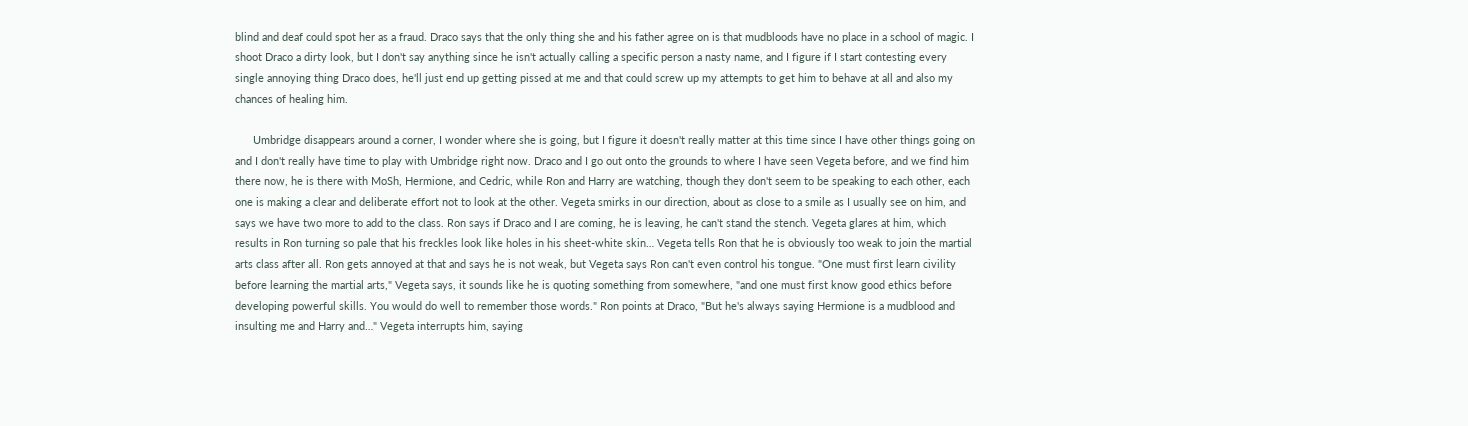blind and deaf could spot her as a fraud. Draco says that the only thing she and his father agree on is that mudbloods have no place in a school of magic. I shoot Draco a dirty look, but I don't say anything since he isn't actually calling a specific person a nasty name, and I figure if I start contesting every single annoying thing Draco does, he'll just end up getting pissed at me and that could screw up my attempts to get him to behave at all and also my chances of healing him.

      Umbridge disappears around a corner, I wonder where she is going, but I figure it doesn't really matter at this time since I have other things going on and I don't really have time to play with Umbridge right now. Draco and I go out onto the grounds to where I have seen Vegeta before, and we find him there now, he is there with MoSh, Hermione, and Cedric, while Ron and Harry are watching, though they don't seem to be speaking to each other, each one is making a clear and deliberate effort not to look at the other. Vegeta smirks in our direction, about as close to a smile as I usually see on him, and says we have two more to add to the class. Ron says if Draco and I are coming, he is leaving, he can't stand the stench. Vegeta glares at him, which results in Ron turning so pale that his freckles look like holes in his sheet-white skin… Vegeta tells Ron that he is obviously too weak to join the martial arts class after all. Ron gets annoyed at that and says he is not weak, but Vegeta says Ron can't even control his tongue. "One must first learn civility before learning the martial arts," Vegeta says, it sounds like he is quoting something from somewhere, "and one must first know good ethics before developing powerful skills. You would do well to remember those words." Ron points at Draco, "But he's always saying Hermione is a mudblood and insulting me and Harry and…" Vegeta interrupts him, saying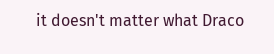it doesn't matter what Draco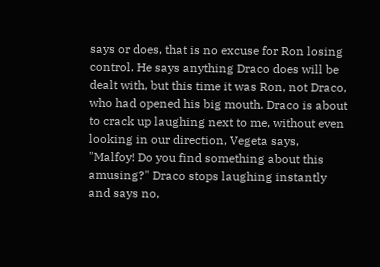says or does, that is no excuse for Ron losing control. He says anything Draco does will be dealt with, but this time it was Ron, not Draco, who had opened his big mouth. Draco is about to crack up laughing next to me, without even looking in our direction, Vegeta says, "Malfoy! Do you find something about this amusing?" Draco stops laughing instantly and says no,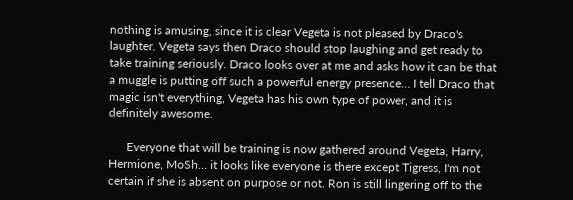nothing is amusing, since it is clear Vegeta is not pleased by Draco's laughter. Vegeta says then Draco should stop laughing and get ready to take training seriously. Draco looks over at me and asks how it can be that a muggle is putting off such a powerful energy presence… I tell Draco that magic isn't everything, Vegeta has his own type of power, and it is definitely awesome.

      Everyone that will be training is now gathered around Vegeta, Harry, Hermione, MoSh… it looks like everyone is there except Tigress, I'm not certain if she is absent on purpose or not. Ron is still lingering off to the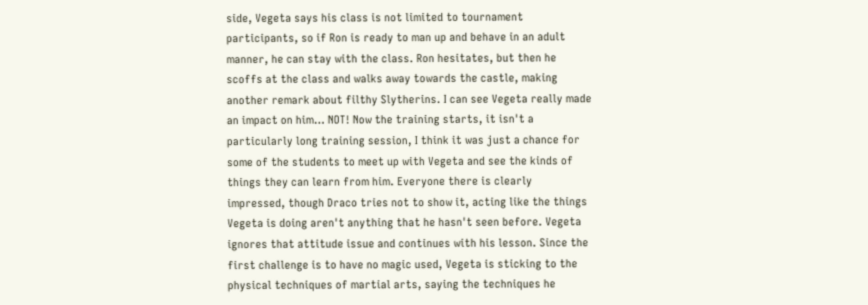side, Vegeta says his class is not limited to tournament participants, so if Ron is ready to man up and behave in an adult manner, he can stay with the class. Ron hesitates, but then he scoffs at the class and walks away towards the castle, making another remark about filthy Slytherins. I can see Vegeta really made an impact on him… NOT! Now the training starts, it isn't a particularly long training session, I think it was just a chance for some of the students to meet up with Vegeta and see the kinds of things they can learn from him. Everyone there is clearly impressed, though Draco tries not to show it, acting like the things Vegeta is doing aren't anything that he hasn't seen before. Vegeta ignores that attitude issue and continues with his lesson. Since the first challenge is to have no magic used, Vegeta is sticking to the physical techniques of martial arts, saying the techniques he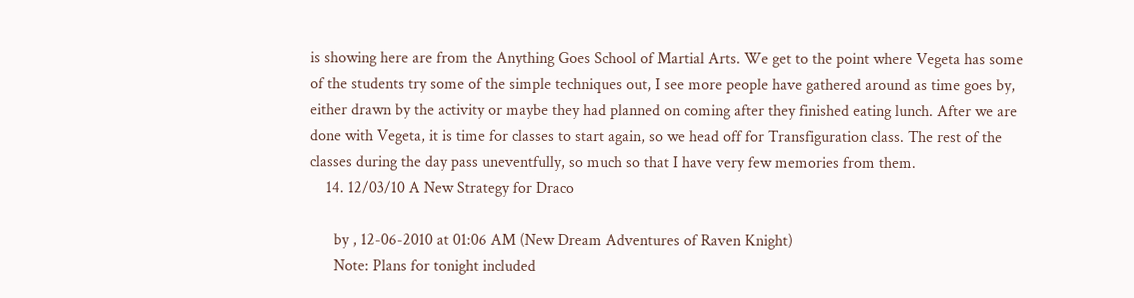is showing here are from the Anything Goes School of Martial Arts. We get to the point where Vegeta has some of the students try some of the simple techniques out, I see more people have gathered around as time goes by, either drawn by the activity or maybe they had planned on coming after they finished eating lunch. After we are done with Vegeta, it is time for classes to start again, so we head off for Transfiguration class. The rest of the classes during the day pass uneventfully, so much so that I have very few memories from them.
    14. 12/03/10 A New Strategy for Draco

      by , 12-06-2010 at 01:06 AM (New Dream Adventures of Raven Knight)
      Note: Plans for tonight included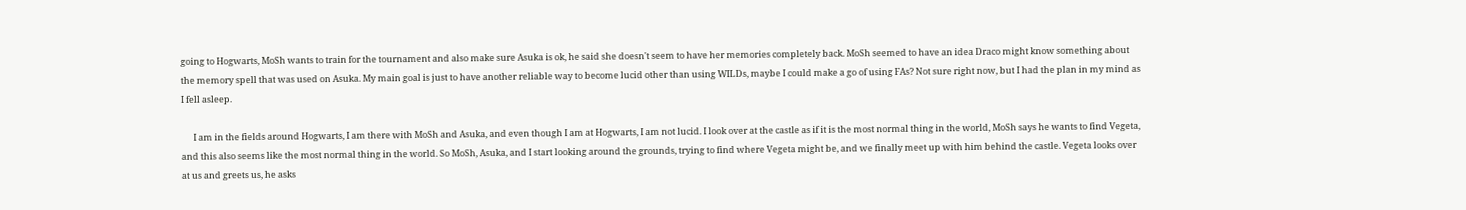going to Hogwarts, MoSh wants to train for the tournament and also make sure Asuka is ok, he said she doesn't seem to have her memories completely back. MoSh seemed to have an idea Draco might know something about the memory spell that was used on Asuka. My main goal is just to have another reliable way to become lucid other than using WILDs, maybe I could make a go of using FAs? Not sure right now, but I had the plan in my mind as I fell asleep.

      I am in the fields around Hogwarts, I am there with MoSh and Asuka, and even though I am at Hogwarts, I am not lucid. I look over at the castle as if it is the most normal thing in the world, MoSh says he wants to find Vegeta, and this also seems like the most normal thing in the world. So MoSh, Asuka, and I start looking around the grounds, trying to find where Vegeta might be, and we finally meet up with him behind the castle. Vegeta looks over at us and greets us, he asks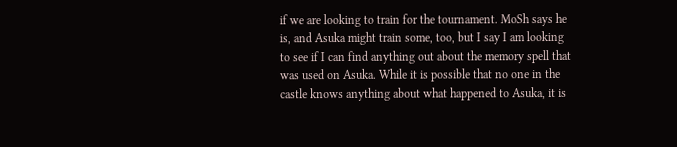if we are looking to train for the tournament. MoSh says he is, and Asuka might train some, too, but I say I am looking to see if I can find anything out about the memory spell that was used on Asuka. While it is possible that no one in the castle knows anything about what happened to Asuka, it is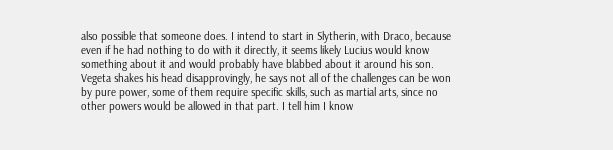also possible that someone does. I intend to start in Slytherin, with Draco, because even if he had nothing to do with it directly, it seems likely Lucius would know something about it and would probably have blabbed about it around his son. Vegeta shakes his head disapprovingly, he says not all of the challenges can be won by pure power, some of them require specific skills, such as martial arts, since no other powers would be allowed in that part. I tell him I know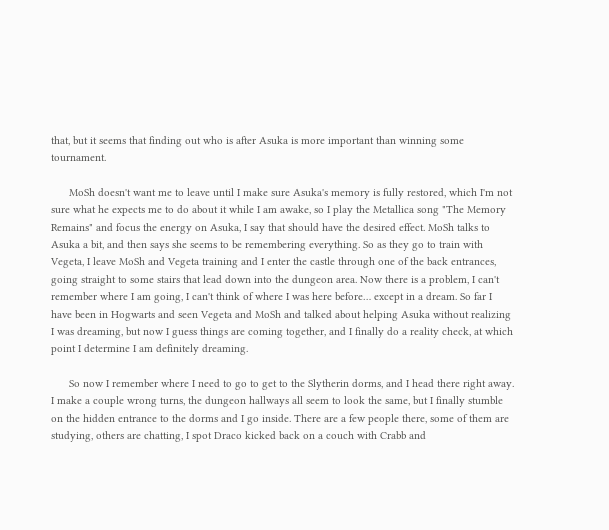that, but it seems that finding out who is after Asuka is more important than winning some tournament.

      MoSh doesn't want me to leave until I make sure Asuka's memory is fully restored, which I'm not sure what he expects me to do about it while I am awake, so I play the Metallica song "The Memory Remains" and focus the energy on Asuka, I say that should have the desired effect. MoSh talks to Asuka a bit, and then says she seems to be remembering everything. So as they go to train with Vegeta, I leave MoSh and Vegeta training and I enter the castle through one of the back entrances, going straight to some stairs that lead down into the dungeon area. Now there is a problem, I can't remember where I am going, I can't think of where I was here before… except in a dream. So far I have been in Hogwarts and seen Vegeta and MoSh and talked about helping Asuka without realizing I was dreaming, but now I guess things are coming together, and I finally do a reality check, at which point I determine I am definitely dreaming.

      So now I remember where I need to go to get to the Slytherin dorms, and I head there right away. I make a couple wrong turns, the dungeon hallways all seem to look the same, but I finally stumble on the hidden entrance to the dorms and I go inside. There are a few people there, some of them are studying, others are chatting, I spot Draco kicked back on a couch with Crabb and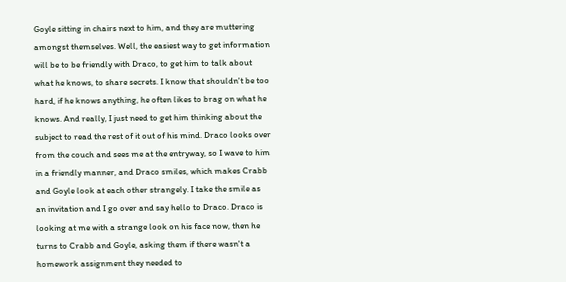Goyle sitting in chairs next to him, and they are muttering amongst themselves. Well, the easiest way to get information will be to be friendly with Draco, to get him to talk about what he knows, to share secrets. I know that shouldn't be too hard, if he knows anything, he often likes to brag on what he knows. And really, I just need to get him thinking about the subject to read the rest of it out of his mind. Draco looks over from the couch and sees me at the entryway, so I wave to him in a friendly manner, and Draco smiles, which makes Crabb and Goyle look at each other strangely. I take the smile as an invitation and I go over and say hello to Draco. Draco is looking at me with a strange look on his face now, then he turns to Crabb and Goyle, asking them if there wasn't a homework assignment they needed to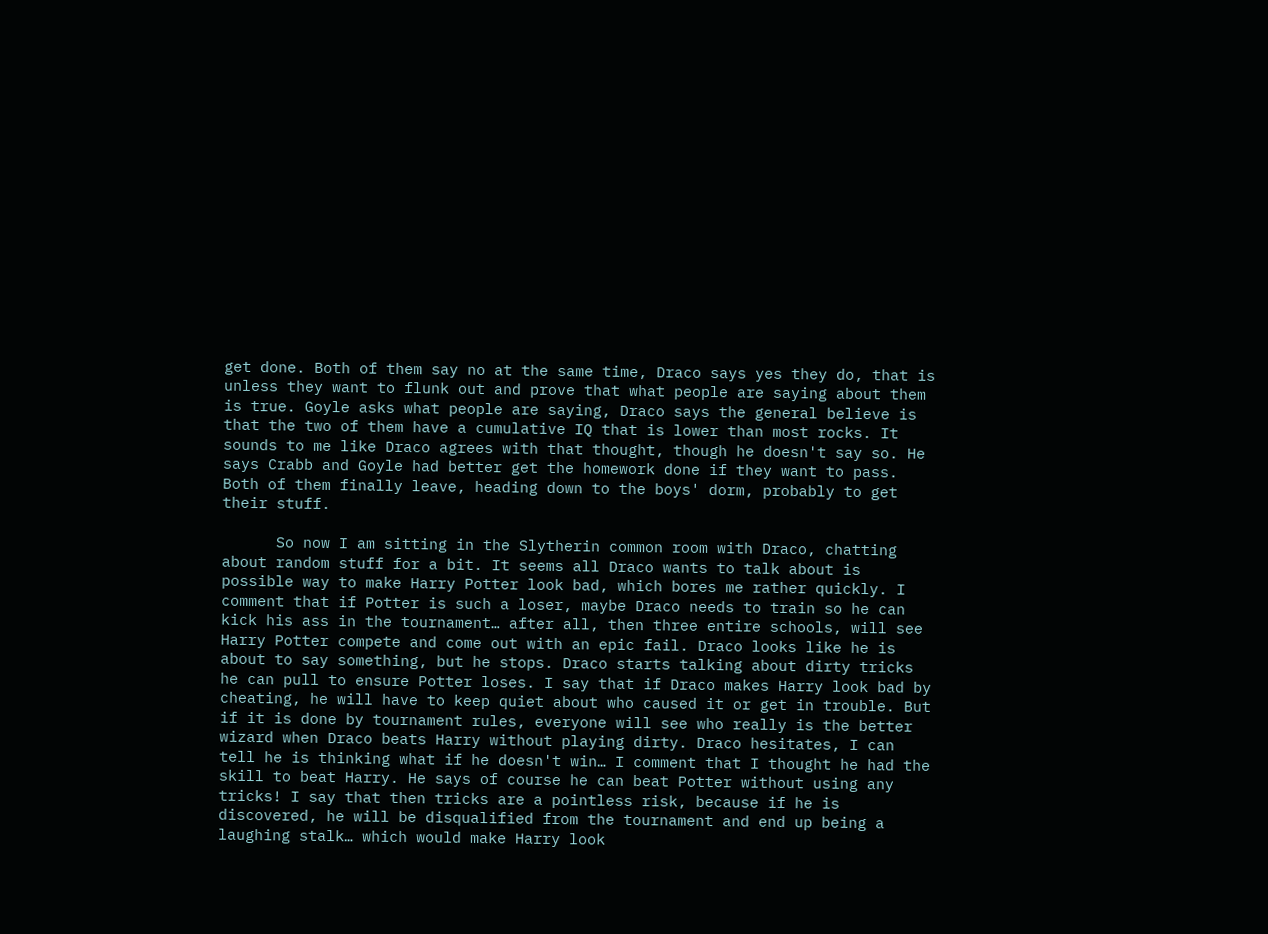get done. Both of them say no at the same time, Draco says yes they do, that is unless they want to flunk out and prove that what people are saying about them is true. Goyle asks what people are saying, Draco says the general believe is that the two of them have a cumulative IQ that is lower than most rocks. It sounds to me like Draco agrees with that thought, though he doesn't say so. He says Crabb and Goyle had better get the homework done if they want to pass. Both of them finally leave, heading down to the boys' dorm, probably to get their stuff.

      So now I am sitting in the Slytherin common room with Draco, chatting about random stuff for a bit. It seems all Draco wants to talk about is possible way to make Harry Potter look bad, which bores me rather quickly. I comment that if Potter is such a loser, maybe Draco needs to train so he can kick his ass in the tournament… after all, then three entire schools, will see Harry Potter compete and come out with an epic fail. Draco looks like he is about to say something, but he stops. Draco starts talking about dirty tricks he can pull to ensure Potter loses. I say that if Draco makes Harry look bad by cheating, he will have to keep quiet about who caused it or get in trouble. But if it is done by tournament rules, everyone will see who really is the better wizard when Draco beats Harry without playing dirty. Draco hesitates, I can tell he is thinking what if he doesn't win… I comment that I thought he had the skill to beat Harry. He says of course he can beat Potter without using any tricks! I say that then tricks are a pointless risk, because if he is discovered, he will be disqualified from the tournament and end up being a laughing stalk… which would make Harry look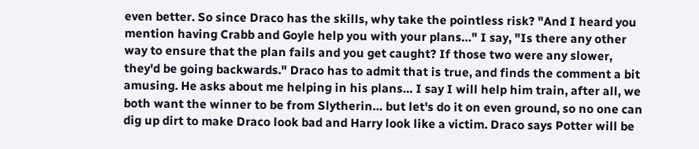even better. So since Draco has the skills, why take the pointless risk? "And I heard you mention having Crabb and Goyle help you with your plans…" I say, "Is there any other way to ensure that the plan fails and you get caught? If those two were any slower, they'd be going backwards." Draco has to admit that is true, and finds the comment a bit amusing. He asks about me helping in his plans… I say I will help him train, after all, we both want the winner to be from Slytherin… but let's do it on even ground, so no one can dig up dirt to make Draco look bad and Harry look like a victim. Draco says Potter will be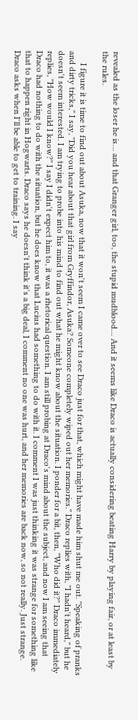revealed as the loser he is… and that Granger girl, too, the stupid mudblood… And it seems like Draco is actually considering beating Harry by playing fair, or at least by the rules.

      I figure it is time to find out about Asuka, now that it won't seem I came over to see Draco just for that, which might have made him shut me out. "Speaking of pranks and dirty tricks," I say, "Did you hear about that girl from Gryffindor, Asuka? Someone completely wiped out her memories." Draco replies with, "I hadn't heard," but he doesn't seem interested. I am trying to probe into his mind to find out what he might know about the situation. I ponder for a bit, then, "Who did it?" Draco immediately replies, "How would I know?" I say I didn't expect him to, it was a rhetorical question. I am still probing at Draco's mind about the subject, and now I am seeing that Draco had nothing to do with the situation, but he does know that Lucius had something to do with it. I comment I was just thinking it was strange for something like that to happen right in Hogwarts. Draco says he doesn't think it's a big deal, I comment no one was hurt, and her memories are back now, so not really. Just strange. Draco asks when I'll be able to get to training. I say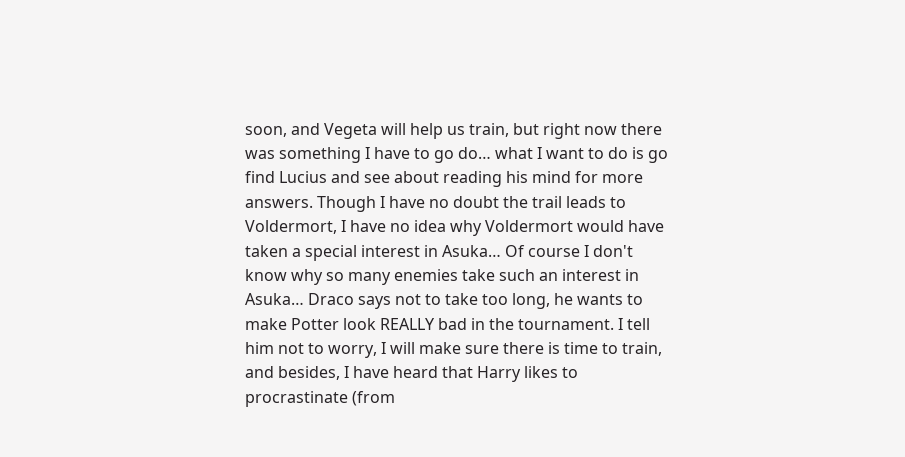soon, and Vegeta will help us train, but right now there was something I have to go do… what I want to do is go find Lucius and see about reading his mind for more answers. Though I have no doubt the trail leads to Voldermort, I have no idea why Voldermort would have taken a special interest in Asuka… Of course I don't know why so many enemies take such an interest in Asuka… Draco says not to take too long, he wants to make Potter look REALLY bad in the tournament. I tell him not to worry, I will make sure there is time to train, and besides, I have heard that Harry likes to procrastinate (from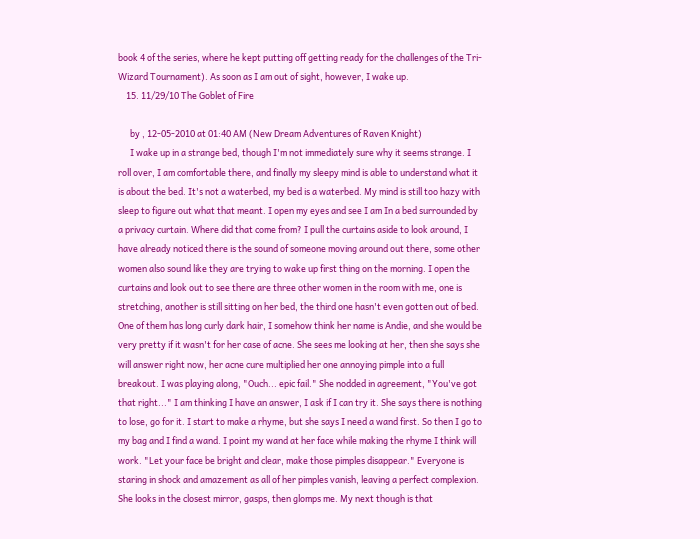book 4 of the series, where he kept putting off getting ready for the challenges of the Tri-Wizard Tournament). As soon as I am out of sight, however, I wake up.
    15. 11/29/10 The Goblet of Fire

      by , 12-05-2010 at 01:40 AM (New Dream Adventures of Raven Knight)
      I wake up in a strange bed, though I'm not immediately sure why it seems strange. I roll over, I am comfortable there, and finally my sleepy mind is able to understand what it is about the bed. It's not a waterbed, my bed is a waterbed. My mind is still too hazy with sleep to figure out what that meant. I open my eyes and see I am In a bed surrounded by a privacy curtain. Where did that come from? I pull the curtains aside to look around, I have already noticed there is the sound of someone moving around out there, some other women also sound like they are trying to wake up first thing on the morning. I open the curtains and look out to see there are three other women in the room with me, one is stretching, another is still sitting on her bed, the third one hasn't even gotten out of bed. One of them has long curly dark hair, I somehow think her name is Andie, and she would be very pretty if it wasn't for her case of acne. She sees me looking at her, then she says she will answer right now, her acne cure multiplied her one annoying pimple into a full breakout. I was playing along, "Ouch... epic fail." She nodded in agreement, "You've got that right..." I am thinking I have an answer, I ask if I can try it. She says there is nothing to lose, go for it. I start to make a rhyme, but she says I need a wand first. So then I go to my bag and I find a wand. I point my wand at her face while making the rhyme I think will work. "Let your face be bright and clear, make those pimples disappear." Everyone is staring in shock and amazement as all of her pimples vanish, leaving a perfect complexion. She looks in the closest mirror, gasps, then glomps me. My next though is that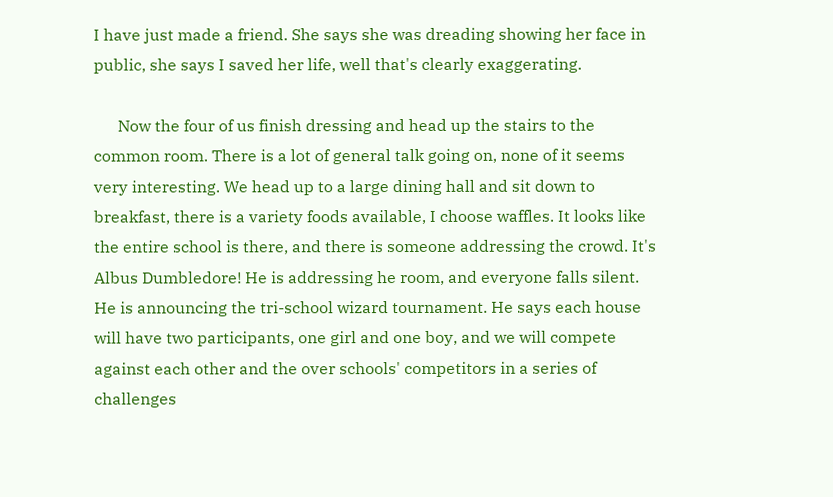I have just made a friend. She says she was dreading showing her face in public, she says I saved her life, well that's clearly exaggerating.

      Now the four of us finish dressing and head up the stairs to the common room. There is a lot of general talk going on, none of it seems very interesting. We head up to a large dining hall and sit down to breakfast, there is a variety foods available, I choose waffles. It looks like the entire school is there, and there is someone addressing the crowd. It's Albus Dumbledore! He is addressing he room, and everyone falls silent. He is announcing the tri-school wizard tournament. He says each house will have two participants, one girl and one boy, and we will compete against each other and the over schools' competitors in a series of challenges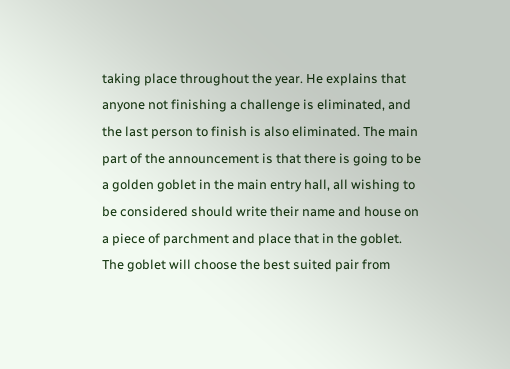taking place throughout the year. He explains that anyone not finishing a challenge is eliminated, and the last person to finish is also eliminated. The main part of the announcement is that there is going to be a golden goblet in the main entry hall, all wishing to be considered should write their name and house on a piece of parchment and place that in the goblet. The goblet will choose the best suited pair from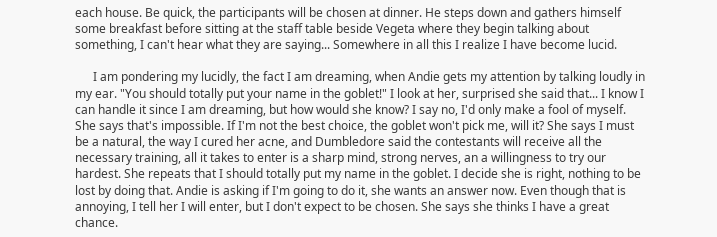each house. Be quick, the participants will be chosen at dinner. He steps down and gathers himself some breakfast before sitting at the staff table beside Vegeta where they begin talking about something, I can't hear what they are saying... Somewhere in all this I realize I have become lucid.

      I am pondering my lucidly, the fact I am dreaming, when Andie gets my attention by talking loudly in my ear. "You should totally put your name in the goblet!" I look at her, surprised she said that... I know I can handle it since I am dreaming, but how would she know? I say no, I'd only make a fool of myself. She says that's impossible. If I'm not the best choice, the goblet won't pick me, will it? She says I must be a natural, the way I cured her acne, and Dumbledore said the contestants will receive all the necessary training, all it takes to enter is a sharp mind, strong nerves, an a willingness to try our hardest. She repeats that I should totally put my name in the goblet. I decide she is right, nothing to be lost by doing that. Andie is asking if I'm going to do it, she wants an answer now. Even though that is annoying, I tell her I will enter, but I don't expect to be chosen. She says she thinks I have a great chance.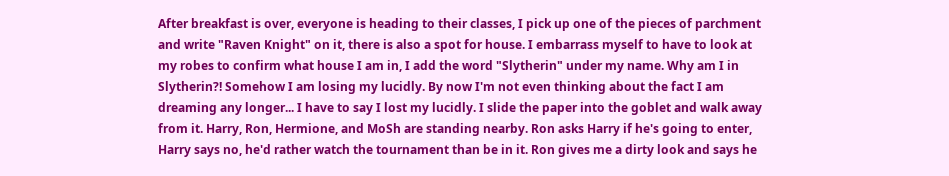After breakfast is over, everyone is heading to their classes, I pick up one of the pieces of parchment and write "Raven Knight" on it, there is also a spot for house. I embarrass myself to have to look at my robes to confirm what house I am in, I add the word "Slytherin" under my name. Why am I in Slytherin?! Somehow I am losing my lucidly. By now I'm not even thinking about the fact I am dreaming any longer... I have to say I lost my lucidly. I slide the paper into the goblet and walk away from it. Harry, Ron, Hermione, and MoSh are standing nearby. Ron asks Harry if he's going to enter, Harry says no, he'd rather watch the tournament than be in it. Ron gives me a dirty look and says he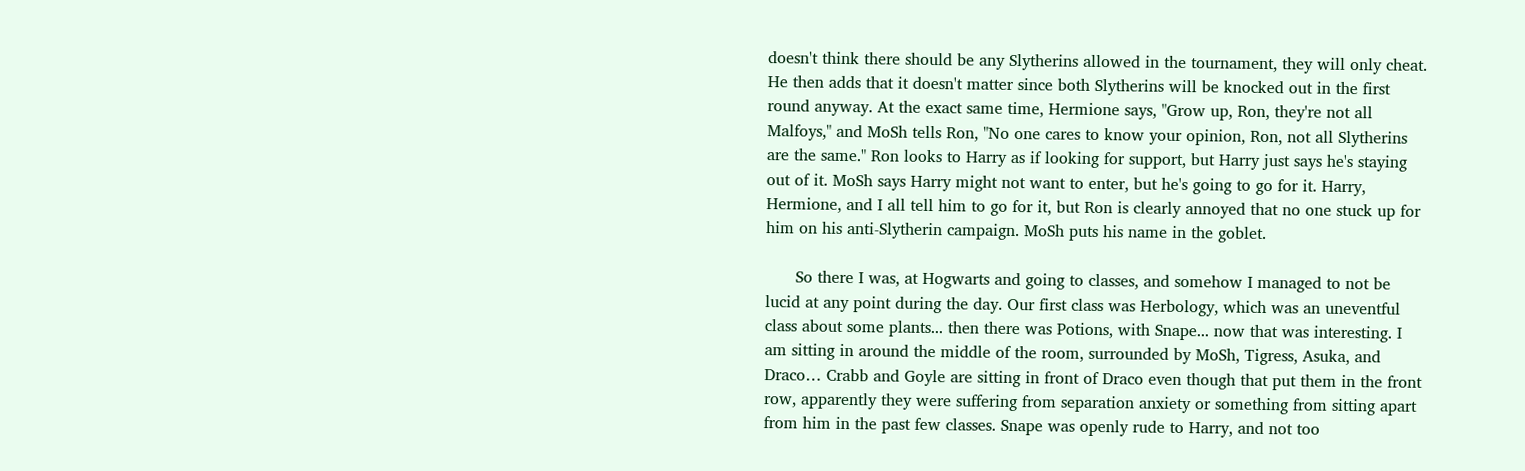doesn't think there should be any Slytherins allowed in the tournament, they will only cheat. He then adds that it doesn't matter since both Slytherins will be knocked out in the first round anyway. At the exact same time, Hermione says, "Grow up, Ron, they're not all Malfoys," and MoSh tells Ron, "No one cares to know your opinion, Ron, not all Slytherins are the same." Ron looks to Harry as if looking for support, but Harry just says he's staying out of it. MoSh says Harry might not want to enter, but he's going to go for it. Harry, Hermione, and I all tell him to go for it, but Ron is clearly annoyed that no one stuck up for him on his anti-Slytherin campaign. MoSh puts his name in the goblet.

      So there I was, at Hogwarts and going to classes, and somehow I managed to not be lucid at any point during the day. Our first class was Herbology, which was an uneventful class about some plants... then there was Potions, with Snape... now that was interesting. I am sitting in around the middle of the room, surrounded by MoSh, Tigress, Asuka, and Draco… Crabb and Goyle are sitting in front of Draco even though that put them in the front row, apparently they were suffering from separation anxiety or something from sitting apart from him in the past few classes. Snape was openly rude to Harry, and not too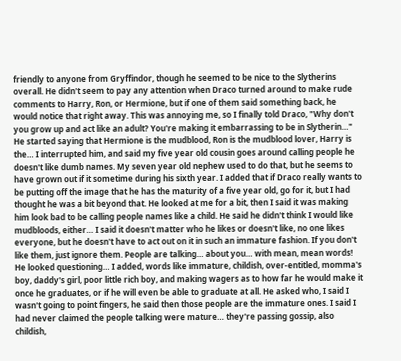friendly to anyone from Gryffindor, though he seemed to be nice to the Slytherins overall. He didn't seem to pay any attention when Draco turned around to make rude comments to Harry, Ron, or Hermione, but if one of them said something back, he would notice that right away. This was annoying me, so I finally told Draco, "Why don't you grow up and act like an adult? You're making it embarrassing to be in Slytherin…" He started saying that Hermione is the mudblood, Ron is the mudblood lover, Harry is the… I interrupted him, and said my five year old cousin goes around calling people he doesn't like dumb names. My seven year old nephew used to do that, but he seems to have grown out if it sometime during his sixth year. I added that if Draco really wants to be putting off the image that he has the maturity of a five year old, go for it, but I had thought he was a bit beyond that. He looked at me for a bit, then I said it was making him look bad to be calling people names like a child. He said he didn't think I would like mudbloods, either… I said it doesn't matter who he likes or doesn't like, no one likes everyone, but he doesn't have to act out on it in such an immature fashion. If you don't like them, just ignore them. People are talking… about you… with mean, mean words! He looked questioning… I added, words like immature, childish, over-entitled, momma's boy, daddy's girl, poor little rich boy, and making wagers as to how far he would make it once he graduates, or if he will even be able to graduate at all. He asked who, I said I wasn't going to point fingers, he said then those people are the immature ones. I said I had never claimed the people talking were mature… they're passing gossip, also childish,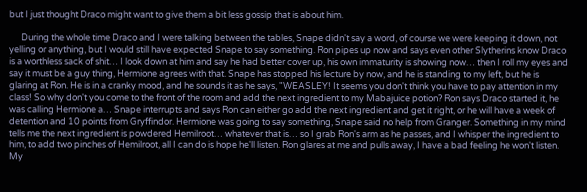but I just thought Draco might want to give them a bit less gossip that is about him.

      During the whole time Draco and I were talking between the tables, Snape didn't say a word, of course we were keeping it down, not yelling or anything, but I would still have expected Snape to say something. Ron pipes up now and says even other Slytherins know Draco is a worthless sack of shit… I look down at him and say he had better cover up, his own immaturity is showing now… then I roll my eyes and say it must be a guy thing, Hermione agrees with that. Snape has stopped his lecture by now, and he is standing to my left, but he is glaring at Ron. He is in a cranky mood, and he sounds it as he says, "WEASLEY! It seems you don't think you have to pay attention in my class! So why don't you come to the front of the room and add the next ingredient to my Mabajuice potion? Ron says Draco started it, he was calling Hermione a… Snape interrupts and says Ron can either go add the next ingredient and get it right, or he will have a week of detention and 10 points from Gryffindor. Hermione was going to say something, Snape said no help from Granger. Something in my mind tells me the next ingredient is powdered Hemilroot… whatever that is… so I grab Ron's arm as he passes, and I whisper the ingredient to him, to add two pinches of Hemilroot, all I can do is hope he'll listen. Ron glares at me and pulls away, I have a bad feeling he won't listen. My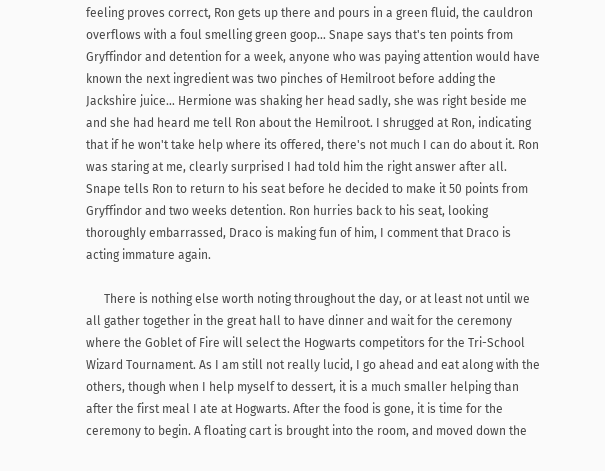feeling proves correct, Ron gets up there and pours in a green fluid, the cauldron overflows with a foul smelling green goop… Snape says that's ten points from Gryffindor and detention for a week, anyone who was paying attention would have known the next ingredient was two pinches of Hemilroot before adding the Jackshire juice… Hermione was shaking her head sadly, she was right beside me and she had heard me tell Ron about the Hemilroot. I shrugged at Ron, indicating that if he won't take help where its offered, there's not much I can do about it. Ron was staring at me, clearly surprised I had told him the right answer after all. Snape tells Ron to return to his seat before he decided to make it 50 points from Gryffindor and two weeks detention. Ron hurries back to his seat, looking thoroughly embarrassed, Draco is making fun of him, I comment that Draco is acting immature again.

      There is nothing else worth noting throughout the day, or at least not until we all gather together in the great hall to have dinner and wait for the ceremony where the Goblet of Fire will select the Hogwarts competitors for the Tri-School Wizard Tournament. As I am still not really lucid, I go ahead and eat along with the others, though when I help myself to dessert, it is a much smaller helping than after the first meal I ate at Hogwarts. After the food is gone, it is time for the ceremony to begin. A floating cart is brought into the room, and moved down the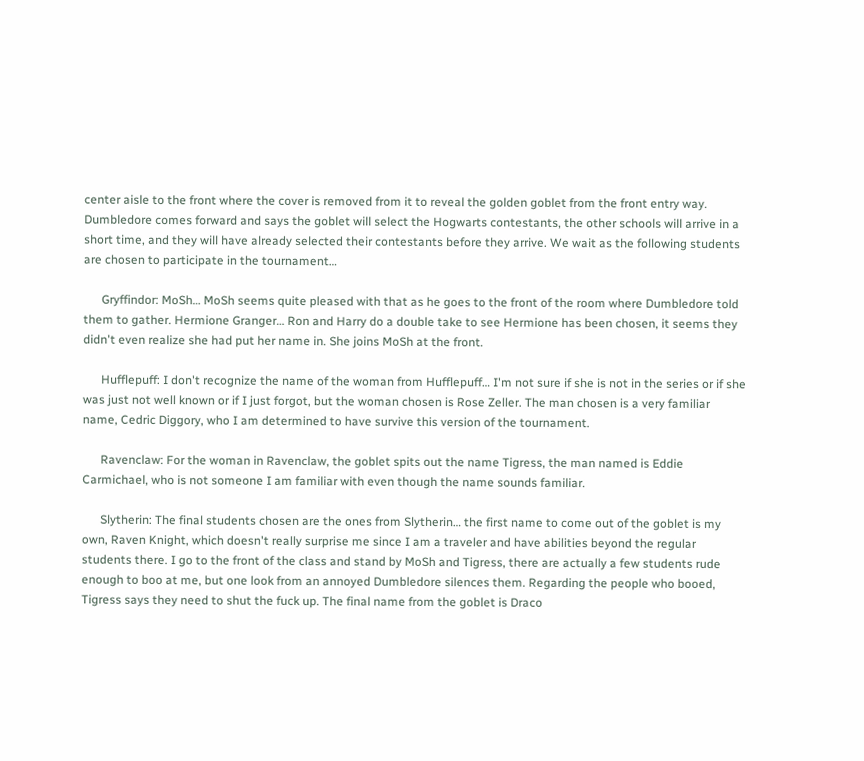center aisle to the front where the cover is removed from it to reveal the golden goblet from the front entry way. Dumbledore comes forward and says the goblet will select the Hogwarts contestants, the other schools will arrive in a short time, and they will have already selected their contestants before they arrive. We wait as the following students are chosen to participate in the tournament…

      Gryffindor: MoSh… MoSh seems quite pleased with that as he goes to the front of the room where Dumbledore told them to gather. Hermione Granger… Ron and Harry do a double take to see Hermione has been chosen, it seems they didn't even realize she had put her name in. She joins MoSh at the front.

      Hufflepuff: I don't recognize the name of the woman from Hufflepuff… I'm not sure if she is not in the series or if she was just not well known or if I just forgot, but the woman chosen is Rose Zeller. The man chosen is a very familiar name, Cedric Diggory, who I am determined to have survive this version of the tournament.

      Ravenclaw: For the woman in Ravenclaw, the goblet spits out the name Tigress, the man named is Eddie Carmichael, who is not someone I am familiar with even though the name sounds familiar.

      Slytherin: The final students chosen are the ones from Slytherin… the first name to come out of the goblet is my own, Raven Knight, which doesn't really surprise me since I am a traveler and have abilities beyond the regular students there. I go to the front of the class and stand by MoSh and Tigress, there are actually a few students rude enough to boo at me, but one look from an annoyed Dumbledore silences them. Regarding the people who booed, Tigress says they need to shut the fuck up. The final name from the goblet is Draco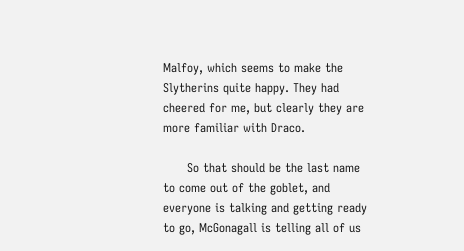Malfoy, which seems to make the Slytherins quite happy. They had cheered for me, but clearly they are more familiar with Draco.

      So that should be the last name to come out of the goblet, and everyone is talking and getting ready to go, McGonagall is telling all of us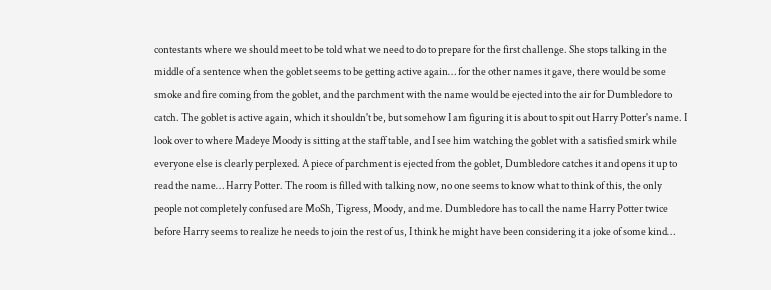contestants where we should meet to be told what we need to do to prepare for the first challenge. She stops talking in the middle of a sentence when the goblet seems to be getting active again… for the other names it gave, there would be some smoke and fire coming from the goblet, and the parchment with the name would be ejected into the air for Dumbledore to catch. The goblet is active again, which it shouldn't be, but somehow I am figuring it is about to spit out Harry Potter's name. I look over to where Madeye Moody is sitting at the staff table, and I see him watching the goblet with a satisfied smirk while everyone else is clearly perplexed. A piece of parchment is ejected from the goblet, Dumbledore catches it and opens it up to read the name… Harry Potter. The room is filled with talking now, no one seems to know what to think of this, the only people not completely confused are MoSh, Tigress, Moody, and me. Dumbledore has to call the name Harry Potter twice before Harry seems to realize he needs to join the rest of us, I think he might have been considering it a joke of some kind…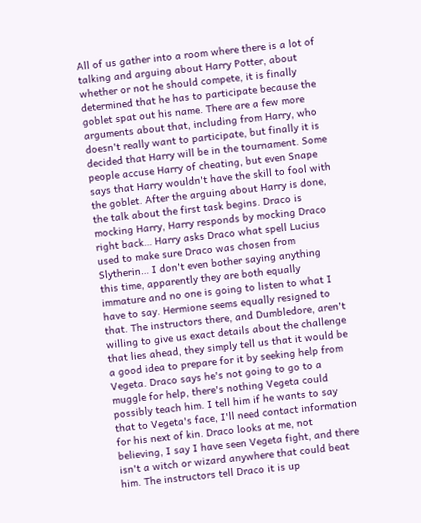All of us gather into a room where there is a lot of talking and arguing about Harry Potter, about whether or not he should compete, it is finally determined that he has to participate because the goblet spat out his name. There are a few more arguments about that, including from Harry, who doesn't really want to participate, but finally it is decided that Harry will be in the tournament. Some people accuse Harry of cheating, but even Snape says that Harry wouldn't have the skill to fool with the goblet. After the arguing about Harry is done, the talk about the first task begins. Draco is mocking Harry, Harry responds by mocking Draco right back… Harry asks Draco what spell Lucius used to make sure Draco was chosen from Slytherin… I don't even bother saying anything this time, apparently they are both equally immature and no one is going to listen to what I have to say. Hermione seems equally resigned to that. The instructors there, and Dumbledore, aren't willing to give us exact details about the challenge that lies ahead, they simply tell us that it would be a good idea to prepare for it by seeking help from Vegeta. Draco says he's not going to go to a muggle for help, there's nothing Vegeta could possibly teach him. I tell him if he wants to say that to Vegeta's face, I'll need contact information for his next of kin. Draco looks at me, not believing, I say I have seen Vegeta fight, and there isn't a witch or wizard anywhere that could beat him. The instructors tell Draco it is up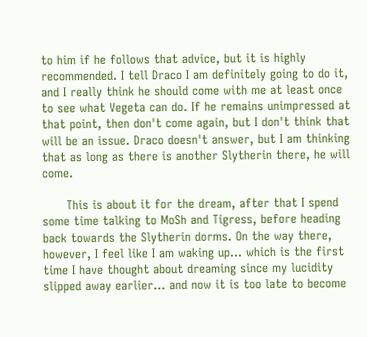to him if he follows that advice, but it is highly recommended. I tell Draco I am definitely going to do it, and I really think he should come with me at least once to see what Vegeta can do. If he remains unimpressed at that point, then don't come again, but I don't think that will be an issue. Draco doesn't answer, but I am thinking that as long as there is another Slytherin there, he will come.

      This is about it for the dream, after that I spend some time talking to MoSh and Tigress, before heading back towards the Slytherin dorms. On the way there, however, I feel like I am waking up… which is the first time I have thought about dreaming since my lucidity slipped away earlier… and now it is too late to become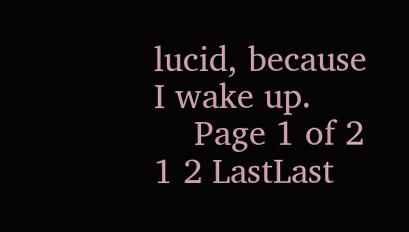lucid, because I wake up.
    Page 1 of 2 1 2 LastLast